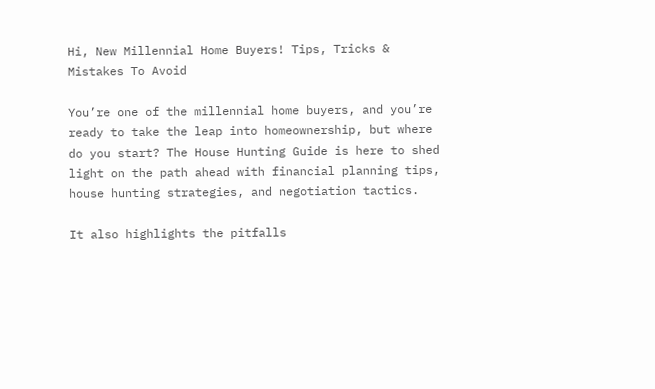Hi, New Millennial Home Buyers! Tips, Tricks & Mistakes To Avoid

You’re one of the millennial home buyers, and you’re ready to take the leap into homeownership, but where do you start? The House Hunting Guide is here to shed light on the path ahead with financial planning tips, house hunting strategies, and negotiation tactics.

It also highlights the pitfalls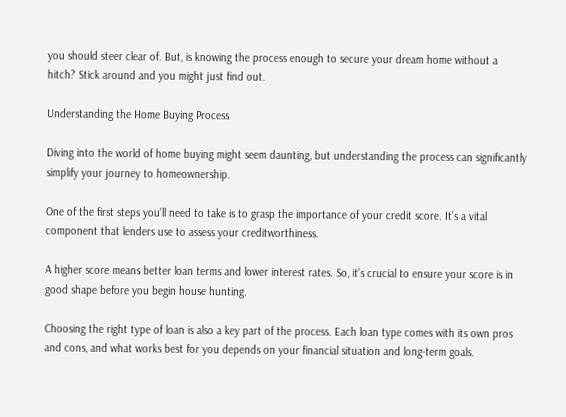you should steer clear of. But, is knowing the process enough to secure your dream home without a hitch? Stick around and you might just find out.

Understanding the Home Buying Process

Diving into the world of home buying might seem daunting, but understanding the process can significantly simplify your journey to homeownership.

One of the first steps you’ll need to take is to grasp the importance of your credit score. It’s a vital component that lenders use to assess your creditworthiness.

A higher score means better loan terms and lower interest rates. So, it’s crucial to ensure your score is in good shape before you begin house hunting.

Choosing the right type of loan is also a key part of the process. Each loan type comes with its own pros and cons, and what works best for you depends on your financial situation and long-term goals.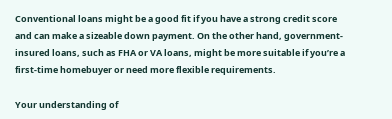Conventional loans might be a good fit if you have a strong credit score and can make a sizeable down payment. On the other hand, government-insured loans, such as FHA or VA loans, might be more suitable if you’re a first-time homebuyer or need more flexible requirements.

Your understanding of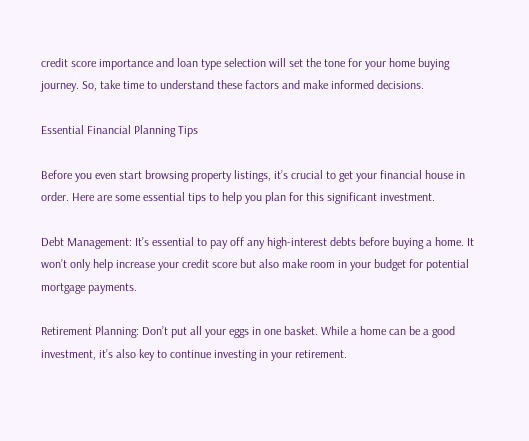credit score importance and loan type selection will set the tone for your home buying journey. So, take time to understand these factors and make informed decisions.

Essential Financial Planning Tips

Before you even start browsing property listings, it’s crucial to get your financial house in order. Here are some essential tips to help you plan for this significant investment.

Debt Management: It’s essential to pay off any high-interest debts before buying a home. It won’t only help increase your credit score but also make room in your budget for potential mortgage payments.

Retirement Planning: Don’t put all your eggs in one basket. While a home can be a good investment, it’s also key to continue investing in your retirement.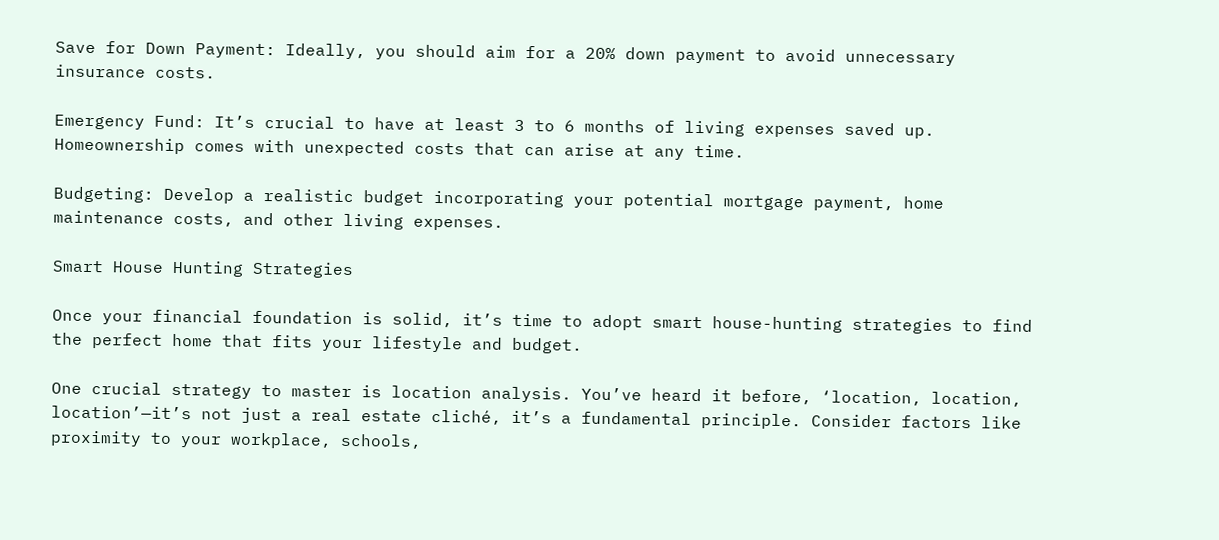Save for Down Payment: Ideally, you should aim for a 20% down payment to avoid unnecessary insurance costs.

Emergency Fund: It’s crucial to have at least 3 to 6 months of living expenses saved up. Homeownership comes with unexpected costs that can arise at any time.

Budgeting: Develop a realistic budget incorporating your potential mortgage payment, home maintenance costs, and other living expenses.

Smart House Hunting Strategies

Once your financial foundation is solid, it’s time to adopt smart house-hunting strategies to find the perfect home that fits your lifestyle and budget.

One crucial strategy to master is location analysis. You’ve heard it before, ‘location, location, location’—it’s not just a real estate cliché, it’s a fundamental principle. Consider factors like proximity to your workplace, schools,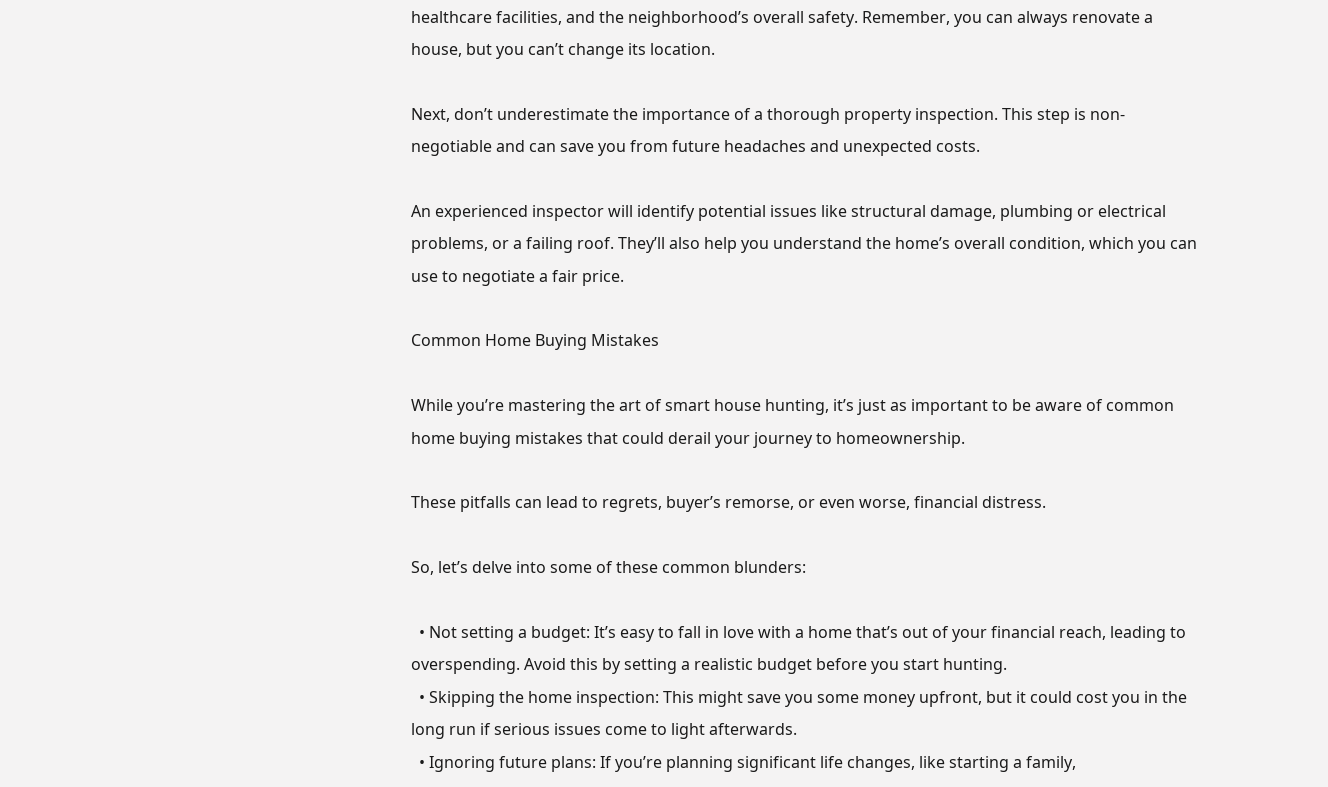healthcare facilities, and the neighborhood’s overall safety. Remember, you can always renovate a house, but you can’t change its location.

Next, don’t underestimate the importance of a thorough property inspection. This step is non-negotiable and can save you from future headaches and unexpected costs.

An experienced inspector will identify potential issues like structural damage, plumbing or electrical problems, or a failing roof. They’ll also help you understand the home’s overall condition, which you can use to negotiate a fair price.

Common Home Buying Mistakes

While you’re mastering the art of smart house hunting, it’s just as important to be aware of common home buying mistakes that could derail your journey to homeownership.

These pitfalls can lead to regrets, buyer’s remorse, or even worse, financial distress.

So, let’s delve into some of these common blunders:

  • Not setting a budget: It’s easy to fall in love with a home that’s out of your financial reach, leading to overspending. Avoid this by setting a realistic budget before you start hunting.
  • Skipping the home inspection: This might save you some money upfront, but it could cost you in the long run if serious issues come to light afterwards.
  • Ignoring future plans: If you’re planning significant life changes, like starting a family,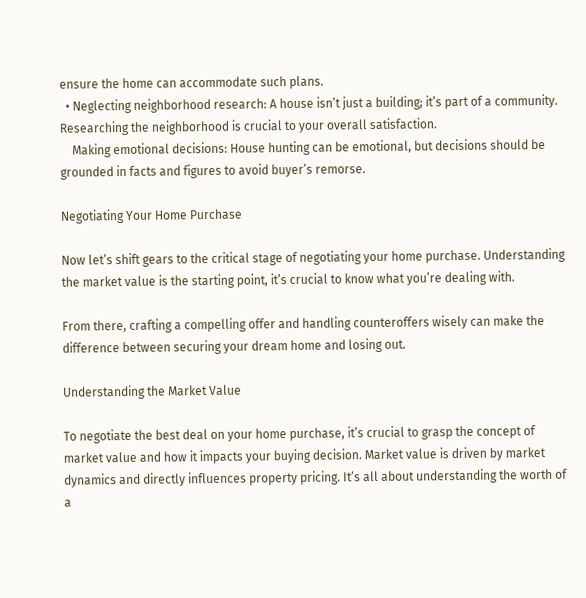ensure the home can accommodate such plans.
  • Neglecting neighborhood research: A house isn’t just a building; it’s part of a community. Researching the neighborhood is crucial to your overall satisfaction.
    Making emotional decisions: House hunting can be emotional, but decisions should be grounded in facts and figures to avoid buyer’s remorse.

Negotiating Your Home Purchase

Now let’s shift gears to the critical stage of negotiating your home purchase. Understanding the market value is the starting point, it’s crucial to know what you’re dealing with.

From there, crafting a compelling offer and handling counteroffers wisely can make the difference between securing your dream home and losing out.

Understanding the Market Value

To negotiate the best deal on your home purchase, it’s crucial to grasp the concept of market value and how it impacts your buying decision. Market value is driven by market dynamics and directly influences property pricing. It’s all about understanding the worth of a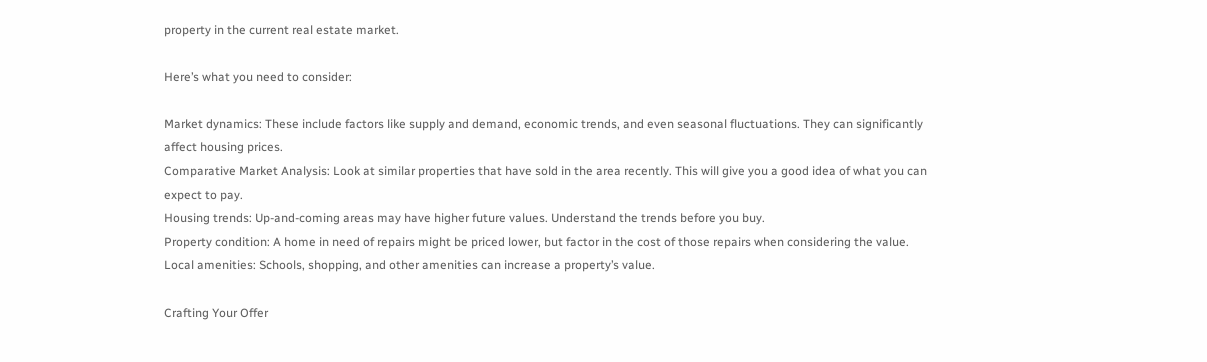property in the current real estate market.

Here’s what you need to consider:

Market dynamics: These include factors like supply and demand, economic trends, and even seasonal fluctuations. They can significantly affect housing prices.
Comparative Market Analysis: Look at similar properties that have sold in the area recently. This will give you a good idea of what you can expect to pay.
Housing trends: Up-and-coming areas may have higher future values. Understand the trends before you buy.
Property condition: A home in need of repairs might be priced lower, but factor in the cost of those repairs when considering the value.
Local amenities: Schools, shopping, and other amenities can increase a property’s value.

Crafting Your Offer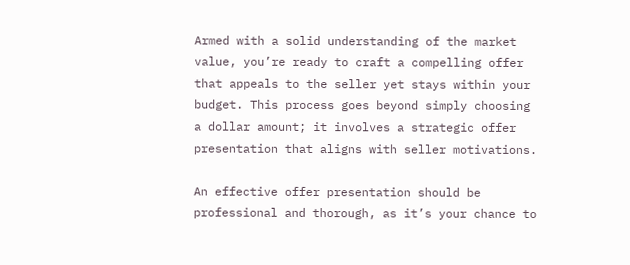Armed with a solid understanding of the market value, you’re ready to craft a compelling offer that appeals to the seller yet stays within your budget. This process goes beyond simply choosing a dollar amount; it involves a strategic offer presentation that aligns with seller motivations.

An effective offer presentation should be professional and thorough, as it’s your chance to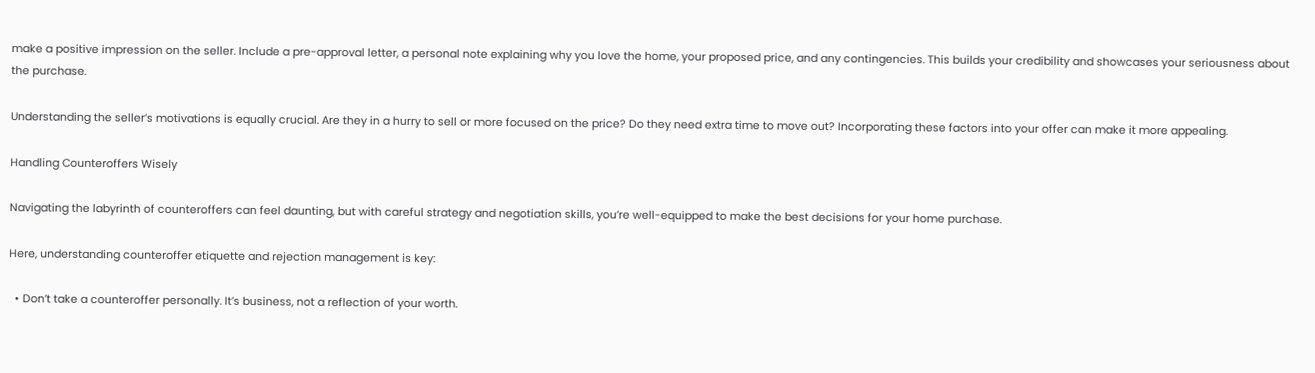make a positive impression on the seller. Include a pre-approval letter, a personal note explaining why you love the home, your proposed price, and any contingencies. This builds your credibility and showcases your seriousness about the purchase.

Understanding the seller’s motivations is equally crucial. Are they in a hurry to sell or more focused on the price? Do they need extra time to move out? Incorporating these factors into your offer can make it more appealing.

Handling Counteroffers Wisely

Navigating the labyrinth of counteroffers can feel daunting, but with careful strategy and negotiation skills, you’re well-equipped to make the best decisions for your home purchase.

Here, understanding counteroffer etiquette and rejection management is key:

  • Don’t take a counteroffer personally. It’s business, not a reflection of your worth.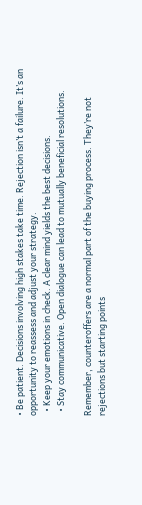• Be patient. Decisions involving high stakes take time. Rejection isn’t a failure. It’s an opportunity to reassess and adjust your strategy.
  • Keep your emotions in check. A clear mind yields the best decisions.
  • Stay communicative. Open dialogue can lead to mutually beneficial resolutions.

Remember, counteroffers are a normal part of the buying process. They’re not rejections but starting points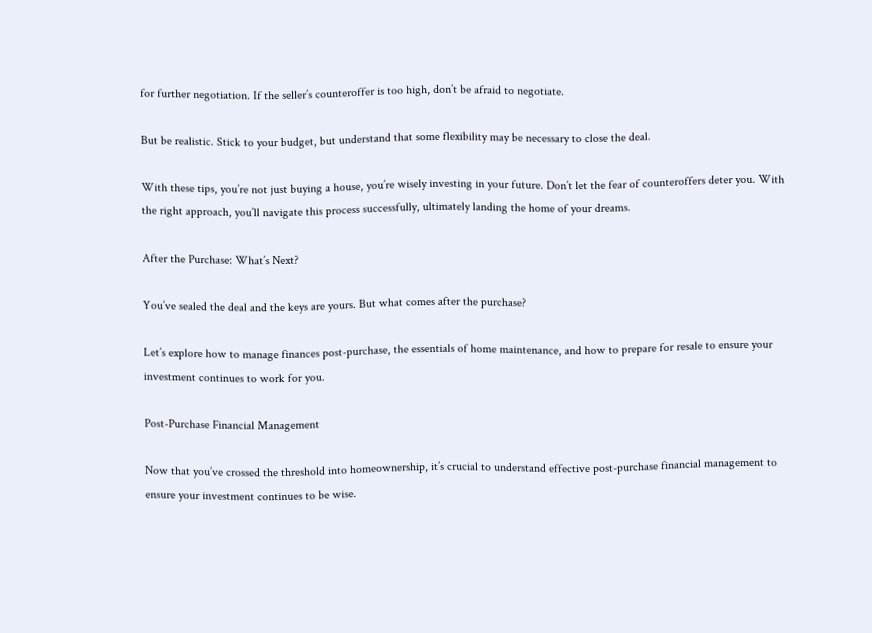for further negotiation. If the seller’s counteroffer is too high, don’t be afraid to negotiate.

But be realistic. Stick to your budget, but understand that some flexibility may be necessary to close the deal.

With these tips, you’re not just buying a house, you’re wisely investing in your future. Don’t let the fear of counteroffers deter you. With the right approach, you’ll navigate this process successfully, ultimately landing the home of your dreams.

After the Purchase: What’s Next?

You’ve sealed the deal and the keys are yours. But what comes after the purchase?

Let’s explore how to manage finances post-purchase, the essentials of home maintenance, and how to prepare for resale to ensure your investment continues to work for you.

Post-Purchase Financial Management

Now that you’ve crossed the threshold into homeownership, it’s crucial to understand effective post-purchase financial management to ensure your investment continues to be wise.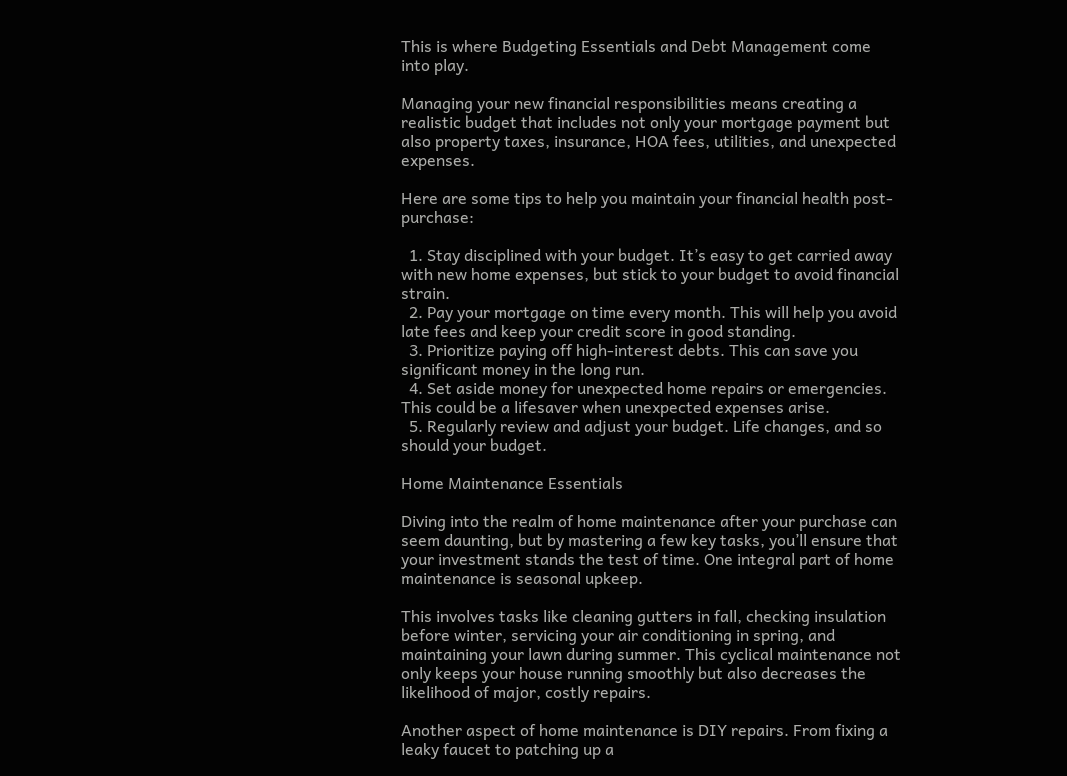This is where Budgeting Essentials and Debt Management come into play.

Managing your new financial responsibilities means creating a realistic budget that includes not only your mortgage payment but also property taxes, insurance, HOA fees, utilities, and unexpected expenses.

Here are some tips to help you maintain your financial health post-purchase:

  1. Stay disciplined with your budget. It’s easy to get carried away with new home expenses, but stick to your budget to avoid financial strain.
  2. Pay your mortgage on time every month. This will help you avoid late fees and keep your credit score in good standing.
  3. Prioritize paying off high-interest debts. This can save you significant money in the long run.
  4. Set aside money for unexpected home repairs or emergencies. This could be a lifesaver when unexpected expenses arise.
  5. Regularly review and adjust your budget. Life changes, and so should your budget.

Home Maintenance Essentials

Diving into the realm of home maintenance after your purchase can seem daunting, but by mastering a few key tasks, you’ll ensure that your investment stands the test of time. One integral part of home maintenance is seasonal upkeep.

This involves tasks like cleaning gutters in fall, checking insulation before winter, servicing your air conditioning in spring, and maintaining your lawn during summer. This cyclical maintenance not only keeps your house running smoothly but also decreases the likelihood of major, costly repairs.

Another aspect of home maintenance is DIY repairs. From fixing a leaky faucet to patching up a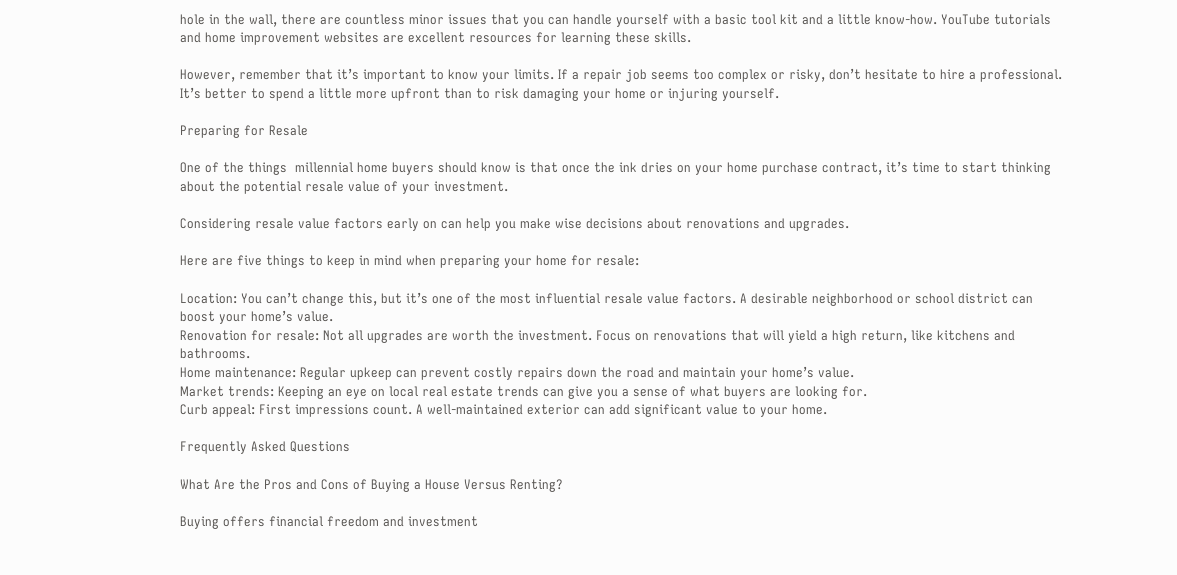hole in the wall, there are countless minor issues that you can handle yourself with a basic tool kit and a little know-how. YouTube tutorials and home improvement websites are excellent resources for learning these skills.

However, remember that it’s important to know your limits. If a repair job seems too complex or risky, don’t hesitate to hire a professional. It’s better to spend a little more upfront than to risk damaging your home or injuring yourself.

Preparing for Resale

One of the things  millennial home buyers should know is that once the ink dries on your home purchase contract, it’s time to start thinking about the potential resale value of your investment.

Considering resale value factors early on can help you make wise decisions about renovations and upgrades.

Here are five things to keep in mind when preparing your home for resale:

Location: You can’t change this, but it’s one of the most influential resale value factors. A desirable neighborhood or school district can boost your home’s value.
Renovation for resale: Not all upgrades are worth the investment. Focus on renovations that will yield a high return, like kitchens and bathrooms.
Home maintenance: Regular upkeep can prevent costly repairs down the road and maintain your home’s value.
Market trends: Keeping an eye on local real estate trends can give you a sense of what buyers are looking for.
Curb appeal: First impressions count. A well-maintained exterior can add significant value to your home.

Frequently Asked Questions

What Are the Pros and Cons of Buying a House Versus Renting?

Buying offers financial freedom and investment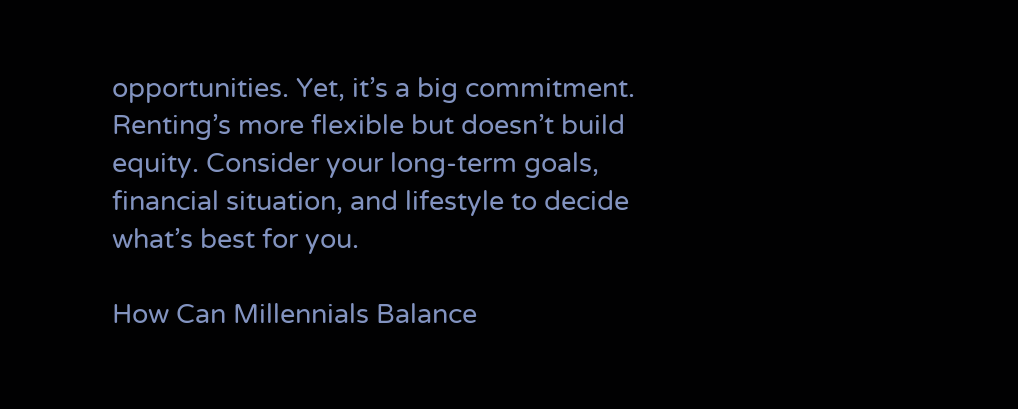opportunities. Yet, it’s a big commitment. Renting’s more flexible but doesn’t build equity. Consider your long-term goals, financial situation, and lifestyle to decide what’s best for you.

How Can Millennials Balance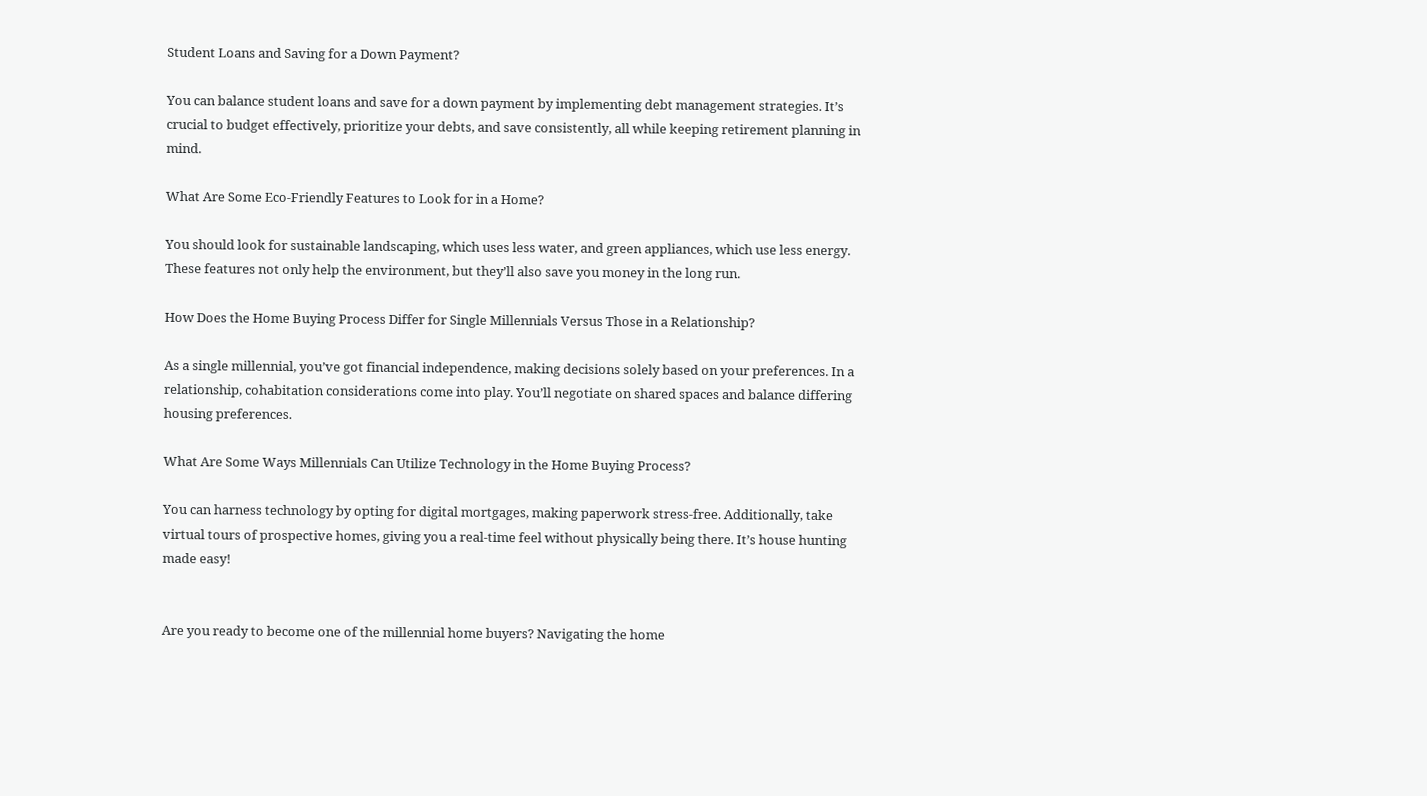Student Loans and Saving for a Down Payment?

You can balance student loans and save for a down payment by implementing debt management strategies. It’s crucial to budget effectively, prioritize your debts, and save consistently, all while keeping retirement planning in mind.

What Are Some Eco-Friendly Features to Look for in a Home?

You should look for sustainable landscaping, which uses less water, and green appliances, which use less energy. These features not only help the environment, but they’ll also save you money in the long run.

How Does the Home Buying Process Differ for Single Millennials Versus Those in a Relationship?

As a single millennial, you’ve got financial independence, making decisions solely based on your preferences. In a relationship, cohabitation considerations come into play. You’ll negotiate on shared spaces and balance differing housing preferences.

What Are Some Ways Millennials Can Utilize Technology in the Home Buying Process?

You can harness technology by opting for digital mortgages, making paperwork stress-free. Additionally, take virtual tours of prospective homes, giving you a real-time feel without physically being there. It’s house hunting made easy!


Are you ready to become one of the millennial home buyers? Navigating the home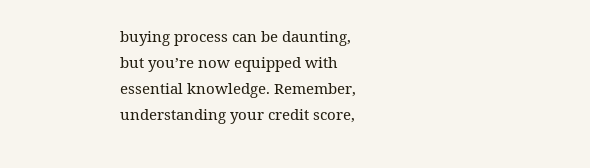buying process can be daunting, but you’re now equipped with essential knowledge. Remember, understanding your credit score,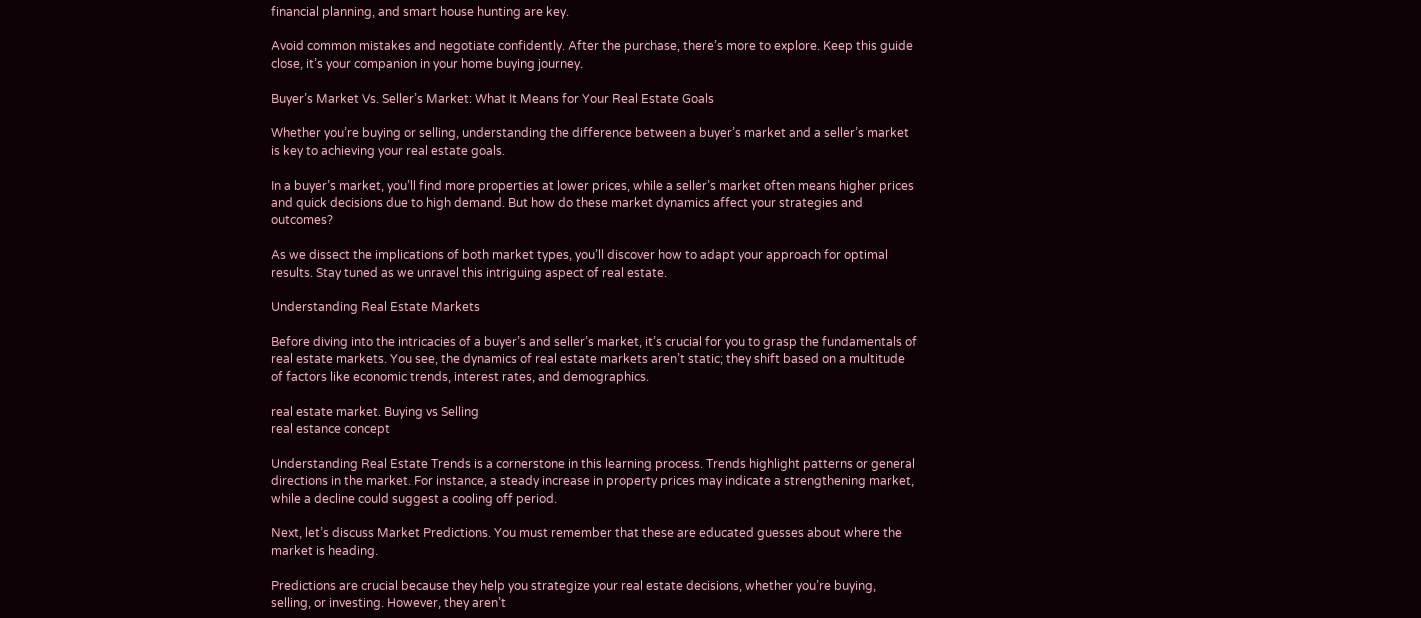financial planning, and smart house hunting are key.

Avoid common mistakes and negotiate confidently. After the purchase, there’s more to explore. Keep this guide close, it’s your companion in your home buying journey.

Buyer’s Market Vs. Seller’s Market: What It Means for Your Real Estate Goals

Whether you’re buying or selling, understanding the difference between a buyer’s market and a seller’s market is key to achieving your real estate goals.

In a buyer’s market, you’ll find more properties at lower prices, while a seller’s market often means higher prices and quick decisions due to high demand. But how do these market dynamics affect your strategies and outcomes?

As we dissect the implications of both market types, you’ll discover how to adapt your approach for optimal results. Stay tuned as we unravel this intriguing aspect of real estate.

Understanding Real Estate Markets

Before diving into the intricacies of a buyer’s and seller’s market, it’s crucial for you to grasp the fundamentals of real estate markets. You see, the dynamics of real estate markets aren’t static; they shift based on a multitude of factors like economic trends, interest rates, and demographics.

real estate market. Buying vs Selling
real estance concept

Understanding Real Estate Trends is a cornerstone in this learning process. Trends highlight patterns or general directions in the market. For instance, a steady increase in property prices may indicate a strengthening market, while a decline could suggest a cooling off period.

Next, let’s discuss Market Predictions. You must remember that these are educated guesses about where the market is heading.

Predictions are crucial because they help you strategize your real estate decisions, whether you’re buying, selling, or investing. However, they aren’t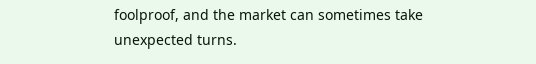foolproof, and the market can sometimes take unexpected turns.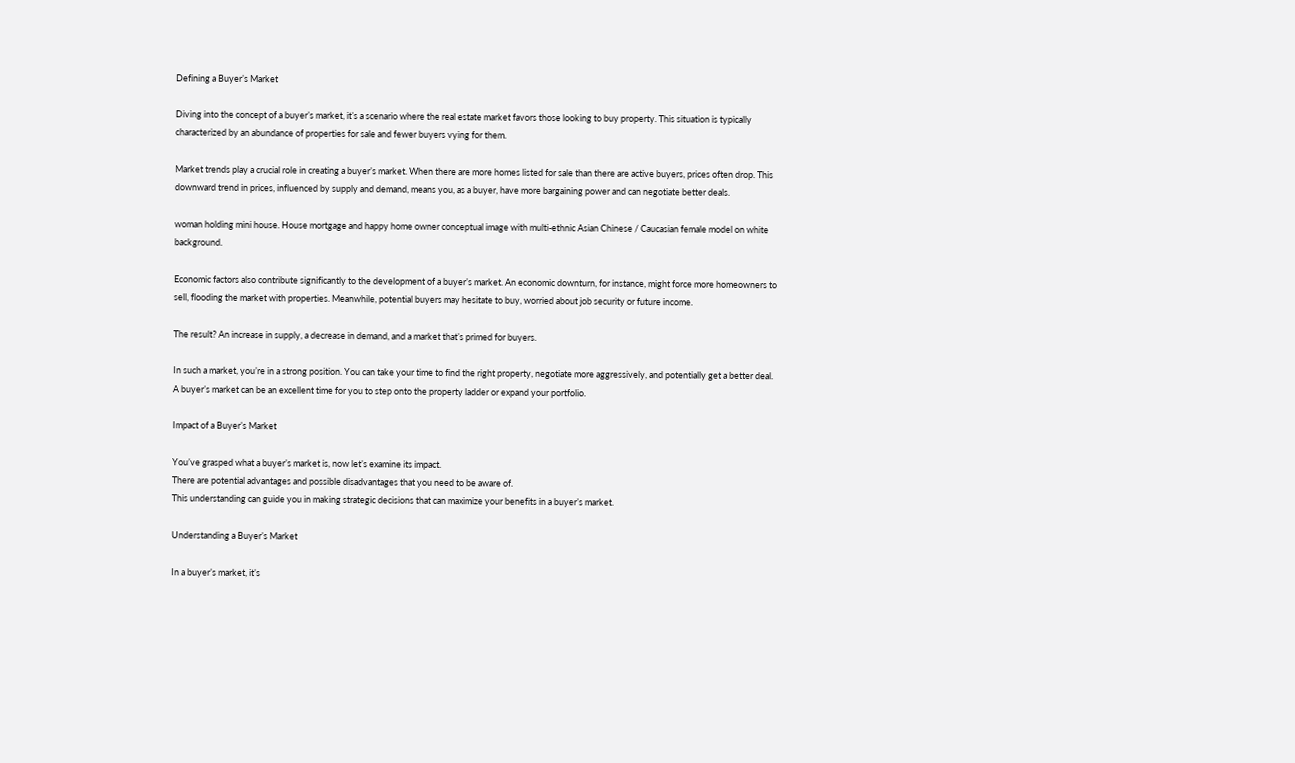Defining a Buyer’s Market

Diving into the concept of a buyer’s market, it’s a scenario where the real estate market favors those looking to buy property. This situation is typically characterized by an abundance of properties for sale and fewer buyers vying for them.

Market trends play a crucial role in creating a buyer’s market. When there are more homes listed for sale than there are active buyers, prices often drop. This downward trend in prices, influenced by supply and demand, means you, as a buyer, have more bargaining power and can negotiate better deals.

woman holding mini house. House mortgage and happy home owner conceptual image with multi-ethnic Asian Chinese / Caucasian female model on white background.

Economic factors also contribute significantly to the development of a buyer’s market. An economic downturn, for instance, might force more homeowners to sell, flooding the market with properties. Meanwhile, potential buyers may hesitate to buy, worried about job security or future income.

The result? An increase in supply, a decrease in demand, and a market that’s primed for buyers.

In such a market, you’re in a strong position. You can take your time to find the right property, negotiate more aggressively, and potentially get a better deal. A buyer’s market can be an excellent time for you to step onto the property ladder or expand your portfolio.

Impact of a Buyer’s Market

You’ve grasped what a buyer’s market is, now let’s examine its impact.
There are potential advantages and possible disadvantages that you need to be aware of.
This understanding can guide you in making strategic decisions that can maximize your benefits in a buyer’s market.

Understanding a Buyer’s Market

In a buyer’s market, it’s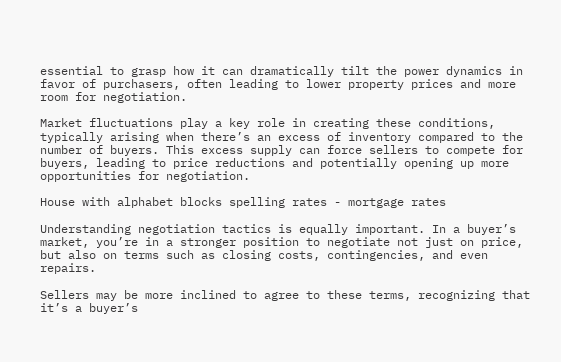essential to grasp how it can dramatically tilt the power dynamics in favor of purchasers, often leading to lower property prices and more room for negotiation.

Market fluctuations play a key role in creating these conditions, typically arising when there’s an excess of inventory compared to the number of buyers. This excess supply can force sellers to compete for buyers, leading to price reductions and potentially opening up more opportunities for negotiation.

House with alphabet blocks spelling rates - mortgage rates

Understanding negotiation tactics is equally important. In a buyer’s market, you’re in a stronger position to negotiate not just on price, but also on terms such as closing costs, contingencies, and even repairs.

Sellers may be more inclined to agree to these terms, recognizing that it’s a buyer’s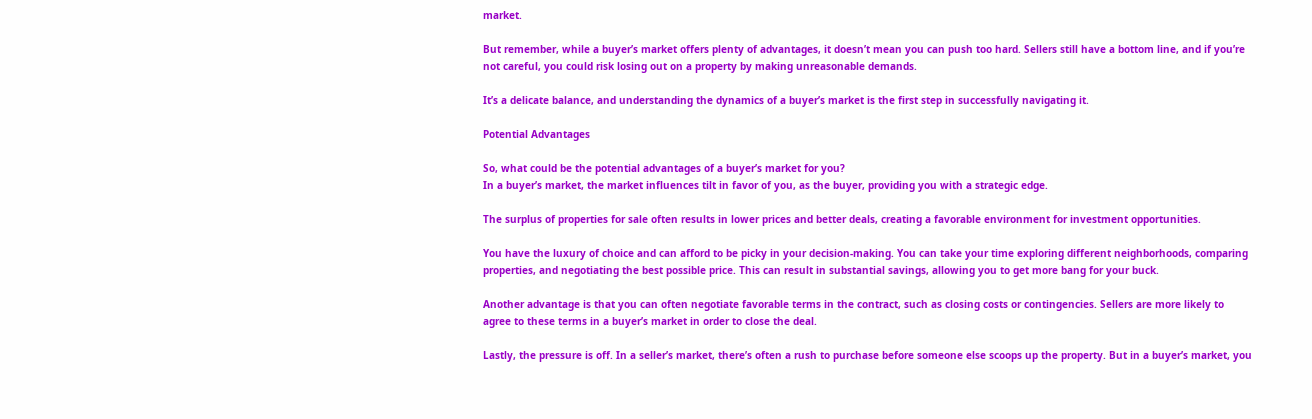market.

But remember, while a buyer’s market offers plenty of advantages, it doesn’t mean you can push too hard. Sellers still have a bottom line, and if you’re not careful, you could risk losing out on a property by making unreasonable demands.

It’s a delicate balance, and understanding the dynamics of a buyer’s market is the first step in successfully navigating it.

Potential Advantages

So, what could be the potential advantages of a buyer’s market for you?
In a buyer’s market, the market influences tilt in favor of you, as the buyer, providing you with a strategic edge.

The surplus of properties for sale often results in lower prices and better deals, creating a favorable environment for investment opportunities.

You have the luxury of choice and can afford to be picky in your decision-making. You can take your time exploring different neighborhoods, comparing properties, and negotiating the best possible price. This can result in substantial savings, allowing you to get more bang for your buck.

Another advantage is that you can often negotiate favorable terms in the contract, such as closing costs or contingencies. Sellers are more likely to agree to these terms in a buyer’s market in order to close the deal.

Lastly, the pressure is off. In a seller’s market, there’s often a rush to purchase before someone else scoops up the property. But in a buyer’s market, you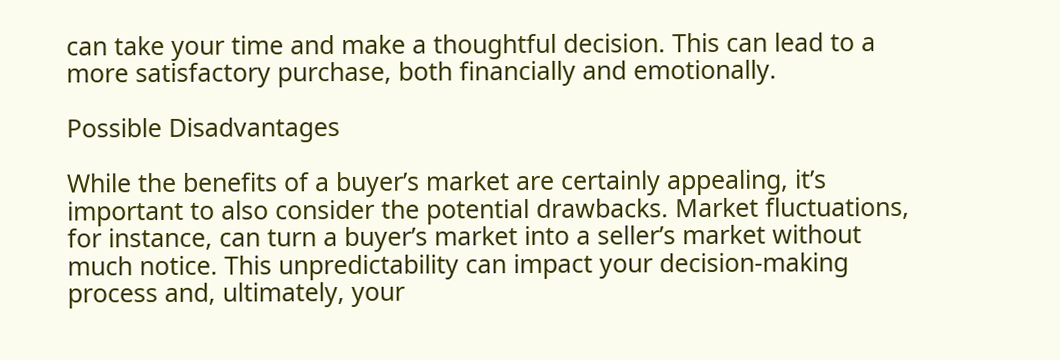can take your time and make a thoughtful decision. This can lead to a more satisfactory purchase, both financially and emotionally.

Possible Disadvantages

While the benefits of a buyer’s market are certainly appealing, it’s important to also consider the potential drawbacks. Market fluctuations, for instance, can turn a buyer’s market into a seller’s market without much notice. This unpredictability can impact your decision-making process and, ultimately, your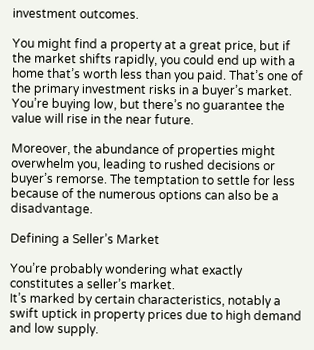investment outcomes.

You might find a property at a great price, but if the market shifts rapidly, you could end up with a home that’s worth less than you paid. That’s one of the primary investment risks in a buyer’s market. You’re buying low, but there’s no guarantee the value will rise in the near future.

Moreover, the abundance of properties might overwhelm you, leading to rushed decisions or buyer’s remorse. The temptation to settle for less because of the numerous options can also be a disadvantage.

Defining a Seller’s Market

You’re probably wondering what exactly constitutes a seller’s market.
It’s marked by certain characteristics, notably a swift uptick in property prices due to high demand and low supply.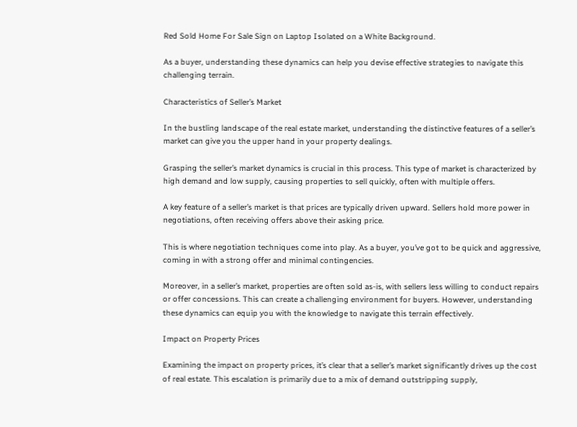Red Sold Home For Sale Sign on Laptop Isolated on a White Background.

As a buyer, understanding these dynamics can help you devise effective strategies to navigate this challenging terrain.

Characteristics of Seller’s Market

In the bustling landscape of the real estate market, understanding the distinctive features of a seller’s market can give you the upper hand in your property dealings.

Grasping the seller’s market dynamics is crucial in this process. This type of market is characterized by high demand and low supply, causing properties to sell quickly, often with multiple offers.

A key feature of a seller’s market is that prices are typically driven upward. Sellers hold more power in negotiations, often receiving offers above their asking price.

This is where negotiation techniques come into play. As a buyer, you’ve got to be quick and aggressive, coming in with a strong offer and minimal contingencies.

Moreover, in a seller’s market, properties are often sold as-is, with sellers less willing to conduct repairs or offer concessions. This can create a challenging environment for buyers. However, understanding these dynamics can equip you with the knowledge to navigate this terrain effectively.

Impact on Property Prices

Examining the impact on property prices, it’s clear that a seller’s market significantly drives up the cost of real estate. This escalation is primarily due to a mix of demand outstripping supply,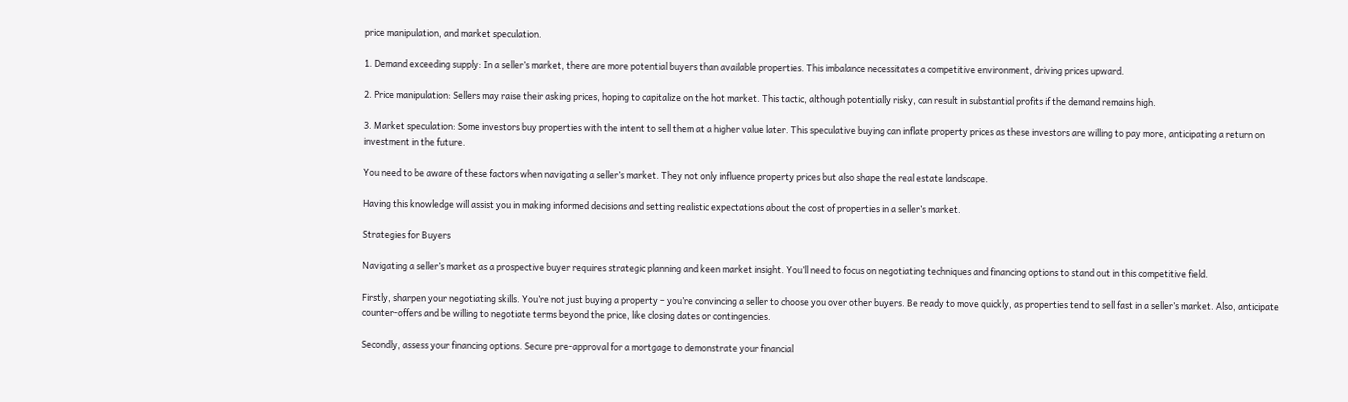price manipulation, and market speculation.

1. Demand exceeding supply: In a seller’s market, there are more potential buyers than available properties. This imbalance necessitates a competitive environment, driving prices upward.

2. Price manipulation: Sellers may raise their asking prices, hoping to capitalize on the hot market. This tactic, although potentially risky, can result in substantial profits if the demand remains high.

3. Market speculation: Some investors buy properties with the intent to sell them at a higher value later. This speculative buying can inflate property prices as these investors are willing to pay more, anticipating a return on investment in the future.

You need to be aware of these factors when navigating a seller’s market. They not only influence property prices but also shape the real estate landscape.

Having this knowledge will assist you in making informed decisions and setting realistic expectations about the cost of properties in a seller’s market.

Strategies for Buyers

Navigating a seller’s market as a prospective buyer requires strategic planning and keen market insight. You’ll need to focus on negotiating techniques and financing options to stand out in this competitive field.

Firstly, sharpen your negotiating skills. You’re not just buying a property – you’re convincing a seller to choose you over other buyers. Be ready to move quickly, as properties tend to sell fast in a seller’s market. Also, anticipate counter-offers and be willing to negotiate terms beyond the price, like closing dates or contingencies.

Secondly, assess your financing options. Secure pre-approval for a mortgage to demonstrate your financial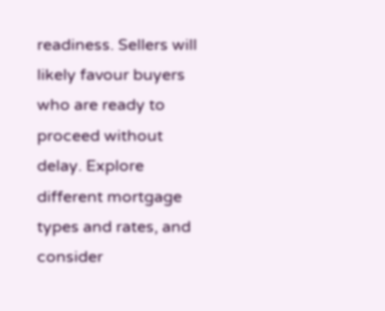readiness. Sellers will likely favour buyers who are ready to proceed without delay. Explore different mortgage types and rates, and consider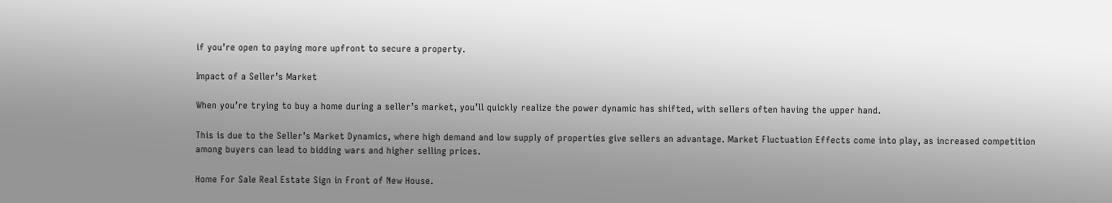if you’re open to paying more upfront to secure a property.

Impact of a Seller’s Market

When you’re trying to buy a home during a seller’s market, you’ll quickly realize the power dynamic has shifted, with sellers often having the upper hand.

This is due to the Seller’s Market Dynamics, where high demand and low supply of properties give sellers an advantage. Market Fluctuation Effects come into play, as increased competition among buyers can lead to bidding wars and higher selling prices.

Home For Sale Real Estate Sign in Front of New House.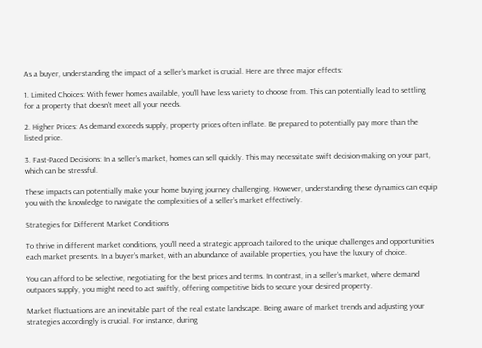As a buyer, understanding the impact of a seller’s market is crucial. Here are three major effects:

1. Limited Choices: With fewer homes available, you’ll have less variety to choose from. This can potentially lead to settling for a property that doesn’t meet all your needs.

2. Higher Prices: As demand exceeds supply, property prices often inflate. Be prepared to potentially pay more than the listed price.

3. Fast-Paced Decisions: In a seller’s market, homes can sell quickly. This may necessitate swift decision-making on your part, which can be stressful.

These impacts can potentially make your home buying journey challenging. However, understanding these dynamics can equip you with the knowledge to navigate the complexities of a seller’s market effectively.

Strategies for Different Market Conditions

To thrive in different market conditions, you’ll need a strategic approach tailored to the unique challenges and opportunities each market presents. In a buyer’s market, with an abundance of available properties, you have the luxury of choice.

You can afford to be selective, negotiating for the best prices and terms. In contrast, in a seller’s market, where demand outpaces supply, you might need to act swiftly, offering competitive bids to secure your desired property.

Market fluctuations are an inevitable part of the real estate landscape. Being aware of market trends and adjusting your strategies accordingly is crucial. For instance, during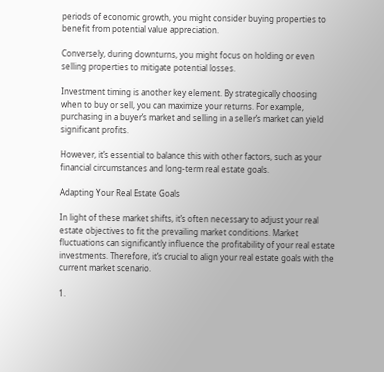periods of economic growth, you might consider buying properties to benefit from potential value appreciation.

Conversely, during downturns, you might focus on holding or even selling properties to mitigate potential losses.

Investment timing is another key element. By strategically choosing when to buy or sell, you can maximize your returns. For example, purchasing in a buyer’s market and selling in a seller’s market can yield significant profits.

However, it’s essential to balance this with other factors, such as your financial circumstances and long-term real estate goals.

Adapting Your Real Estate Goals

In light of these market shifts, it’s often necessary to adjust your real estate objectives to fit the prevailing market conditions. Market fluctuations can significantly influence the profitability of your real estate investments. Therefore, it’s crucial to align your real estate goals with the current market scenario.

1.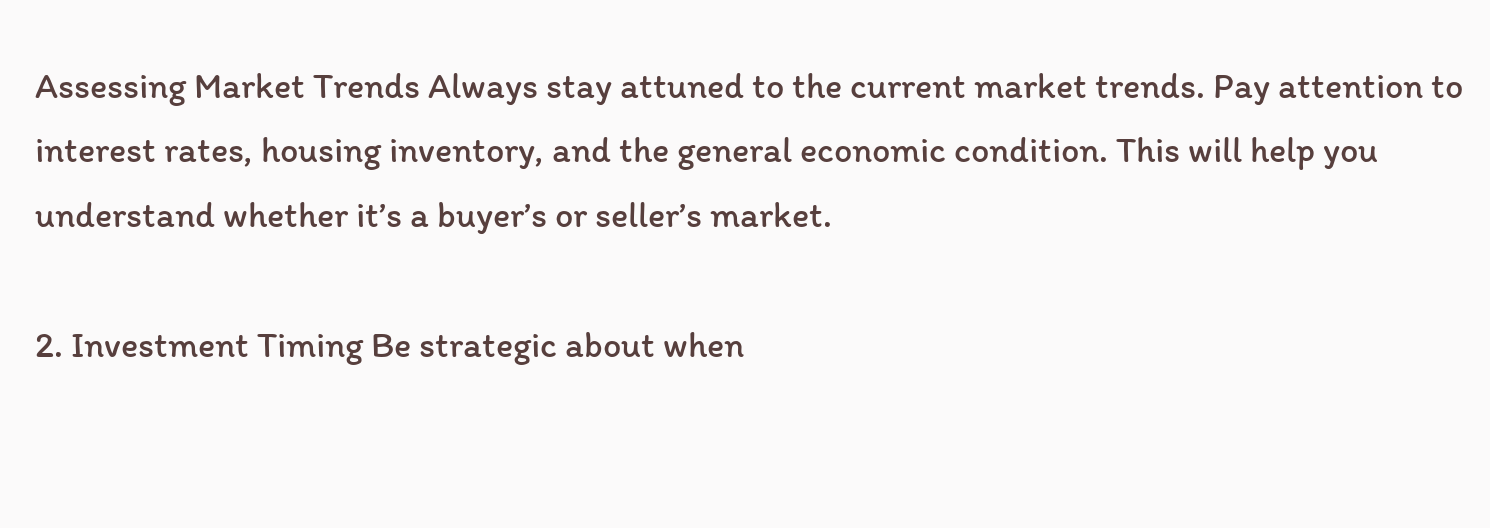Assessing Market Trends Always stay attuned to the current market trends. Pay attention to interest rates, housing inventory, and the general economic condition. This will help you understand whether it’s a buyer’s or seller’s market.

2. Investment Timing Be strategic about when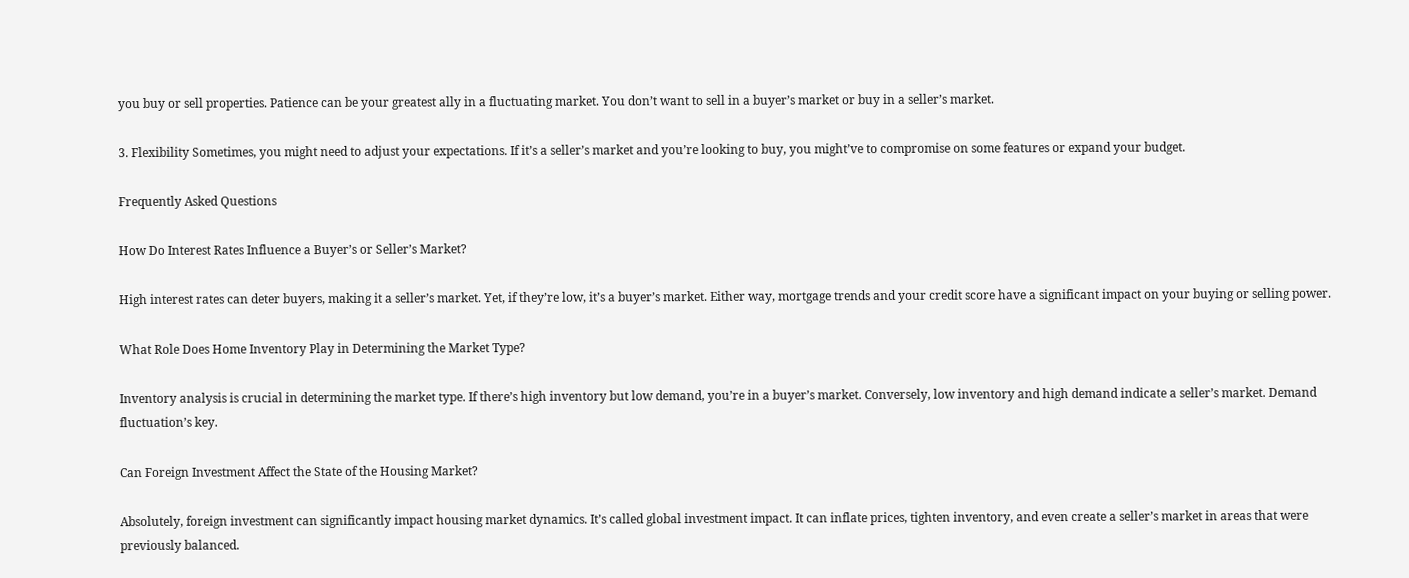you buy or sell properties. Patience can be your greatest ally in a fluctuating market. You don’t want to sell in a buyer’s market or buy in a seller’s market.

3. Flexibility Sometimes, you might need to adjust your expectations. If it’s a seller’s market and you’re looking to buy, you might’ve to compromise on some features or expand your budget.

Frequently Asked Questions

How Do Interest Rates Influence a Buyer’s or Seller’s Market?

High interest rates can deter buyers, making it a seller’s market. Yet, if they’re low, it’s a buyer’s market. Either way, mortgage trends and your credit score have a significant impact on your buying or selling power.

What Role Does Home Inventory Play in Determining the Market Type?

Inventory analysis is crucial in determining the market type. If there’s high inventory but low demand, you’re in a buyer’s market. Conversely, low inventory and high demand indicate a seller’s market. Demand fluctuation’s key.

Can Foreign Investment Affect the State of the Housing Market?

Absolutely, foreign investment can significantly impact housing market dynamics. It’s called global investment impact. It can inflate prices, tighten inventory, and even create a seller’s market in areas that were previously balanced.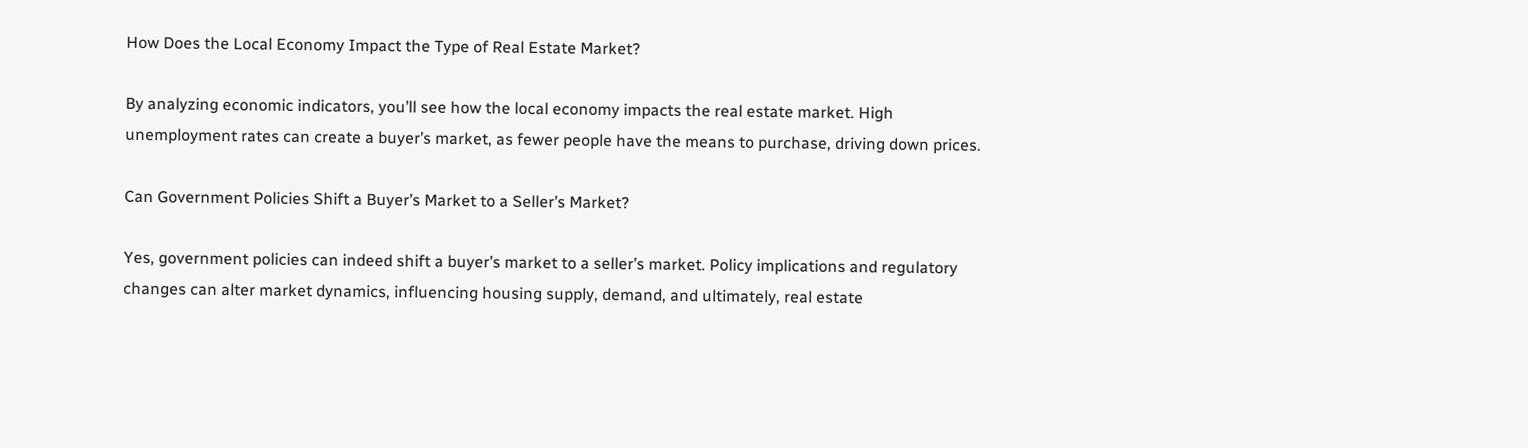How Does the Local Economy Impact the Type of Real Estate Market?

By analyzing economic indicators, you’ll see how the local economy impacts the real estate market. High unemployment rates can create a buyer’s market, as fewer people have the means to purchase, driving down prices.

Can Government Policies Shift a Buyer’s Market to a Seller’s Market?

Yes, government policies can indeed shift a buyer’s market to a seller’s market. Policy implications and regulatory changes can alter market dynamics, influencing housing supply, demand, and ultimately, real estate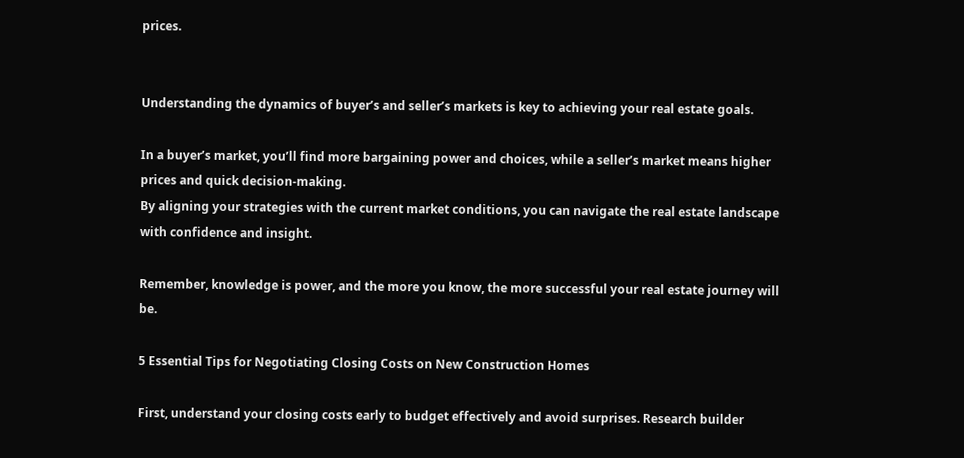prices.


Understanding the dynamics of buyer’s and seller’s markets is key to achieving your real estate goals.

In a buyer’s market, you’ll find more bargaining power and choices, while a seller’s market means higher prices and quick decision-making.
By aligning your strategies with the current market conditions, you can navigate the real estate landscape with confidence and insight.

Remember, knowledge is power, and the more you know, the more successful your real estate journey will be.

5 Essential Tips for Negotiating Closing Costs on New Construction Homes

First, understand your closing costs early to budget effectively and avoid surprises. Research builder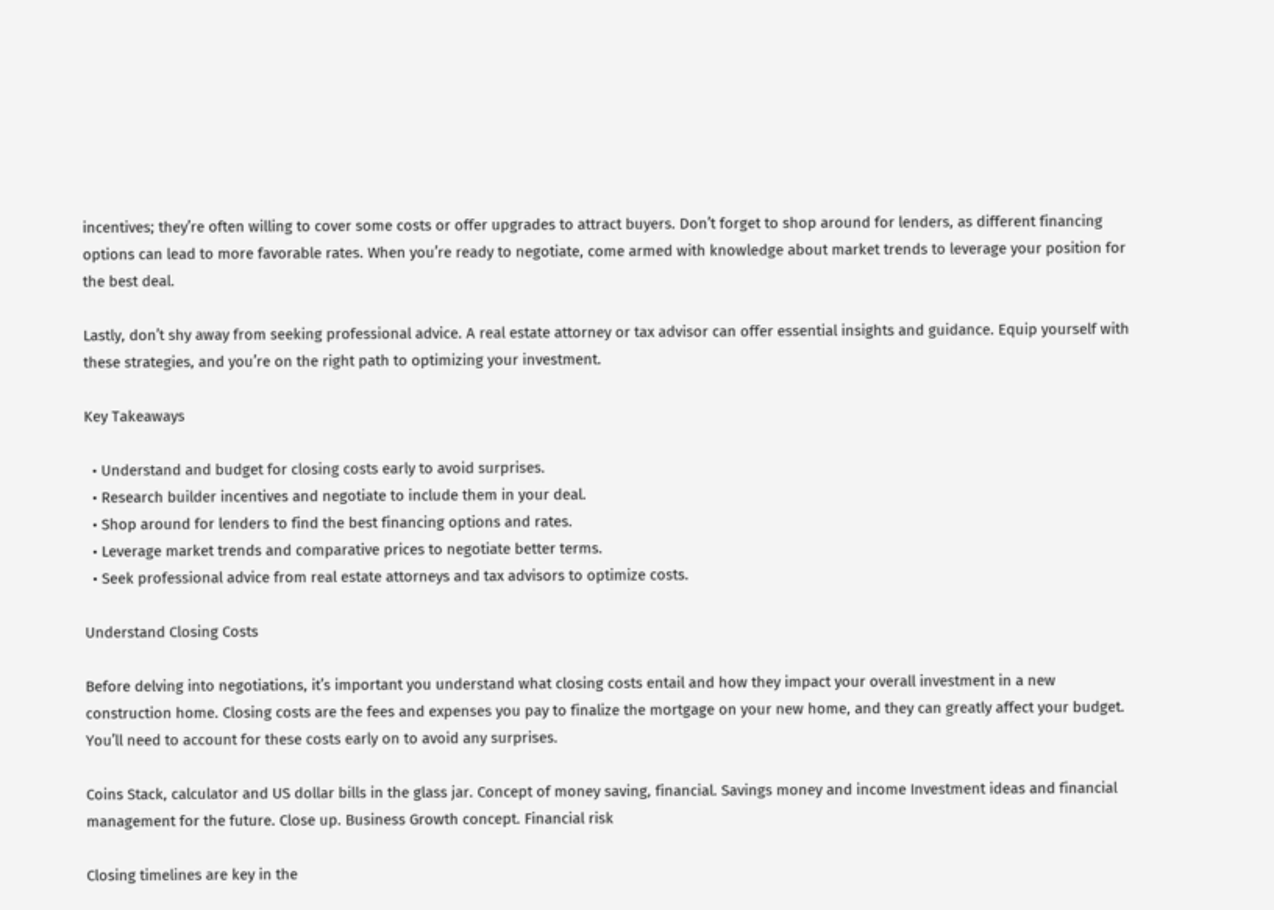incentives; they’re often willing to cover some costs or offer upgrades to attract buyers. Don’t forget to shop around for lenders, as different financing options can lead to more favorable rates. When you’re ready to negotiate, come armed with knowledge about market trends to leverage your position for the best deal.

Lastly, don’t shy away from seeking professional advice. A real estate attorney or tax advisor can offer essential insights and guidance. Equip yourself with these strategies, and you’re on the right path to optimizing your investment.

Key Takeaways

  • Understand and budget for closing costs early to avoid surprises.
  • Research builder incentives and negotiate to include them in your deal.
  • Shop around for lenders to find the best financing options and rates.
  • Leverage market trends and comparative prices to negotiate better terms.
  • Seek professional advice from real estate attorneys and tax advisors to optimize costs.

Understand Closing Costs

Before delving into negotiations, it’s important you understand what closing costs entail and how they impact your overall investment in a new construction home. Closing costs are the fees and expenses you pay to finalize the mortgage on your new home, and they can greatly affect your budget. You’ll need to account for these costs early on to avoid any surprises.

Coins Stack, calculator and US dollar bills in the glass jar. Concept of money saving, financial. Savings money and income Investment ideas and financial management for the future. Close up. Business Growth concept. Financial risk

Closing timelines are key in the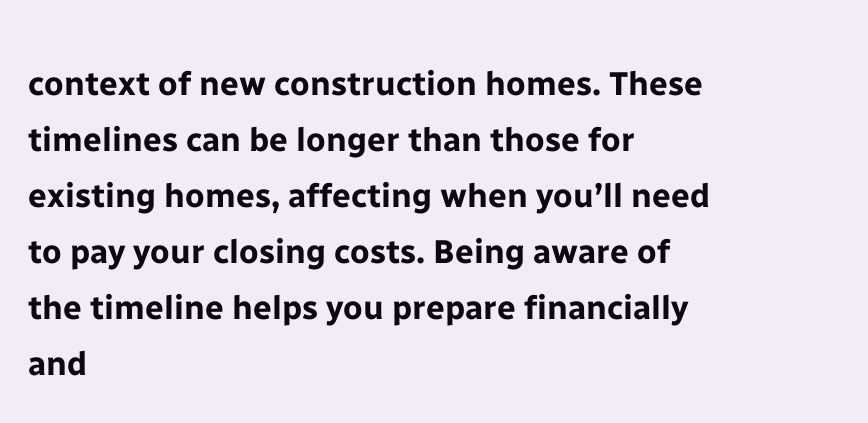context of new construction homes. These timelines can be longer than those for existing homes, affecting when you’ll need to pay your closing costs. Being aware of the timeline helps you prepare financially and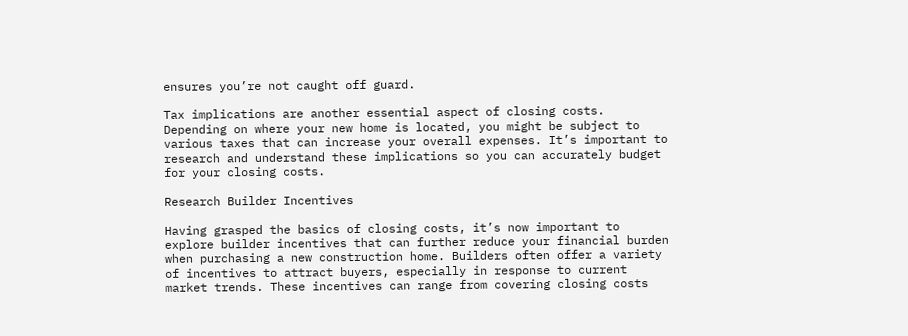ensures you’re not caught off guard.

Tax implications are another essential aspect of closing costs. Depending on where your new home is located, you might be subject to various taxes that can increase your overall expenses. It’s important to research and understand these implications so you can accurately budget for your closing costs.

Research Builder Incentives

Having grasped the basics of closing costs, it’s now important to explore builder incentives that can further reduce your financial burden when purchasing a new construction home. Builders often offer a variety of incentives to attract buyers, especially in response to current market trends. These incentives can range from covering closing costs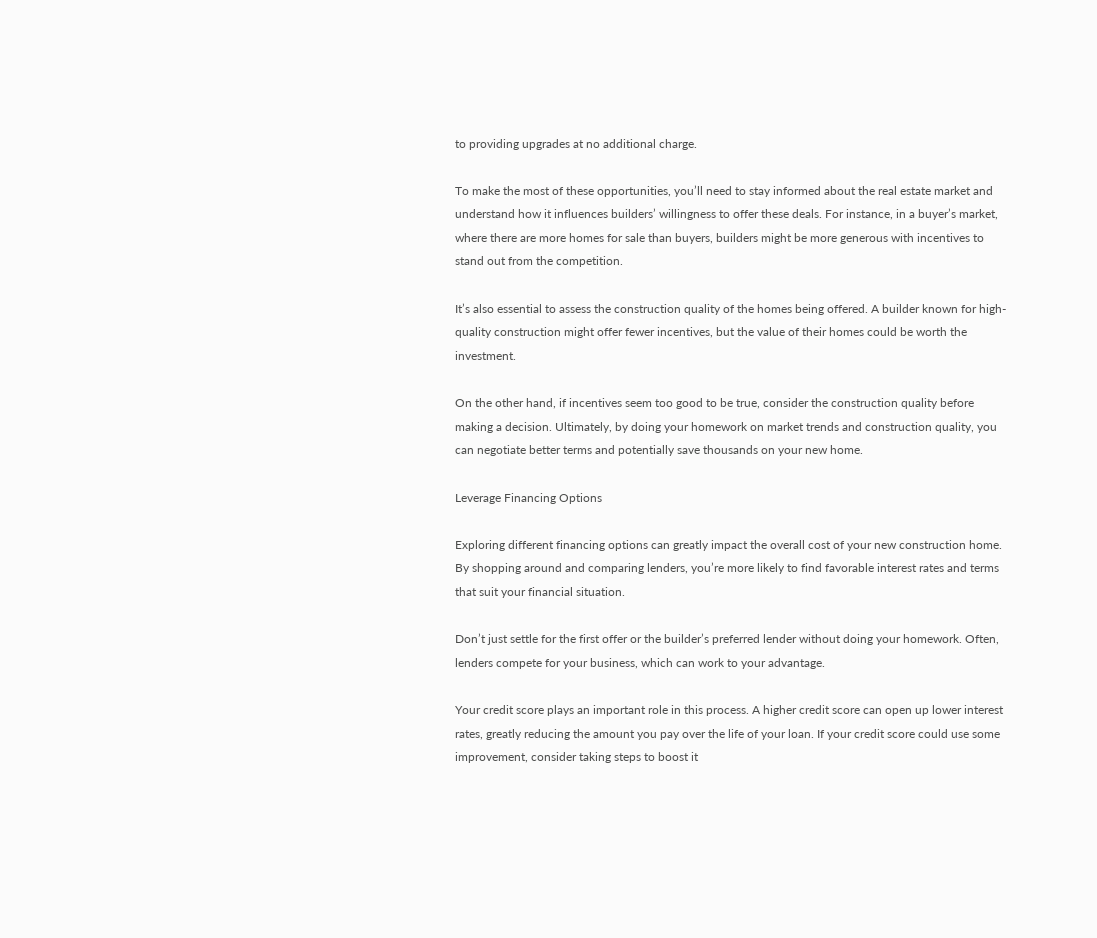to providing upgrades at no additional charge.

To make the most of these opportunities, you’ll need to stay informed about the real estate market and understand how it influences builders’ willingness to offer these deals. For instance, in a buyer’s market, where there are more homes for sale than buyers, builders might be more generous with incentives to stand out from the competition.

It’s also essential to assess the construction quality of the homes being offered. A builder known for high-quality construction might offer fewer incentives, but the value of their homes could be worth the investment.

On the other hand, if incentives seem too good to be true, consider the construction quality before making a decision. Ultimately, by doing your homework on market trends and construction quality, you can negotiate better terms and potentially save thousands on your new home.

Leverage Financing Options

Exploring different financing options can greatly impact the overall cost of your new construction home. By shopping around and comparing lenders, you’re more likely to find favorable interest rates and terms that suit your financial situation.

Don’t just settle for the first offer or the builder’s preferred lender without doing your homework. Often, lenders compete for your business, which can work to your advantage.

Your credit score plays an important role in this process. A higher credit score can open up lower interest rates, greatly reducing the amount you pay over the life of your loan. If your credit score could use some improvement, consider taking steps to boost it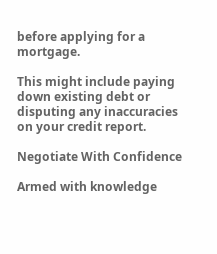before applying for a mortgage.

This might include paying down existing debt or disputing any inaccuracies on your credit report.

Negotiate With Confidence

Armed with knowledge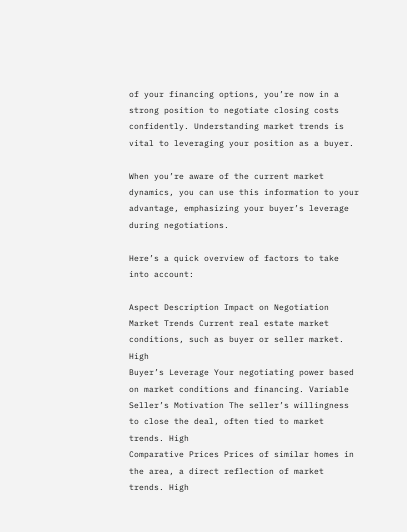of your financing options, you’re now in a strong position to negotiate closing costs confidently. Understanding market trends is vital to leveraging your position as a buyer.

When you’re aware of the current market dynamics, you can use this information to your advantage, emphasizing your buyer’s leverage during negotiations.

Here’s a quick overview of factors to take into account:

Aspect Description Impact on Negotiation
Market Trends Current real estate market conditions, such as buyer or seller market. High
Buyer’s Leverage Your negotiating power based on market conditions and financing. Variable
Seller’s Motivation The seller’s willingness to close the deal, often tied to market trends. High
Comparative Prices Prices of similar homes in the area, a direct reflection of market trends. High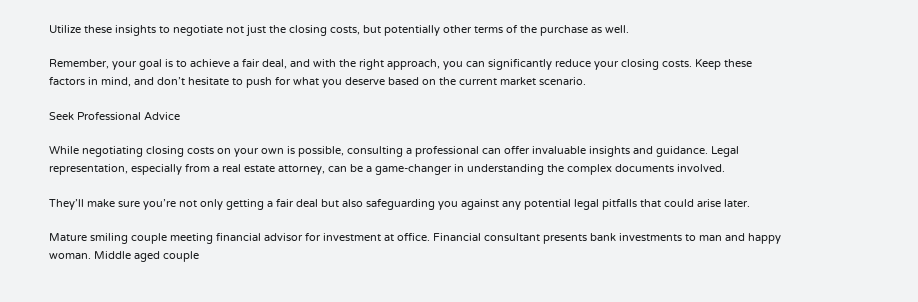Utilize these insights to negotiate not just the closing costs, but potentially other terms of the purchase as well.

Remember, your goal is to achieve a fair deal, and with the right approach, you can significantly reduce your closing costs. Keep these factors in mind, and don’t hesitate to push for what you deserve based on the current market scenario.

Seek Professional Advice

While negotiating closing costs on your own is possible, consulting a professional can offer invaluable insights and guidance. Legal representation, especially from a real estate attorney, can be a game-changer in understanding the complex documents involved.

They’ll make sure you’re not only getting a fair deal but also safeguarding you against any potential legal pitfalls that could arise later.

Mature smiling couple meeting financial advisor for investment at office. Financial consultant presents bank investments to man and happy woman. Middle aged couple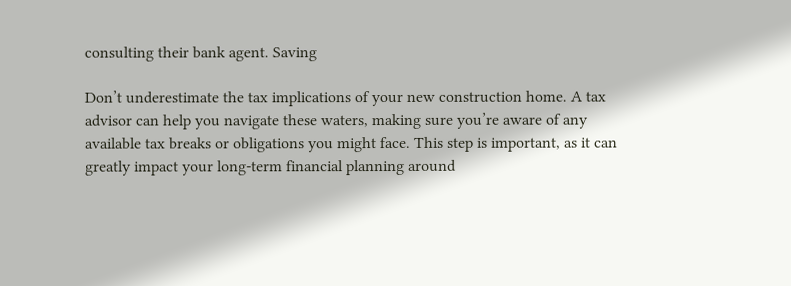consulting their bank agent. Saving

Don’t underestimate the tax implications of your new construction home. A tax advisor can help you navigate these waters, making sure you’re aware of any available tax breaks or obligations you might face. This step is important, as it can greatly impact your long-term financial planning around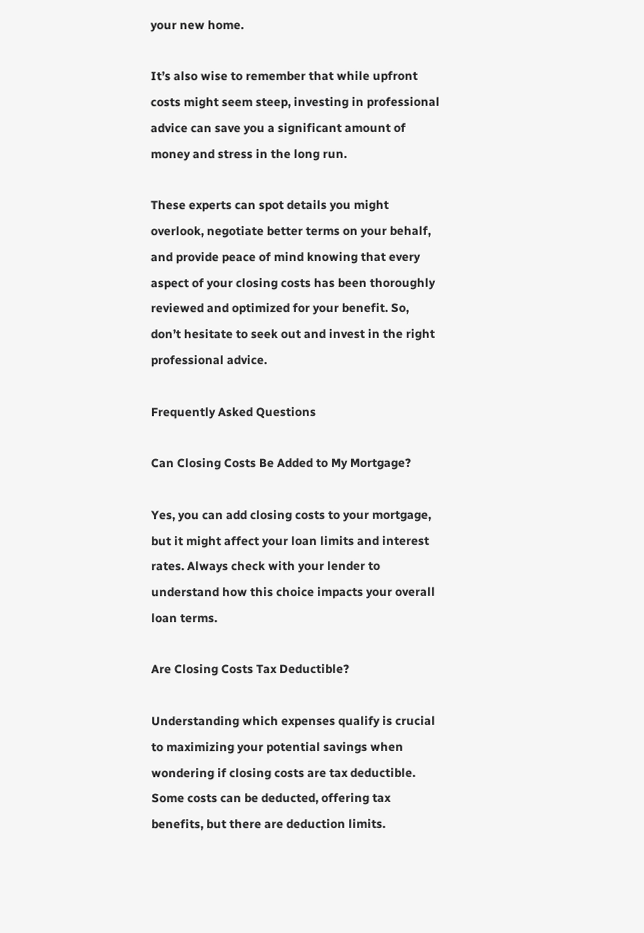your new home.

It’s also wise to remember that while upfront costs might seem steep, investing in professional advice can save you a significant amount of money and stress in the long run.

These experts can spot details you might overlook, negotiate better terms on your behalf, and provide peace of mind knowing that every aspect of your closing costs has been thoroughly reviewed and optimized for your benefit. So, don’t hesitate to seek out and invest in the right professional advice.

Frequently Asked Questions

Can Closing Costs Be Added to My Mortgage?

Yes, you can add closing costs to your mortgage, but it might affect your loan limits and interest rates. Always check with your lender to understand how this choice impacts your overall loan terms.

Are Closing Costs Tax Deductible?

Understanding which expenses qualify is crucial to maximizing your potential savings when wondering if closing costs are tax deductible. Some costs can be deducted, offering tax benefits, but there are deduction limits.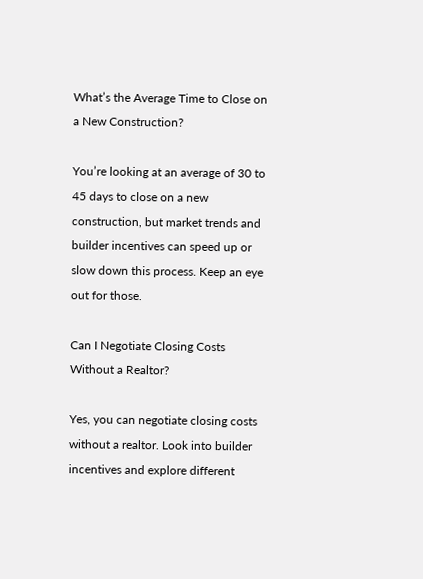What’s the Average Time to Close on a New Construction?

You’re looking at an average of 30 to 45 days to close on a new construction, but market trends and builder incentives can speed up or slow down this process. Keep an eye out for those.

Can I Negotiate Closing Costs Without a Realtor?

Yes, you can negotiate closing costs without a realtor. Look into builder incentives and explore different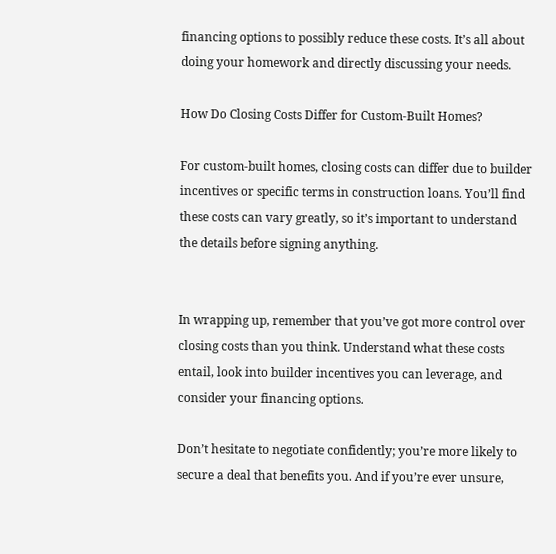financing options to possibly reduce these costs. It’s all about doing your homework and directly discussing your needs.

How Do Closing Costs Differ for Custom-Built Homes?

For custom-built homes, closing costs can differ due to builder incentives or specific terms in construction loans. You’ll find these costs can vary greatly, so it’s important to understand the details before signing anything.


In wrapping up, remember that you’ve got more control over closing costs than you think. Understand what these costs entail, look into builder incentives you can leverage, and consider your financing options.

Don’t hesitate to negotiate confidently; you’re more likely to secure a deal that benefits you. And if you’re ever unsure,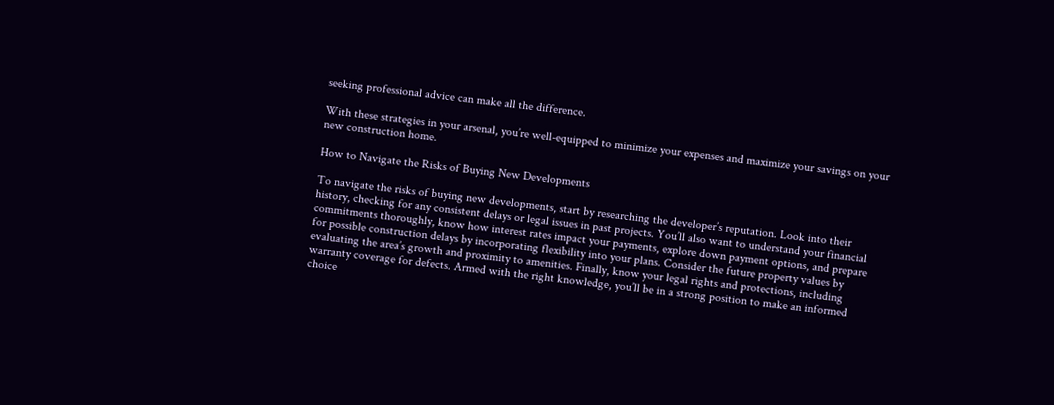seeking professional advice can make all the difference.

With these strategies in your arsenal, you’re well-equipped to minimize your expenses and maximize your savings on your new construction home.

How to Navigate the Risks of Buying New Developments

To navigate the risks of buying new developments, start by researching the developer’s reputation. Look into their history, checking for any consistent delays or legal issues in past projects. You’ll also want to understand your financial commitments thoroughly, know how interest rates impact your payments, explore down payment options, and prepare for possible construction delays by incorporating flexibility into your plans. Consider the future property values by evaluating the area’s growth and proximity to amenities. Finally, know your legal rights and protections, including warranty coverage for defects. Armed with the right knowledge, you’ll be in a strong position to make an informed choice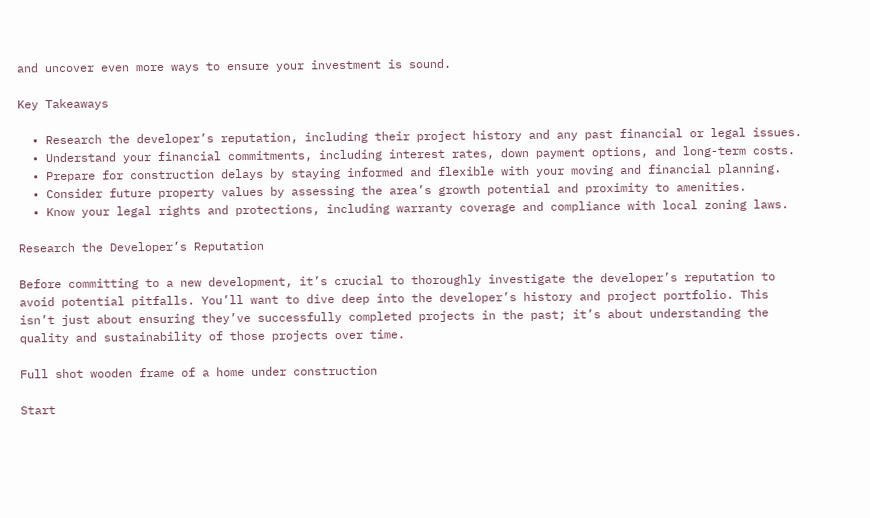and uncover even more ways to ensure your investment is sound.

Key Takeaways

  • Research the developer’s reputation, including their project history and any past financial or legal issues.
  • Understand your financial commitments, including interest rates, down payment options, and long-term costs.
  • Prepare for construction delays by staying informed and flexible with your moving and financial planning.
  • Consider future property values by assessing the area’s growth potential and proximity to amenities.
  • Know your legal rights and protections, including warranty coverage and compliance with local zoning laws.

Research the Developer’s Reputation

Before committing to a new development, it’s crucial to thoroughly investigate the developer’s reputation to avoid potential pitfalls. You’ll want to dive deep into the developer’s history and project portfolio. This isn’t just about ensuring they’ve successfully completed projects in the past; it’s about understanding the quality and sustainability of those projects over time.

Full shot wooden frame of a home under construction

Start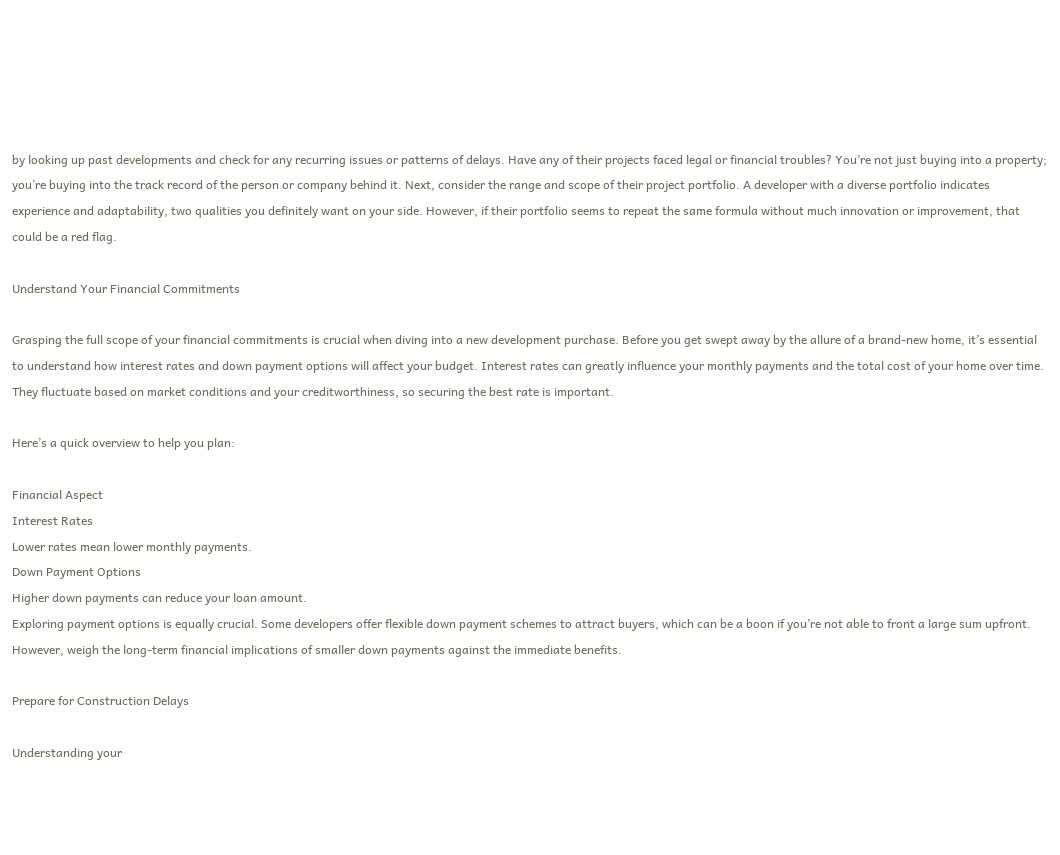by looking up past developments and check for any recurring issues or patterns of delays. Have any of their projects faced legal or financial troubles? You’re not just buying into a property; you’re buying into the track record of the person or company behind it. Next, consider the range and scope of their project portfolio. A developer with a diverse portfolio indicates experience and adaptability, two qualities you definitely want on your side. However, if their portfolio seems to repeat the same formula without much innovation or improvement, that could be a red flag.

Understand Your Financial Commitments

Grasping the full scope of your financial commitments is crucial when diving into a new development purchase. Before you get swept away by the allure of a brand-new home, it’s essential to understand how interest rates and down payment options will affect your budget. Interest rates can greatly influence your monthly payments and the total cost of your home over time. They fluctuate based on market conditions and your creditworthiness, so securing the best rate is important.

Here’s a quick overview to help you plan:

Financial Aspect
Interest Rates
Lower rates mean lower monthly payments.
Down Payment Options
Higher down payments can reduce your loan amount.
Exploring payment options is equally crucial. Some developers offer flexible down payment schemes to attract buyers, which can be a boon if you’re not able to front a large sum upfront. However, weigh the long-term financial implications of smaller down payments against the immediate benefits.

Prepare for Construction Delays

Understanding your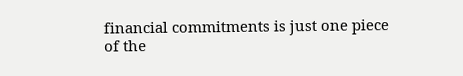financial commitments is just one piece of the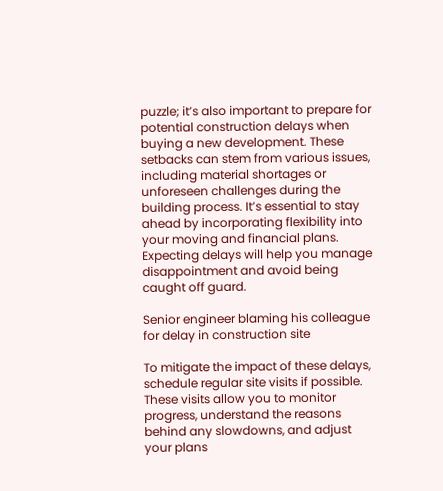puzzle; it’s also important to prepare for potential construction delays when buying a new development. These setbacks can stem from various issues, including material shortages or unforeseen challenges during the building process. It’s essential to stay ahead by incorporating flexibility into your moving and financial plans. Expecting delays will help you manage disappointment and avoid being caught off guard.

Senior engineer blaming his colleague for delay in construction site

To mitigate the impact of these delays, schedule regular site visits if possible. These visits allow you to monitor progress, understand the reasons behind any slowdowns, and adjust your plans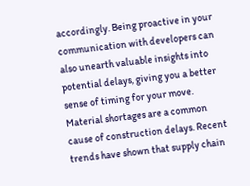accordingly. Being proactive in your communication with developers can also unearth valuable insights into potential delays, giving you a better sense of timing for your move. Material shortages are a common cause of construction delays. Recent trends have shown that supply chain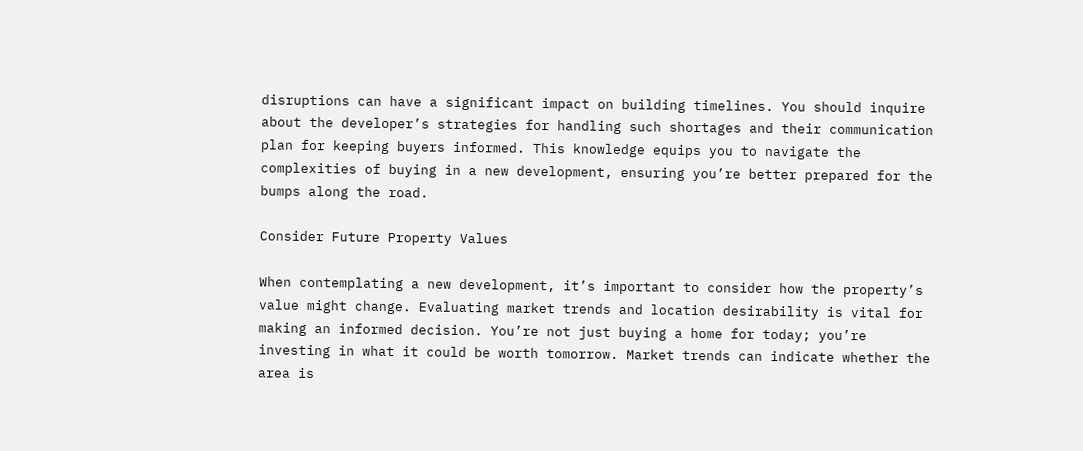disruptions can have a significant impact on building timelines. You should inquire about the developer’s strategies for handling such shortages and their communication plan for keeping buyers informed. This knowledge equips you to navigate the complexities of buying in a new development, ensuring you’re better prepared for the bumps along the road.

Consider Future Property Values

When contemplating a new development, it’s important to consider how the property’s value might change. Evaluating market trends and location desirability is vital for making an informed decision. You’re not just buying a home for today; you’re investing in what it could be worth tomorrow. Market trends can indicate whether the area is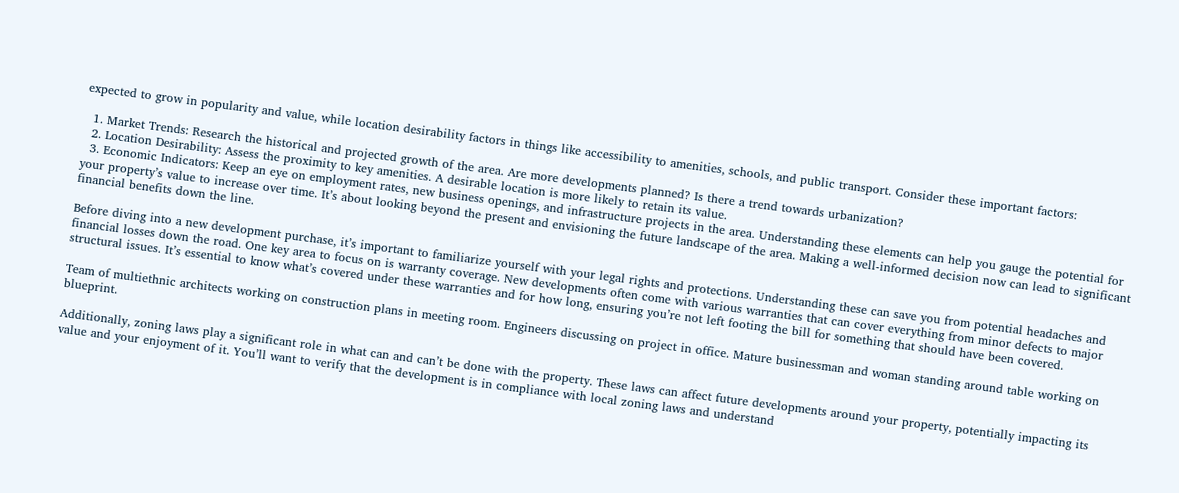expected to grow in popularity and value, while location desirability factors in things like accessibility to amenities, schools, and public transport. Consider these important factors:

  1. Market Trends: Research the historical and projected growth of the area. Are more developments planned? Is there a trend towards urbanization?
  2. Location Desirability: Assess the proximity to key amenities. A desirable location is more likely to retain its value.
  3. Economic Indicators: Keep an eye on employment rates, new business openings, and infrastructure projects in the area. Understanding these elements can help you gauge the potential for your property’s value to increase over time. It’s about looking beyond the present and envisioning the future landscape of the area. Making a well-informed decision now can lead to significant financial benefits down the line.

Before diving into a new development purchase, it’s important to familiarize yourself with your legal rights and protections. Understanding these can save you from potential headaches and financial losses down the road. One key area to focus on is warranty coverage. New developments often come with various warranties that can cover everything from minor defects to major structural issues. It’s essential to know what’s covered under these warranties and for how long, ensuring you’re not left footing the bill for something that should have been covered.

Team of multiethnic architects working on construction plans in meeting room. Engineers discussing on project in office. Mature businessman and woman standing around table working on blueprint.

Additionally, zoning laws play a significant role in what can and can’t be done with the property. These laws can affect future developments around your property, potentially impacting its value and your enjoyment of it. You’ll want to verify that the development is in compliance with local zoning laws and understand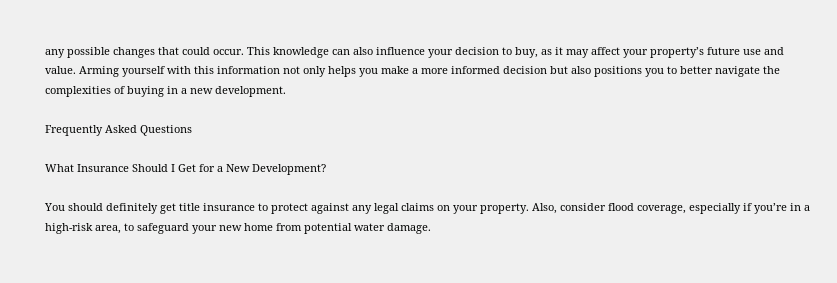any possible changes that could occur. This knowledge can also influence your decision to buy, as it may affect your property’s future use and value. Arming yourself with this information not only helps you make a more informed decision but also positions you to better navigate the complexities of buying in a new development.

Frequently Asked Questions

What Insurance Should I Get for a New Development?

You should definitely get title insurance to protect against any legal claims on your property. Also, consider flood coverage, especially if you’re in a high-risk area, to safeguard your new home from potential water damage.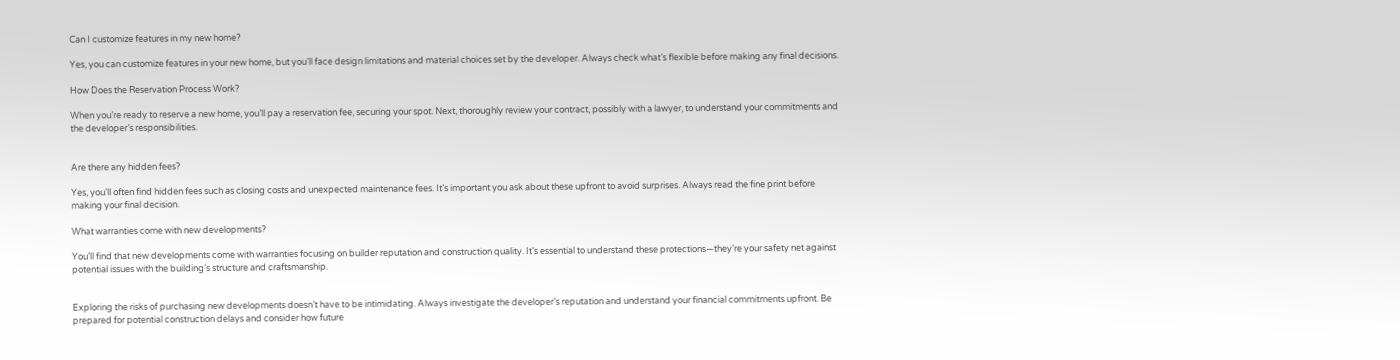Can I customize features in my new home?

Yes, you can customize features in your new home, but you’ll face design limitations and material choices set by the developer. Always check what’s flexible before making any final decisions.

How Does the Reservation Process Work?

When you’re ready to reserve a new home, you’ll pay a reservation fee, securing your spot. Next, thoroughly review your contract, possibly with a lawyer, to understand your commitments and the developer’s responsibilities.


Are there any hidden fees?

Yes, you’ll often find hidden fees such as closing costs and unexpected maintenance fees. It’s important you ask about these upfront to avoid surprises. Always read the fine print before making your final decision.

What warranties come with new developments?

You’ll find that new developments come with warranties focusing on builder reputation and construction quality. It’s essential to understand these protections—they’re your safety net against potential issues with the building’s structure and craftsmanship.


Exploring the risks of purchasing new developments doesn’t have to be intimidating. Always investigate the developer’s reputation and understand your financial commitments upfront. Be prepared for potential construction delays and consider how future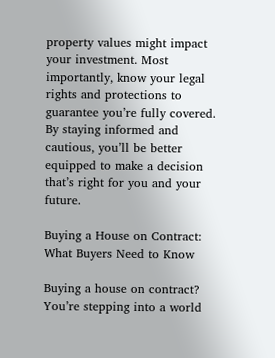property values might impact your investment. Most importantly, know your legal rights and protections to guarantee you’re fully covered. By staying informed and cautious, you’ll be better equipped to make a decision that’s right for you and your future.

Buying a House on Contract: What Buyers Need to Know

Buying a house on contract? You’re stepping into a world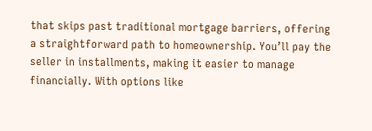that skips past traditional mortgage barriers, offering a straightforward path to homeownership. You’ll pay the seller in installments, making it easier to manage financially. With options like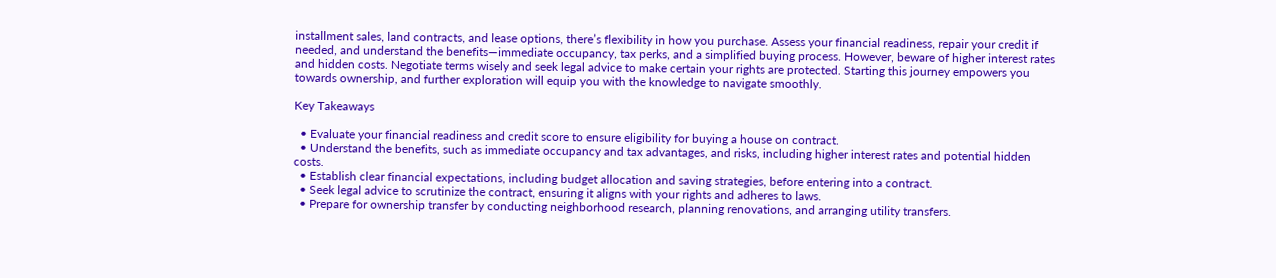installment sales, land contracts, and lease options, there’s flexibility in how you purchase. Assess your financial readiness, repair your credit if needed, and understand the benefits—immediate occupancy, tax perks, and a simplified buying process. However, beware of higher interest rates and hidden costs. Negotiate terms wisely and seek legal advice to make certain your rights are protected. Starting this journey empowers you towards ownership, and further exploration will equip you with the knowledge to navigate smoothly.

Key Takeaways

  • Evaluate your financial readiness and credit score to ensure eligibility for buying a house on contract.
  • Understand the benefits, such as immediate occupancy and tax advantages, and risks, including higher interest rates and potential hidden costs.
  • Establish clear financial expectations, including budget allocation and saving strategies, before entering into a contract.
  • Seek legal advice to scrutinize the contract, ensuring it aligns with your rights and adheres to laws.
  • Prepare for ownership transfer by conducting neighborhood research, planning renovations, and arranging utility transfers.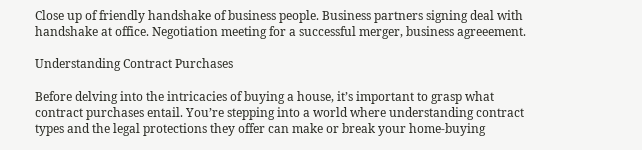Close up of friendly handshake of business people. Business partners signing deal with handshake at office. Negotiation meeting for a successful merger, business agreeement.

Understanding Contract Purchases

Before delving into the intricacies of buying a house, it’s important to grasp what contract purchases entail. You’re stepping into a world where understanding contract types and the legal protections they offer can make or break your home-buying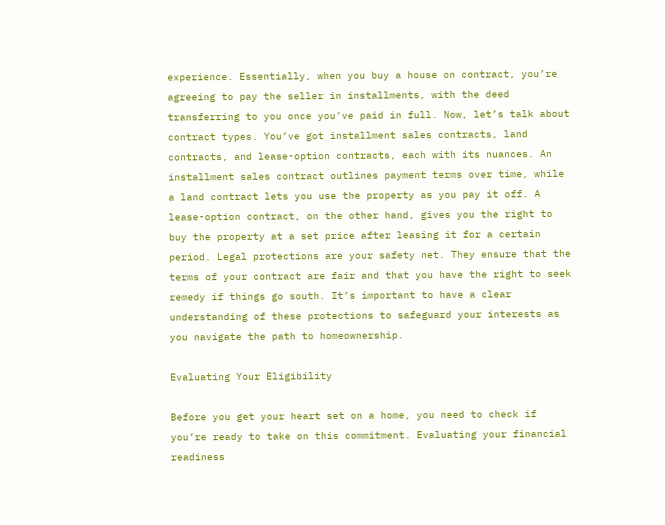experience. Essentially, when you buy a house on contract, you’re agreeing to pay the seller in installments, with the deed transferring to you once you’ve paid in full. Now, let’s talk about contract types. You’ve got installment sales contracts, land contracts, and lease-option contracts, each with its nuances. An installment sales contract outlines payment terms over time, while a land contract lets you use the property as you pay it off. A lease-option contract, on the other hand, gives you the right to buy the property at a set price after leasing it for a certain period. Legal protections are your safety net. They ensure that the terms of your contract are fair and that you have the right to seek remedy if things go south. It’s important to have a clear understanding of these protections to safeguard your interests as you navigate the path to homeownership.

Evaluating Your Eligibility

Before you get your heart set on a home, you need to check if you’re ready to take on this commitment. Evaluating your financial readiness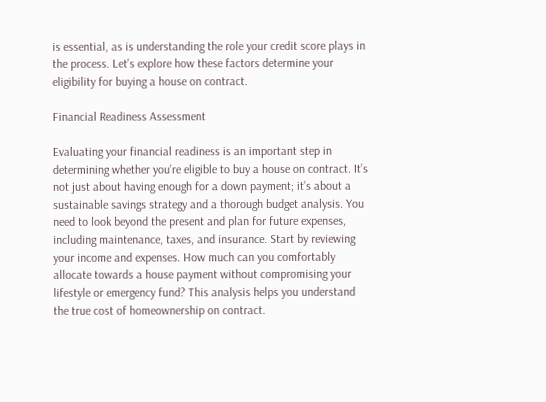is essential, as is understanding the role your credit score plays in the process. Let’s explore how these factors determine your eligibility for buying a house on contract.

Financial Readiness Assessment

Evaluating your financial readiness is an important step in determining whether you’re eligible to buy a house on contract. It’s not just about having enough for a down payment; it’s about a sustainable savings strategy and a thorough budget analysis. You need to look beyond the present and plan for future expenses, including maintenance, taxes, and insurance. Start by reviewing your income and expenses. How much can you comfortably allocate towards a house payment without compromising your lifestyle or emergency fund? This analysis helps you understand the true cost of homeownership on contract.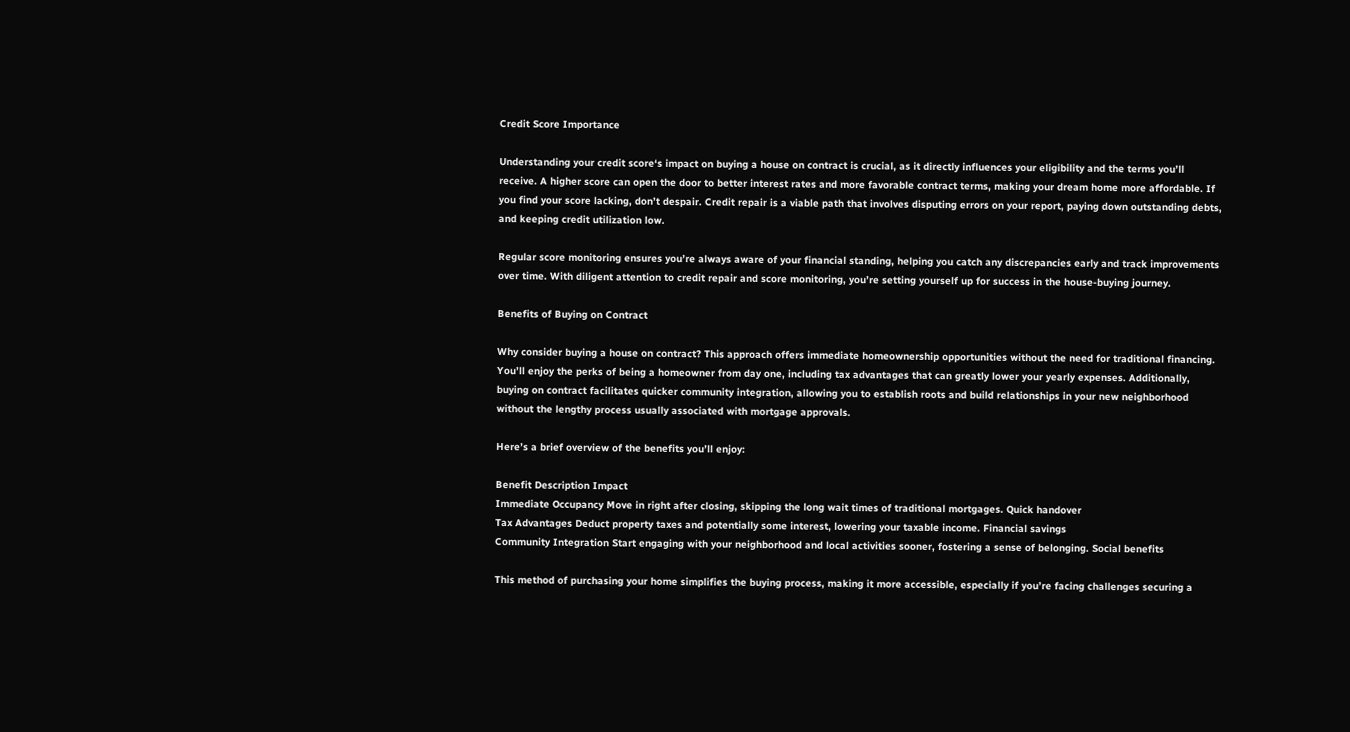Credit Score Importance

Understanding your credit score‘s impact on buying a house on contract is crucial, as it directly influences your eligibility and the terms you’ll receive. A higher score can open the door to better interest rates and more favorable contract terms, making your dream home more affordable. If you find your score lacking, don’t despair. Credit repair is a viable path that involves disputing errors on your report, paying down outstanding debts, and keeping credit utilization low.

Regular score monitoring ensures you’re always aware of your financial standing, helping you catch any discrepancies early and track improvements over time. With diligent attention to credit repair and score monitoring, you’re setting yourself up for success in the house-buying journey.

Benefits of Buying on Contract

Why consider buying a house on contract? This approach offers immediate homeownership opportunities without the need for traditional financing. You’ll enjoy the perks of being a homeowner from day one, including tax advantages that can greatly lower your yearly expenses. Additionally, buying on contract facilitates quicker community integration, allowing you to establish roots and build relationships in your new neighborhood without the lengthy process usually associated with mortgage approvals.

Here’s a brief overview of the benefits you’ll enjoy:

Benefit Description Impact
Immediate Occupancy Move in right after closing, skipping the long wait times of traditional mortgages. Quick handover
Tax Advantages Deduct property taxes and potentially some interest, lowering your taxable income. Financial savings
Community Integration Start engaging with your neighborhood and local activities sooner, fostering a sense of belonging. Social benefits

This method of purchasing your home simplifies the buying process, making it more accessible, especially if you’re facing challenges securing a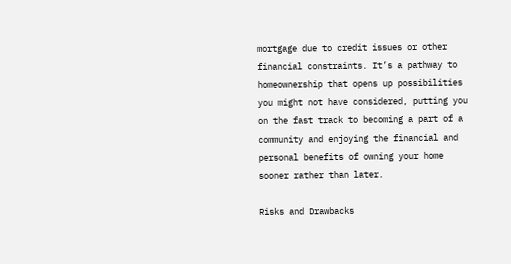mortgage due to credit issues or other financial constraints. It’s a pathway to homeownership that opens up possibilities you might not have considered, putting you on the fast track to becoming a part of a community and enjoying the financial and personal benefits of owning your home sooner rather than later.

Risks and Drawbacks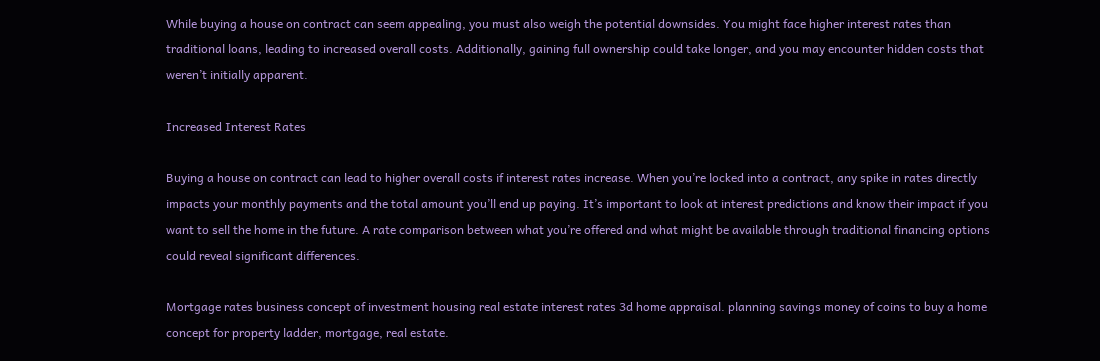While buying a house on contract can seem appealing, you must also weigh the potential downsides. You might face higher interest rates than traditional loans, leading to increased overall costs. Additionally, gaining full ownership could take longer, and you may encounter hidden costs that weren’t initially apparent.

Increased Interest Rates

Buying a house on contract can lead to higher overall costs if interest rates increase. When you’re locked into a contract, any spike in rates directly impacts your monthly payments and the total amount you’ll end up paying. It’s important to look at interest predictions and know their impact if you want to sell the home in the future. A rate comparison between what you’re offered and what might be available through traditional financing options could reveal significant differences.

Mortgage rates business concept of investment housing real estate interest rates 3d home appraisal. planning savings money of coins to buy a home concept for property ladder, mortgage, real estate.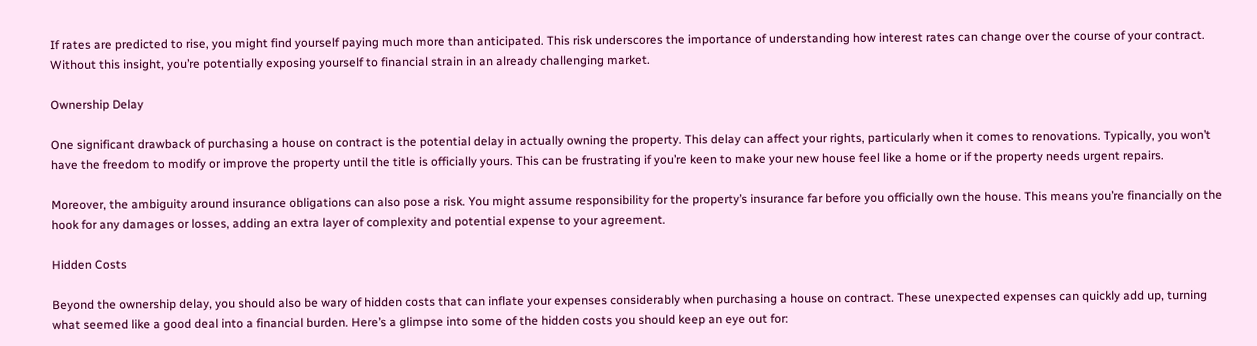If rates are predicted to rise, you might find yourself paying much more than anticipated. This risk underscores the importance of understanding how interest rates can change over the course of your contract. Without this insight, you’re potentially exposing yourself to financial strain in an already challenging market.

Ownership Delay

One significant drawback of purchasing a house on contract is the potential delay in actually owning the property. This delay can affect your rights, particularly when it comes to renovations. Typically, you won’t have the freedom to modify or improve the property until the title is officially yours. This can be frustrating if you’re keen to make your new house feel like a home or if the property needs urgent repairs.

Moreover, the ambiguity around insurance obligations can also pose a risk. You might assume responsibility for the property’s insurance far before you officially own the house. This means you’re financially on the hook for any damages or losses, adding an extra layer of complexity and potential expense to your agreement.

Hidden Costs

Beyond the ownership delay, you should also be wary of hidden costs that can inflate your expenses considerably when purchasing a house on contract. These unexpected expenses can quickly add up, turning what seemed like a good deal into a financial burden. Here’s a glimpse into some of the hidden costs you should keep an eye out for: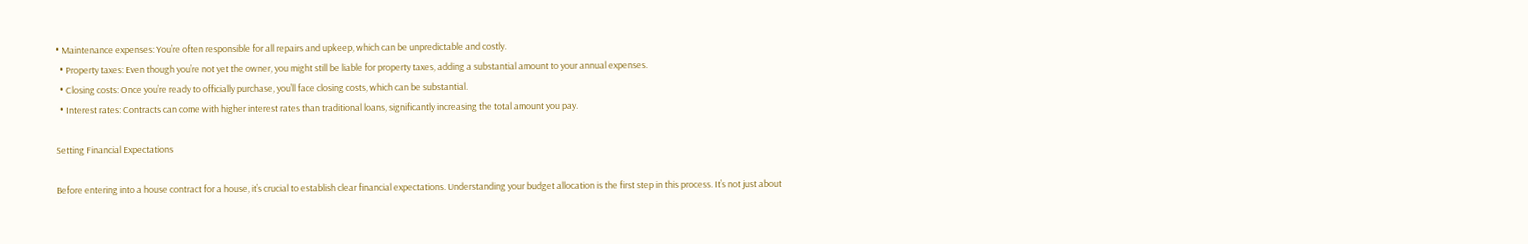• Maintenance expenses: You’re often responsible for all repairs and upkeep, which can be unpredictable and costly.
  • Property taxes: Even though you’re not yet the owner, you might still be liable for property taxes, adding a substantial amount to your annual expenses.
  • Closing costs: Once you’re ready to officially purchase, you’ll face closing costs, which can be substantial.
  • Interest rates: Contracts can come with higher interest rates than traditional loans, significantly increasing the total amount you pay.

Setting Financial Expectations

Before entering into a house contract for a house, it’s crucial to establish clear financial expectations. Understanding your budget allocation is the first step in this process. It’s not just about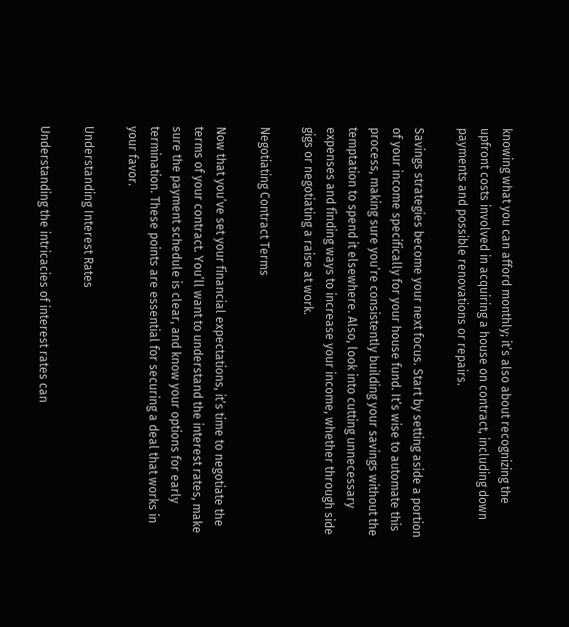knowing what you can afford monthly; it’s also about recognizing the upfront costs involved in acquiring a house on contract, including down payments and possible renovations or repairs.

Savings strategies become your next focus. Start by setting aside a portion of your income specifically for your house fund. It’s wise to automate this process, making sure you’re consistently building your savings without the temptation to spend it elsewhere. Also, look into cutting unnecessary expenses and finding ways to increase your income, whether through side gigs or negotiating a raise at work.

Negotiating Contract Terms

Now that you’ve set your financial expectations, it’s time to negotiate the terms of your contract. You’ll want to understand the interest rates, make sure the payment schedule is clear, and know your options for early termination. These points are essential for securing a deal that works in your favor.

Understanding Interest Rates

Understanding the intricacies of interest rates can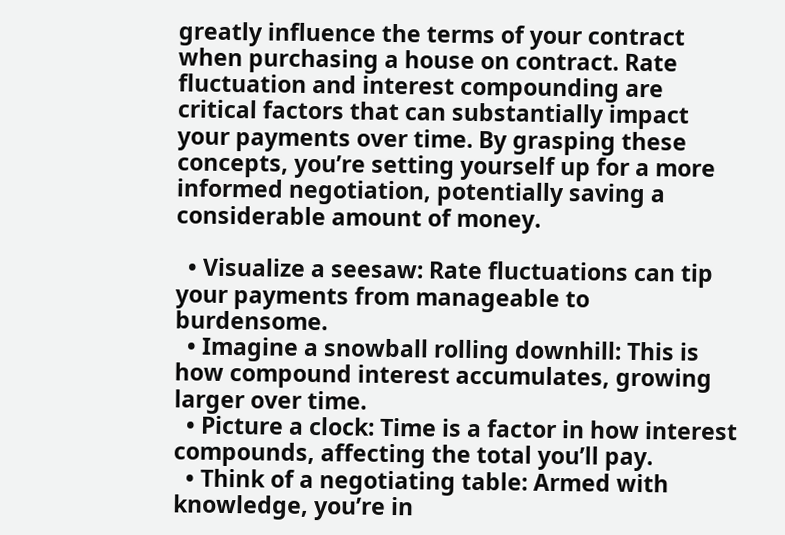greatly influence the terms of your contract when purchasing a house on contract. Rate fluctuation and interest compounding are critical factors that can substantially impact your payments over time. By grasping these concepts, you’re setting yourself up for a more informed negotiation, potentially saving a considerable amount of money.

  • Visualize a seesaw: Rate fluctuations can tip your payments from manageable to burdensome.
  • Imagine a snowball rolling downhill: This is how compound interest accumulates, growing larger over time.
  • Picture a clock: Time is a factor in how interest compounds, affecting the total you’ll pay.
  • Think of a negotiating table: Armed with knowledge, you’re in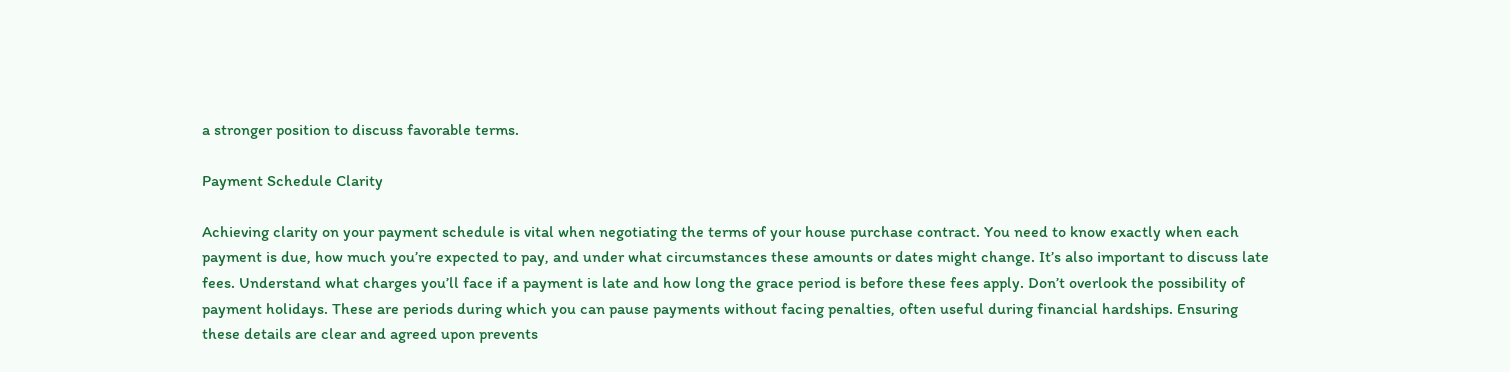a stronger position to discuss favorable terms.

Payment Schedule Clarity

Achieving clarity on your payment schedule is vital when negotiating the terms of your house purchase contract. You need to know exactly when each payment is due, how much you’re expected to pay, and under what circumstances these amounts or dates might change. It’s also important to discuss late fees. Understand what charges you’ll face if a payment is late and how long the grace period is before these fees apply. Don’t overlook the possibility of payment holidays. These are periods during which you can pause payments without facing penalties, often useful during financial hardships. Ensuring these details are clear and agreed upon prevents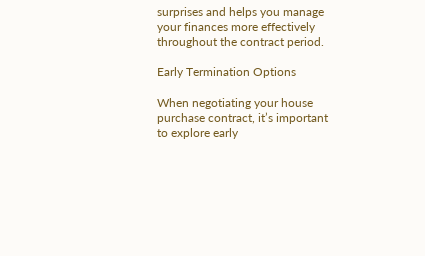surprises and helps you manage your finances more effectively throughout the contract period.

Early Termination Options

When negotiating your house purchase contract, it’s important to explore early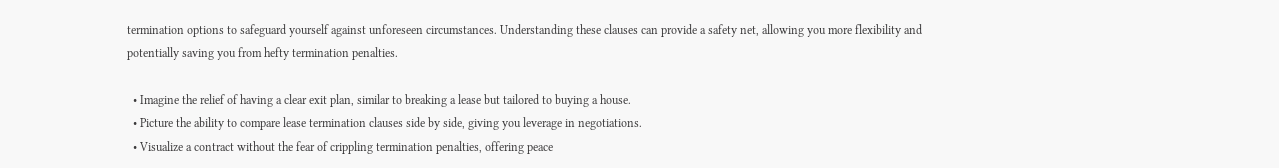termination options to safeguard yourself against unforeseen circumstances. Understanding these clauses can provide a safety net, allowing you more flexibility and potentially saving you from hefty termination penalties.

  • Imagine the relief of having a clear exit plan, similar to breaking a lease but tailored to buying a house.
  • Picture the ability to compare lease termination clauses side by side, giving you leverage in negotiations.
  • Visualize a contract without the fear of crippling termination penalties, offering peace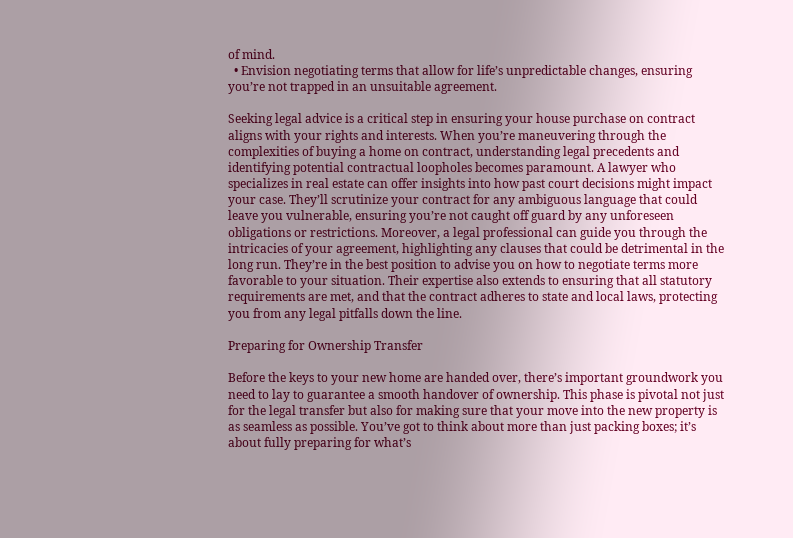of mind.
  • Envision negotiating terms that allow for life’s unpredictable changes, ensuring you’re not trapped in an unsuitable agreement.

Seeking legal advice is a critical step in ensuring your house purchase on contract aligns with your rights and interests. When you’re maneuvering through the complexities of buying a home on contract, understanding legal precedents and identifying potential contractual loopholes becomes paramount. A lawyer who specializes in real estate can offer insights into how past court decisions might impact your case. They’ll scrutinize your contract for any ambiguous language that could leave you vulnerable, ensuring you’re not caught off guard by any unforeseen obligations or restrictions. Moreover, a legal professional can guide you through the intricacies of your agreement, highlighting any clauses that could be detrimental in the long run. They’re in the best position to advise you on how to negotiate terms more favorable to your situation. Their expertise also extends to ensuring that all statutory requirements are met, and that the contract adheres to state and local laws, protecting you from any legal pitfalls down the line.

Preparing for Ownership Transfer

Before the keys to your new home are handed over, there’s important groundwork you need to lay to guarantee a smooth handover of ownership. This phase is pivotal not just for the legal transfer but also for making sure that your move into the new property is as seamless as possible. You’ve got to think about more than just packing boxes; it’s about fully preparing for what’s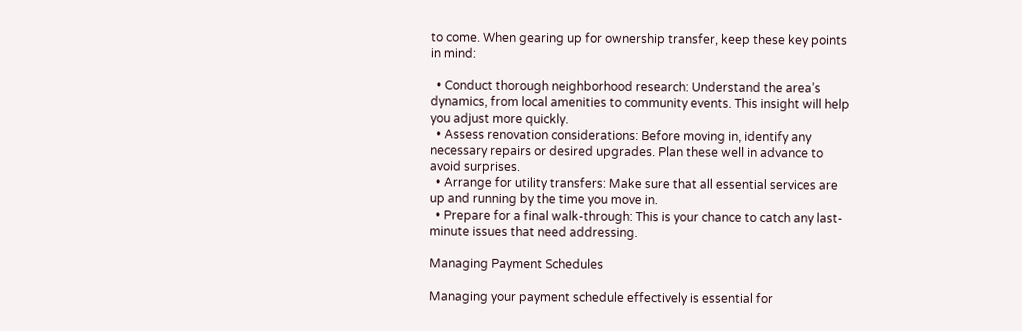to come. When gearing up for ownership transfer, keep these key points in mind:

  • Conduct thorough neighborhood research: Understand the area’s dynamics, from local amenities to community events. This insight will help you adjust more quickly.
  • Assess renovation considerations: Before moving in, identify any necessary repairs or desired upgrades. Plan these well in advance to avoid surprises.
  • Arrange for utility transfers: Make sure that all essential services are up and running by the time you move in.
  • Prepare for a final walk-through: This is your chance to catch any last-minute issues that need addressing.

Managing Payment Schedules

Managing your payment schedule effectively is essential for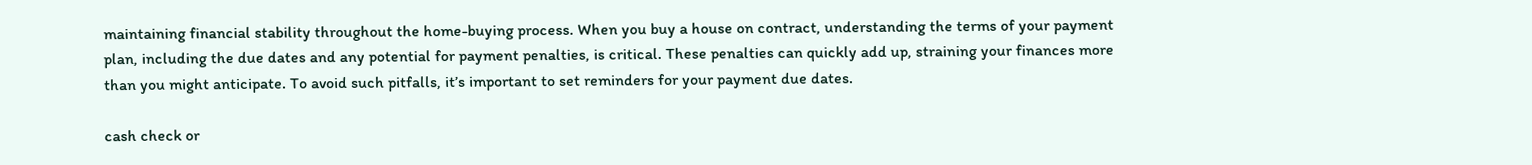maintaining financial stability throughout the home-buying process. When you buy a house on contract, understanding the terms of your payment plan, including the due dates and any potential for payment penalties, is critical. These penalties can quickly add up, straining your finances more than you might anticipate. To avoid such pitfalls, it’s important to set reminders for your payment due dates.

cash check or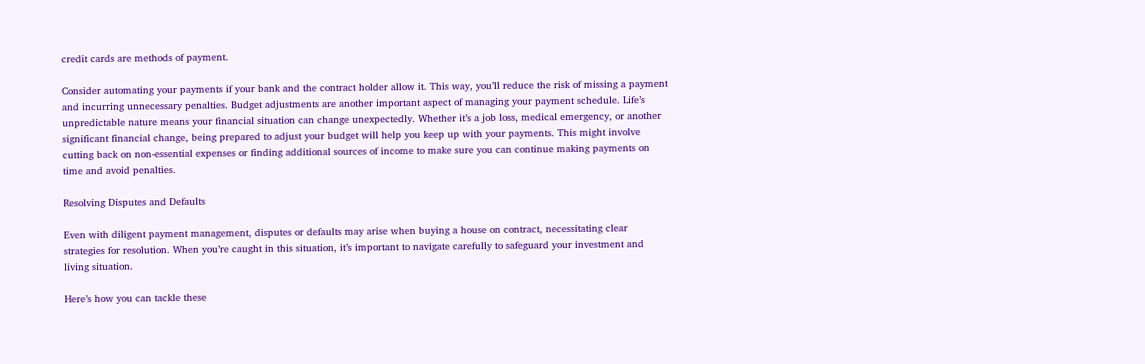credit cards are methods of payment.

Consider automating your payments if your bank and the contract holder allow it. This way, you’ll reduce the risk of missing a payment and incurring unnecessary penalties. Budget adjustments are another important aspect of managing your payment schedule. Life’s unpredictable nature means your financial situation can change unexpectedly. Whether it’s a job loss, medical emergency, or another significant financial change, being prepared to adjust your budget will help you keep up with your payments. This might involve cutting back on non-essential expenses or finding additional sources of income to make sure you can continue making payments on time and avoid penalties.

Resolving Disputes and Defaults

Even with diligent payment management, disputes or defaults may arise when buying a house on contract, necessitating clear strategies for resolution. When you’re caught in this situation, it’s important to navigate carefully to safeguard your investment and living situation.

Here’s how you can tackle these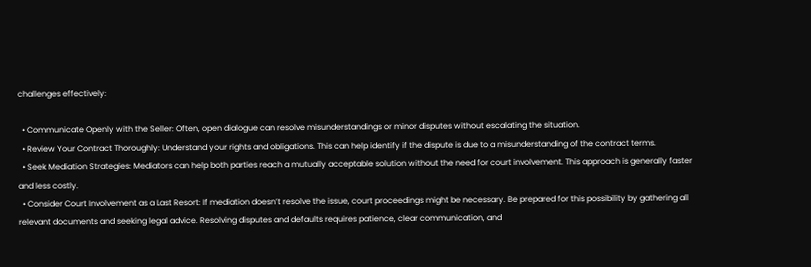challenges effectively:

  • Communicate Openly with the Seller: Often, open dialogue can resolve misunderstandings or minor disputes without escalating the situation.
  • Review Your Contract Thoroughly: Understand your rights and obligations. This can help identify if the dispute is due to a misunderstanding of the contract terms.
  • Seek Mediation Strategies: Mediators can help both parties reach a mutually acceptable solution without the need for court involvement. This approach is generally faster and less costly.
  • Consider Court Involvement as a Last Resort: If mediation doesn’t resolve the issue, court proceedings might be necessary. Be prepared for this possibility by gathering all relevant documents and seeking legal advice. Resolving disputes and defaults requires patience, clear communication, and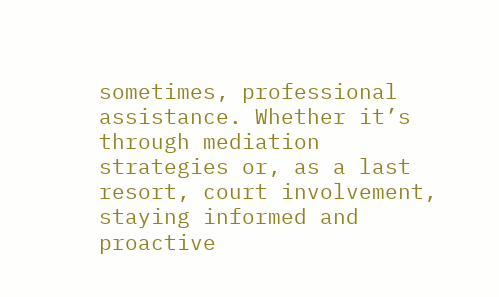sometimes, professional assistance. Whether it’s through mediation strategies or, as a last resort, court involvement, staying informed and proactive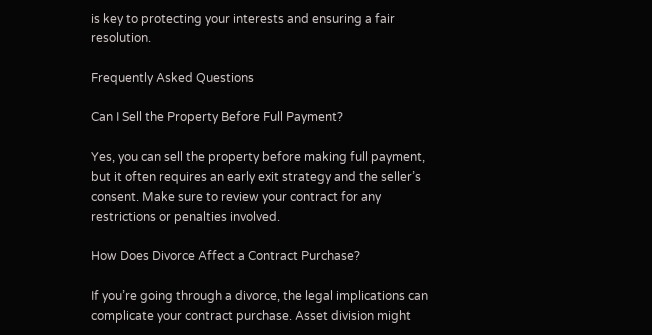is key to protecting your interests and ensuring a fair resolution.

Frequently Asked Questions

Can I Sell the Property Before Full Payment?

Yes, you can sell the property before making full payment, but it often requires an early exit strategy and the seller’s consent. Make sure to review your contract for any restrictions or penalties involved.

How Does Divorce Affect a Contract Purchase?

If you’re going through a divorce, the legal implications can complicate your contract purchase. Asset division might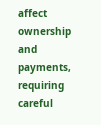affect ownership and payments, requiring careful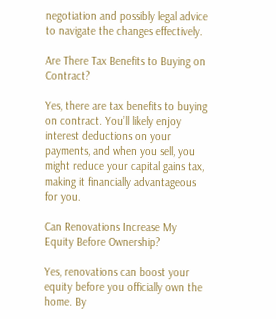negotiation and possibly legal advice to navigate the changes effectively.

Are There Tax Benefits to Buying on Contract?

Yes, there are tax benefits to buying on contract. You’ll likely enjoy interest deductions on your payments, and when you sell, you might reduce your capital gains tax, making it financially advantageous for you.

Can Renovations Increase My Equity Before Ownership?

Yes, renovations can boost your equity before you officially own the home. By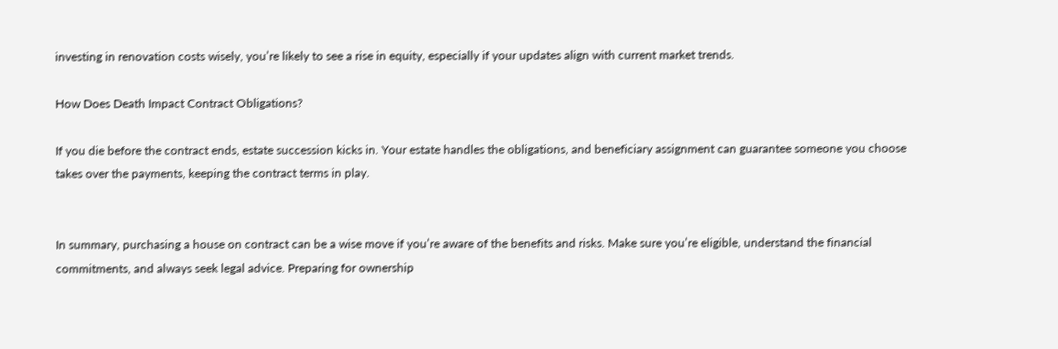investing in renovation costs wisely, you’re likely to see a rise in equity, especially if your updates align with current market trends.

How Does Death Impact Contract Obligations?

If you die before the contract ends, estate succession kicks in. Your estate handles the obligations, and beneficiary assignment can guarantee someone you choose takes over the payments, keeping the contract terms in play.


In summary, purchasing a house on contract can be a wise move if you’re aware of the benefits and risks. Make sure you’re eligible, understand the financial commitments, and always seek legal advice. Preparing for ownership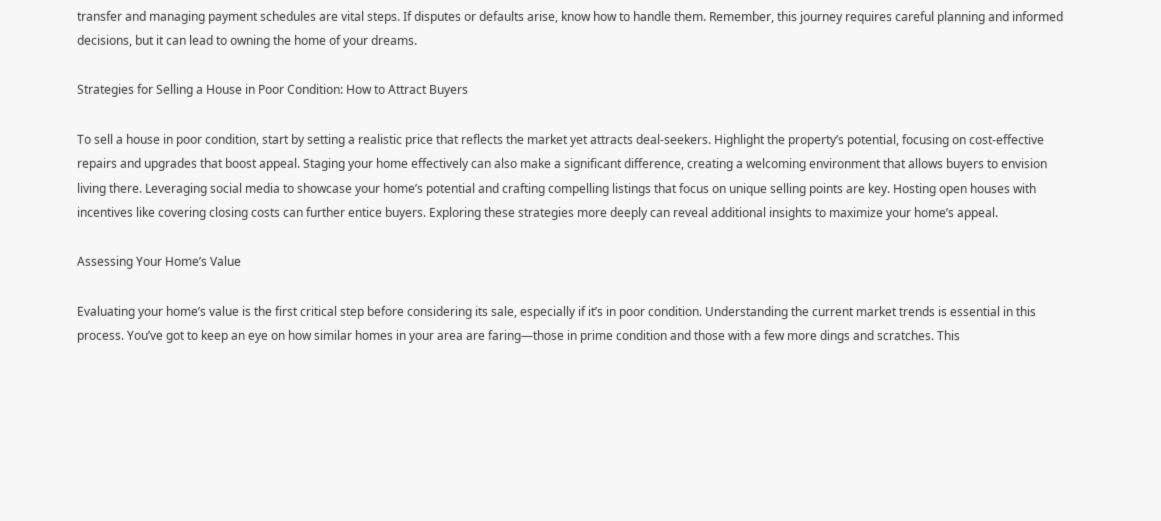transfer and managing payment schedules are vital steps. If disputes or defaults arise, know how to handle them. Remember, this journey requires careful planning and informed decisions, but it can lead to owning the home of your dreams.

Strategies for Selling a House in Poor Condition: How to Attract Buyers

To sell a house in poor condition, start by setting a realistic price that reflects the market yet attracts deal-seekers. Highlight the property’s potential, focusing on cost-effective repairs and upgrades that boost appeal. Staging your home effectively can also make a significant difference, creating a welcoming environment that allows buyers to envision living there. Leveraging social media to showcase your home’s potential and crafting compelling listings that focus on unique selling points are key. Hosting open houses with incentives like covering closing costs can further entice buyers. Exploring these strategies more deeply can reveal additional insights to maximize your home’s appeal.

Assessing Your Home’s Value

Evaluating your home’s value is the first critical step before considering its sale, especially if it’s in poor condition. Understanding the current market trends is essential in this process. You’ve got to keep an eye on how similar homes in your area are faring—those in prime condition and those with a few more dings and scratches. This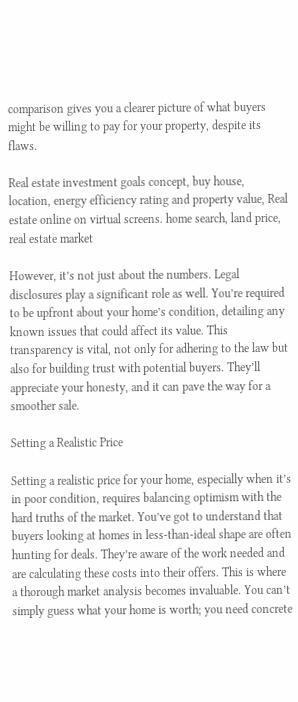comparison gives you a clearer picture of what buyers might be willing to pay for your property, despite its flaws.

Real estate investment goals concept, buy house, location, energy efficiency rating and property value, Real estate online on virtual screens. home search, land price, real estate market

However, it’s not just about the numbers. Legal disclosures play a significant role as well. You’re required to be upfront about your home’s condition, detailing any known issues that could affect its value. This transparency is vital, not only for adhering to the law but also for building trust with potential buyers. They’ll appreciate your honesty, and it can pave the way for a smoother sale.

Setting a Realistic Price

Setting a realistic price for your home, especially when it’s in poor condition, requires balancing optimism with the hard truths of the market. You’ve got to understand that buyers looking at homes in less-than-ideal shape are often hunting for deals. They’re aware of the work needed and are calculating these costs into their offers. This is where a thorough market analysis becomes invaluable. You can’t simply guess what your home is worth; you need concrete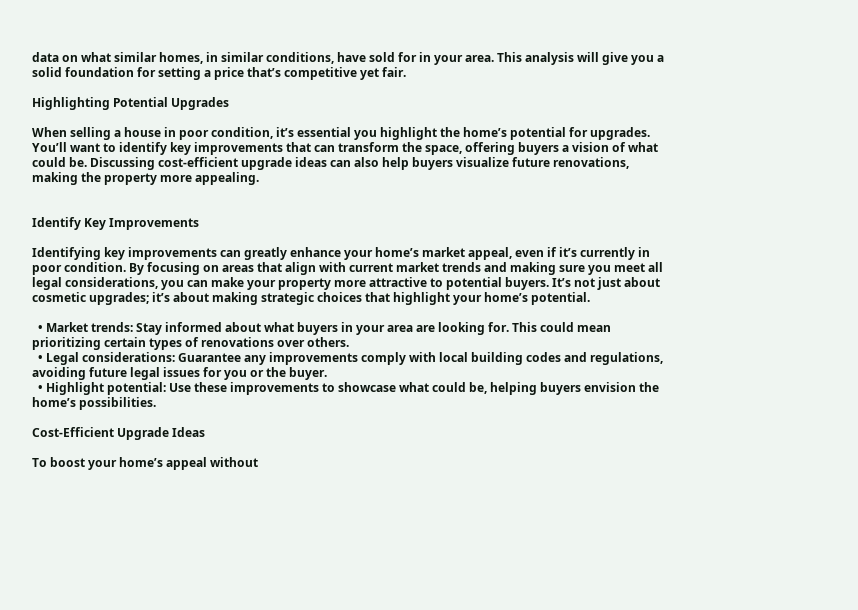data on what similar homes, in similar conditions, have sold for in your area. This analysis will give you a solid foundation for setting a price that’s competitive yet fair.

Highlighting Potential Upgrades

When selling a house in poor condition, it’s essential you highlight the home’s potential for upgrades. You’ll want to identify key improvements that can transform the space, offering buyers a vision of what could be. Discussing cost-efficient upgrade ideas can also help buyers visualize future renovations, making the property more appealing.


Identify Key Improvements

Identifying key improvements can greatly enhance your home’s market appeal, even if it’s currently in poor condition. By focusing on areas that align with current market trends and making sure you meet all legal considerations, you can make your property more attractive to potential buyers. It’s not just about cosmetic upgrades; it’s about making strategic choices that highlight your home’s potential.

  • Market trends: Stay informed about what buyers in your area are looking for. This could mean prioritizing certain types of renovations over others.
  • Legal considerations: Guarantee any improvements comply with local building codes and regulations, avoiding future legal issues for you or the buyer.
  • Highlight potential: Use these improvements to showcase what could be, helping buyers envision the home’s possibilities.

Cost-Efficient Upgrade Ideas

To boost your home’s appeal without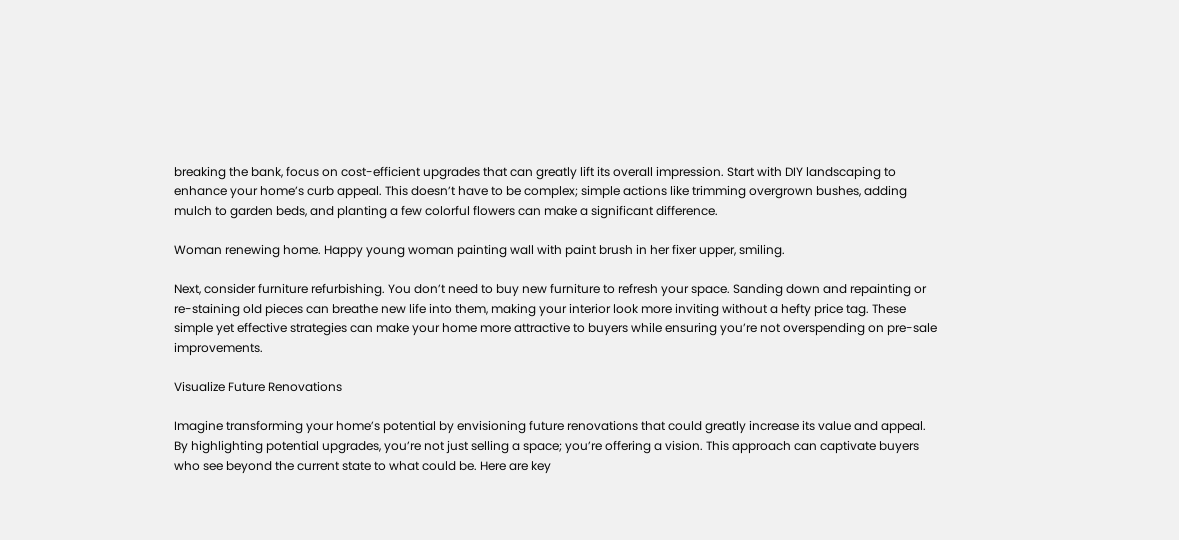breaking the bank, focus on cost-efficient upgrades that can greatly lift its overall impression. Start with DIY landscaping to enhance your home’s curb appeal. This doesn’t have to be complex; simple actions like trimming overgrown bushes, adding mulch to garden beds, and planting a few colorful flowers can make a significant difference.

Woman renewing home. Happy young woman painting wall with paint brush in her fixer upper, smiling.

Next, consider furniture refurbishing. You don’t need to buy new furniture to refresh your space. Sanding down and repainting or re-staining old pieces can breathe new life into them, making your interior look more inviting without a hefty price tag. These simple yet effective strategies can make your home more attractive to buyers while ensuring you’re not overspending on pre-sale improvements.

Visualize Future Renovations

Imagine transforming your home’s potential by envisioning future renovations that could greatly increase its value and appeal. By highlighting potential upgrades, you’re not just selling a space; you’re offering a vision. This approach can captivate buyers who see beyond the current state to what could be. Here are key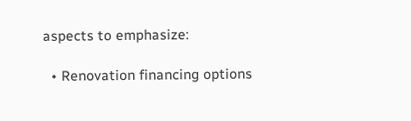aspects to emphasize:

  • Renovation financing options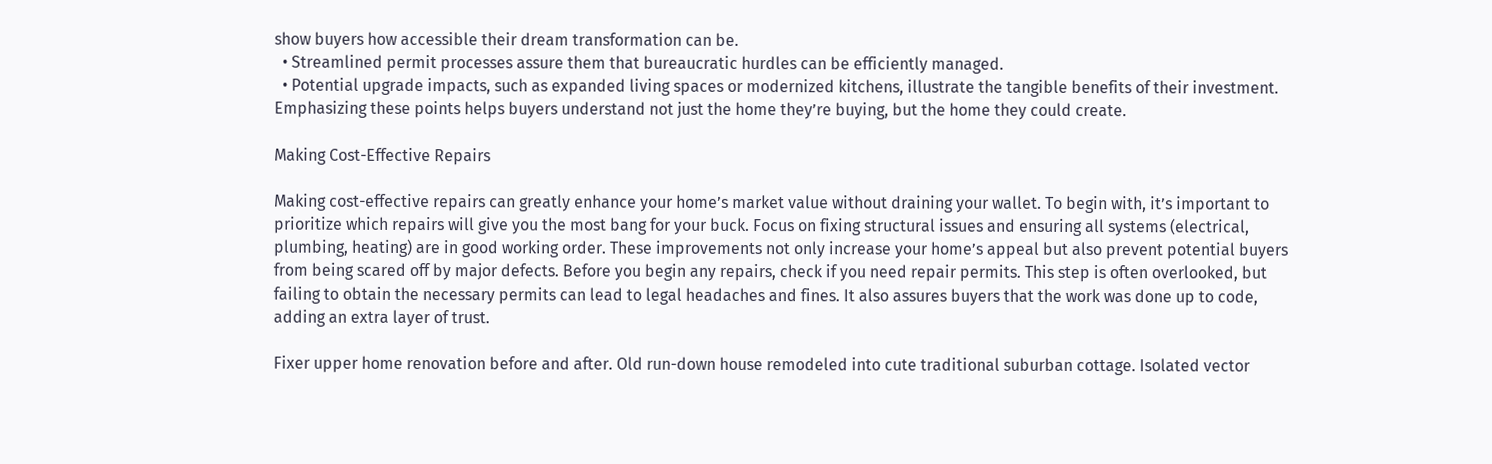show buyers how accessible their dream transformation can be.
  • Streamlined permit processes assure them that bureaucratic hurdles can be efficiently managed.
  • Potential upgrade impacts, such as expanded living spaces or modernized kitchens, illustrate the tangible benefits of their investment. Emphasizing these points helps buyers understand not just the home they’re buying, but the home they could create.

Making Cost-Effective Repairs

Making cost-effective repairs can greatly enhance your home’s market value without draining your wallet. To begin with, it’s important to prioritize which repairs will give you the most bang for your buck. Focus on fixing structural issues and ensuring all systems (electrical, plumbing, heating) are in good working order. These improvements not only increase your home’s appeal but also prevent potential buyers from being scared off by major defects. Before you begin any repairs, check if you need repair permits. This step is often overlooked, but failing to obtain the necessary permits can lead to legal headaches and fines. It also assures buyers that the work was done up to code, adding an extra layer of trust.

Fixer upper home renovation before and after. Old run-down house remodeled into cute traditional suburban cottage. Isolated vector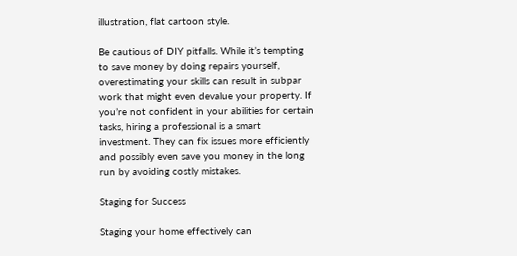illustration, flat cartoon style.

Be cautious of DIY pitfalls. While it’s tempting to save money by doing repairs yourself, overestimating your skills can result in subpar work that might even devalue your property. If you’re not confident in your abilities for certain tasks, hiring a professional is a smart investment. They can fix issues more efficiently and possibly even save you money in the long run by avoiding costly mistakes.

Staging for Success

Staging your home effectively can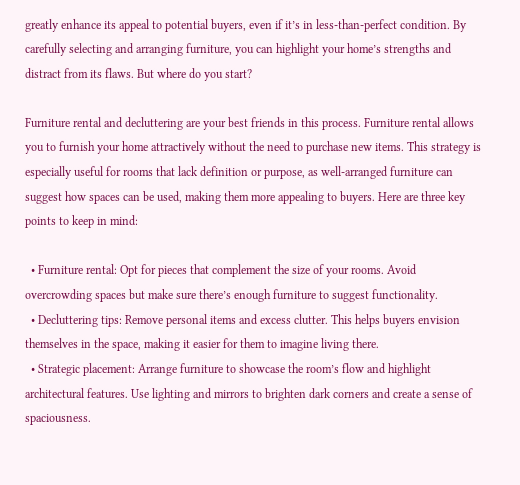greatly enhance its appeal to potential buyers, even if it’s in less-than-perfect condition. By carefully selecting and arranging furniture, you can highlight your home’s strengths and distract from its flaws. But where do you start?

Furniture rental and decluttering are your best friends in this process. Furniture rental allows you to furnish your home attractively without the need to purchase new items. This strategy is especially useful for rooms that lack definition or purpose, as well-arranged furniture can suggest how spaces can be used, making them more appealing to buyers. Here are three key points to keep in mind:

  • Furniture rental: Opt for pieces that complement the size of your rooms. Avoid overcrowding spaces but make sure there’s enough furniture to suggest functionality.
  • Decluttering tips: Remove personal items and excess clutter. This helps buyers envision themselves in the space, making it easier for them to imagine living there.
  • Strategic placement: Arrange furniture to showcase the room’s flow and highlight architectural features. Use lighting and mirrors to brighten dark corners and create a sense of spaciousness.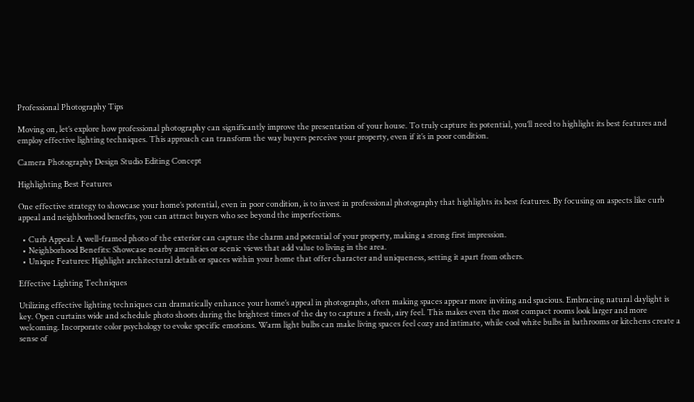Professional Photography Tips

Moving on, let’s explore how professional photography can significantly improve the presentation of your house. To truly capture its potential, you’ll need to highlight its best features and employ effective lighting techniques. This approach can transform the way buyers perceive your property, even if it’s in poor condition.

Camera Photography Design Studio Editing Concept

Highlighting Best Features

One effective strategy to showcase your home’s potential, even in poor condition, is to invest in professional photography that highlights its best features. By focusing on aspects like curb appeal and neighborhood benefits, you can attract buyers who see beyond the imperfections.

  • Curb Appeal: A well-framed photo of the exterior can capture the charm and potential of your property, making a strong first impression.
  • Neighborhood Benefits: Showcase nearby amenities or scenic views that add value to living in the area.
  • Unique Features: Highlight architectural details or spaces within your home that offer character and uniqueness, setting it apart from others.

Effective Lighting Techniques

Utilizing effective lighting techniques can dramatically enhance your home’s appeal in photographs, often making spaces appear more inviting and spacious. Embracing natural daylight is key. Open curtains wide and schedule photo shoots during the brightest times of the day to capture a fresh, airy feel. This makes even the most compact rooms look larger and more welcoming. Incorporate color psychology to evoke specific emotions. Warm light bulbs can make living spaces feel cozy and intimate, while cool white bulbs in bathrooms or kitchens create a sense of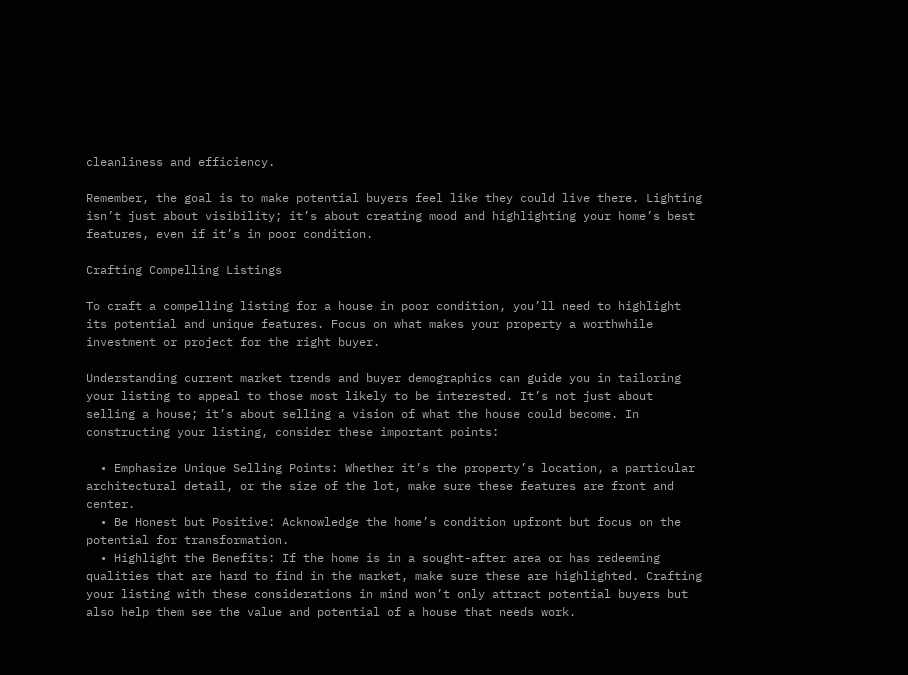cleanliness and efficiency.

Remember, the goal is to make potential buyers feel like they could live there. Lighting isn’t just about visibility; it’s about creating mood and highlighting your home’s best features, even if it’s in poor condition.

Crafting Compelling Listings

To craft a compelling listing for a house in poor condition, you’ll need to highlight its potential and unique features. Focus on what makes your property a worthwhile investment or project for the right buyer.

Understanding current market trends and buyer demographics can guide you in tailoring your listing to appeal to those most likely to be interested. It’s not just about selling a house; it’s about selling a vision of what the house could become. In constructing your listing, consider these important points:

  • Emphasize Unique Selling Points: Whether it’s the property’s location, a particular architectural detail, or the size of the lot, make sure these features are front and center.
  • Be Honest but Positive: Acknowledge the home’s condition upfront but focus on the potential for transformation.
  • Highlight the Benefits: If the home is in a sought-after area or has redeeming qualities that are hard to find in the market, make sure these are highlighted. Crafting your listing with these considerations in mind won’t only attract potential buyers but also help them see the value and potential of a house that needs work.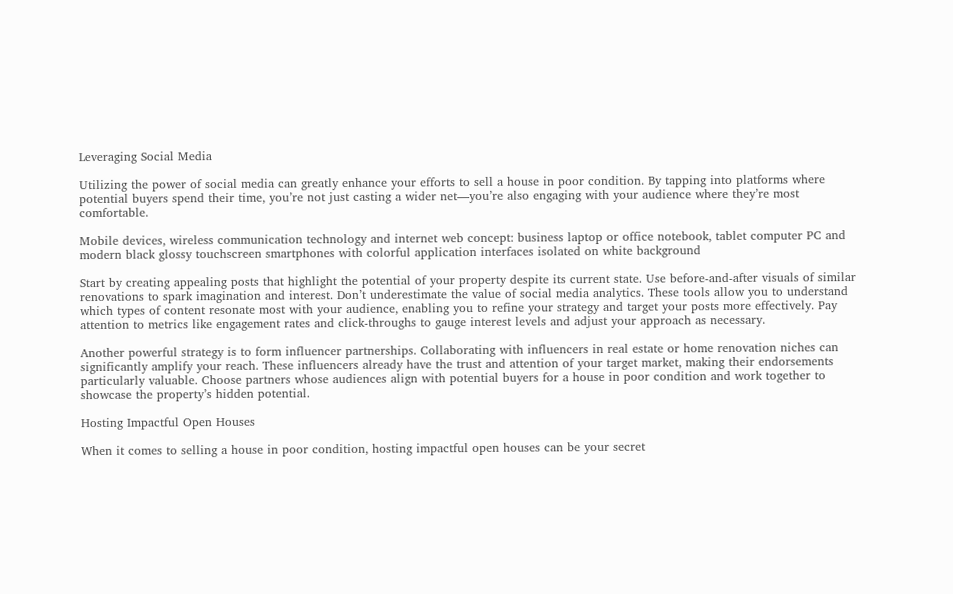Leveraging Social Media

Utilizing the power of social media can greatly enhance your efforts to sell a house in poor condition. By tapping into platforms where potential buyers spend their time, you’re not just casting a wider net—you’re also engaging with your audience where they’re most comfortable.

Mobile devices, wireless communication technology and internet web concept: business laptop or office notebook, tablet computer PC and modern black glossy touchscreen smartphones with colorful application interfaces isolated on white background

Start by creating appealing posts that highlight the potential of your property despite its current state. Use before-and-after visuals of similar renovations to spark imagination and interest. Don’t underestimate the value of social media analytics. These tools allow you to understand which types of content resonate most with your audience, enabling you to refine your strategy and target your posts more effectively. Pay attention to metrics like engagement rates and click-throughs to gauge interest levels and adjust your approach as necessary.

Another powerful strategy is to form influencer partnerships. Collaborating with influencers in real estate or home renovation niches can significantly amplify your reach. These influencers already have the trust and attention of your target market, making their endorsements particularly valuable. Choose partners whose audiences align with potential buyers for a house in poor condition and work together to showcase the property’s hidden potential.

Hosting Impactful Open Houses

When it comes to selling a house in poor condition, hosting impactful open houses can be your secret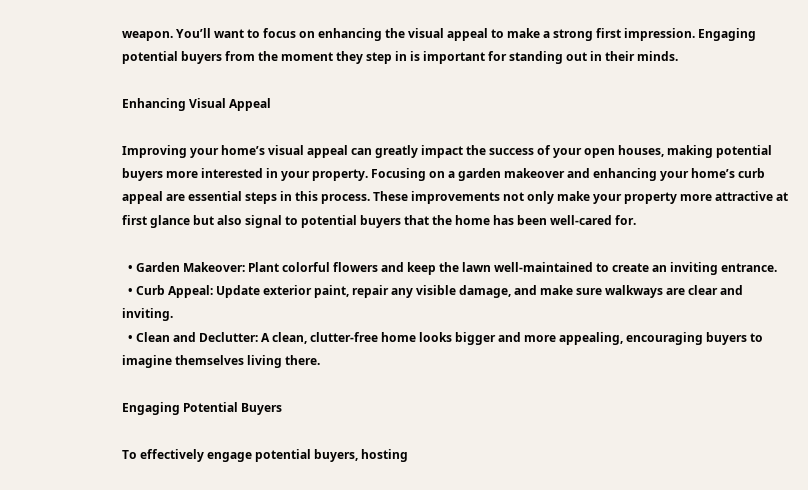weapon. You’ll want to focus on enhancing the visual appeal to make a strong first impression. Engaging potential buyers from the moment they step in is important for standing out in their minds.

Enhancing Visual Appeal

Improving your home’s visual appeal can greatly impact the success of your open houses, making potential buyers more interested in your property. Focusing on a garden makeover and enhancing your home’s curb appeal are essential steps in this process. These improvements not only make your property more attractive at first glance but also signal to potential buyers that the home has been well-cared for.

  • Garden Makeover: Plant colorful flowers and keep the lawn well-maintained to create an inviting entrance.
  • Curb Appeal: Update exterior paint, repair any visible damage, and make sure walkways are clear and inviting.
  • Clean and Declutter: A clean, clutter-free home looks bigger and more appealing, encouraging buyers to imagine themselves living there.

Engaging Potential Buyers

To effectively engage potential buyers, hosting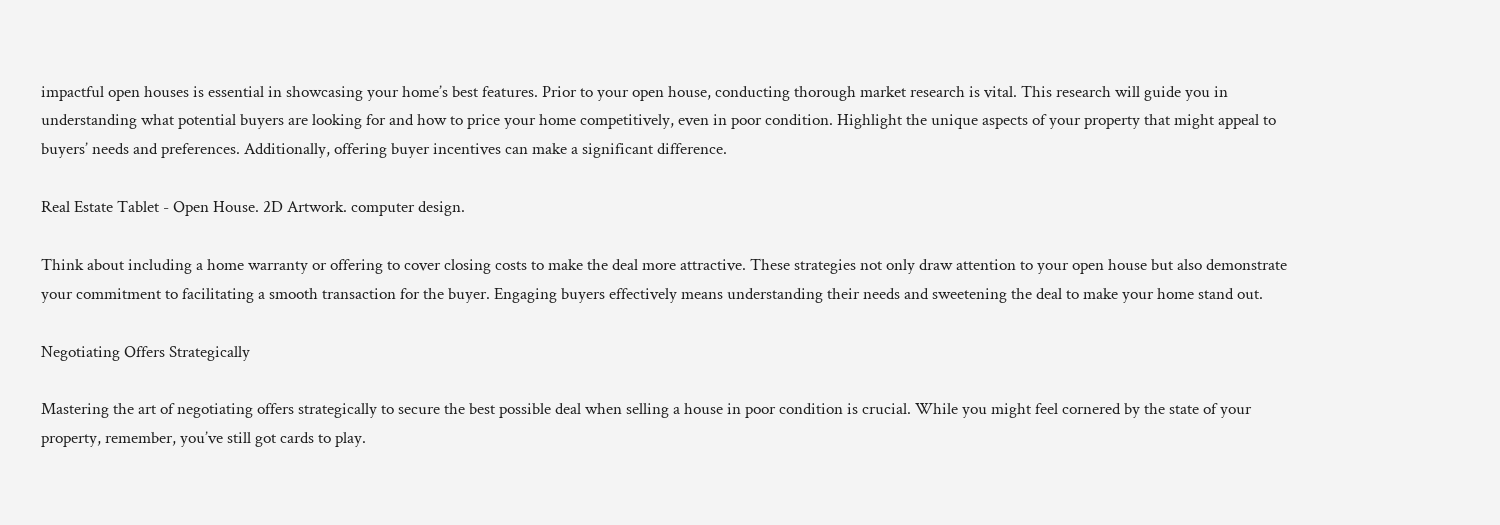impactful open houses is essential in showcasing your home’s best features. Prior to your open house, conducting thorough market research is vital. This research will guide you in understanding what potential buyers are looking for and how to price your home competitively, even in poor condition. Highlight the unique aspects of your property that might appeal to buyers’ needs and preferences. Additionally, offering buyer incentives can make a significant difference.

Real Estate Tablet - Open House. 2D Artwork. computer design.

Think about including a home warranty or offering to cover closing costs to make the deal more attractive. These strategies not only draw attention to your open house but also demonstrate your commitment to facilitating a smooth transaction for the buyer. Engaging buyers effectively means understanding their needs and sweetening the deal to make your home stand out.

Negotiating Offers Strategically

Mastering the art of negotiating offers strategically to secure the best possible deal when selling a house in poor condition is crucial. While you might feel cornered by the state of your property, remember, you’ve still got cards to play.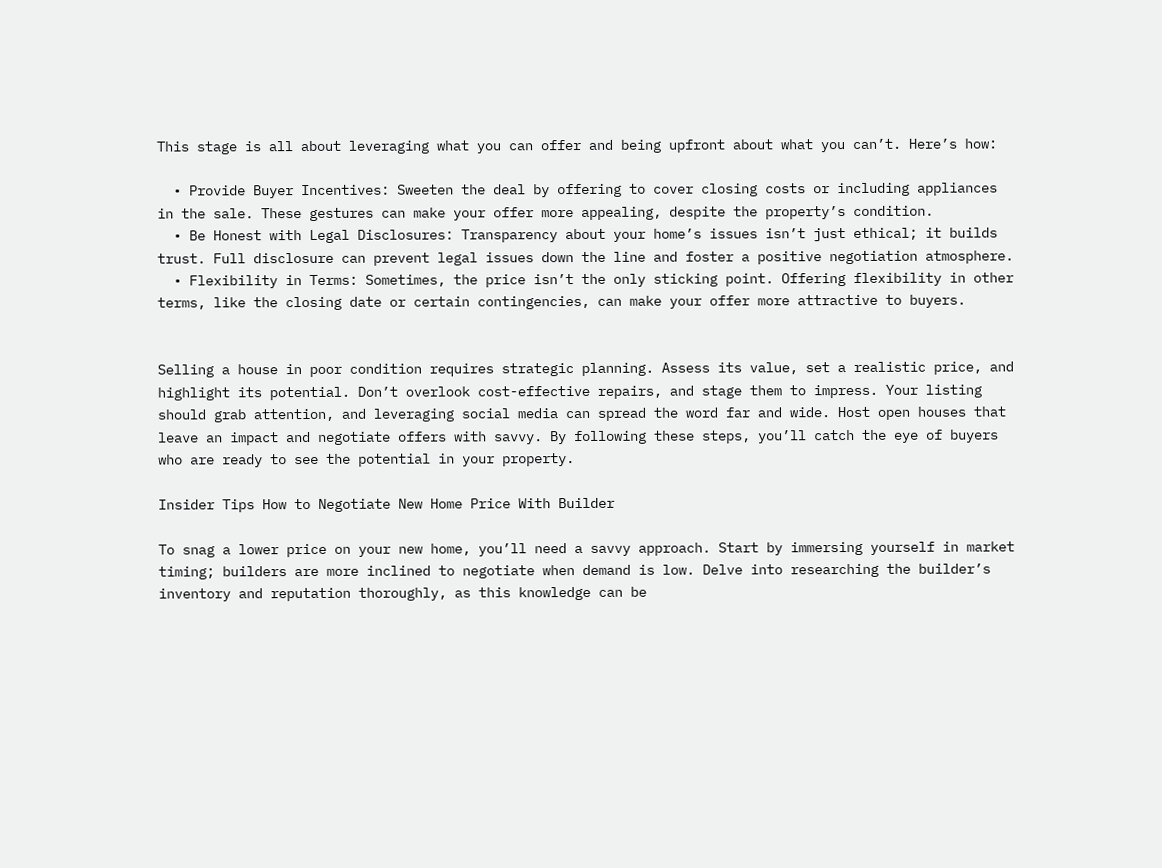This stage is all about leveraging what you can offer and being upfront about what you can’t. Here’s how:

  • Provide Buyer Incentives: Sweeten the deal by offering to cover closing costs or including appliances in the sale. These gestures can make your offer more appealing, despite the property’s condition.
  • Be Honest with Legal Disclosures: Transparency about your home’s issues isn’t just ethical; it builds trust. Full disclosure can prevent legal issues down the line and foster a positive negotiation atmosphere.
  • Flexibility in Terms: Sometimes, the price isn’t the only sticking point. Offering flexibility in other terms, like the closing date or certain contingencies, can make your offer more attractive to buyers.


Selling a house in poor condition requires strategic planning. Assess its value, set a realistic price, and highlight its potential. Don’t overlook cost-effective repairs, and stage them to impress. Your listing should grab attention, and leveraging social media can spread the word far and wide. Host open houses that leave an impact and negotiate offers with savvy. By following these steps, you’ll catch the eye of buyers who are ready to see the potential in your property.

Insider Tips How to Negotiate New Home Price With Builder

To snag a lower price on your new home, you’ll need a savvy approach. Start by immersing yourself in market timing; builders are more inclined to negotiate when demand is low. Delve into researching the builder’s inventory and reputation thoroughly, as this knowledge can be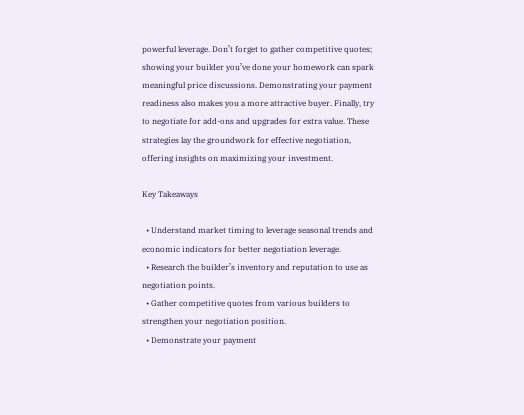powerful leverage. Don’t forget to gather competitive quotes; showing your builder you’ve done your homework can spark meaningful price discussions. Demonstrating your payment readiness also makes you a more attractive buyer. Finally, try to negotiate for add-ons and upgrades for extra value. These strategies lay the groundwork for effective negotiation, offering insights on maximizing your investment.

Key Takeaways

  • Understand market timing to leverage seasonal trends and economic indicators for better negotiation leverage.
  • Research the builder’s inventory and reputation to use as negotiation points.
  • Gather competitive quotes from various builders to strengthen your negotiation position.
  • Demonstrate your payment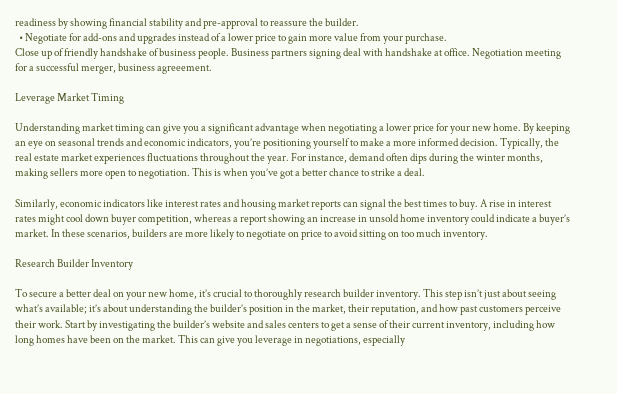readiness by showing financial stability and pre-approval to reassure the builder.
  • Negotiate for add-ons and upgrades instead of a lower price to gain more value from your purchase.
Close up of friendly handshake of business people. Business partners signing deal with handshake at office. Negotiation meeting for a successful merger, business agreeement.

Leverage Market Timing

Understanding market timing can give you a significant advantage when negotiating a lower price for your new home. By keeping an eye on seasonal trends and economic indicators, you’re positioning yourself to make a more informed decision. Typically, the real estate market experiences fluctuations throughout the year. For instance, demand often dips during the winter months, making sellers more open to negotiation. This is when you’ve got a better chance to strike a deal.

Similarly, economic indicators like interest rates and housing market reports can signal the best times to buy. A rise in interest rates might cool down buyer competition, whereas a report showing an increase in unsold home inventory could indicate a buyer’s market. In these scenarios, builders are more likely to negotiate on price to avoid sitting on too much inventory.

Research Builder Inventory

To secure a better deal on your new home, it’s crucial to thoroughly research builder inventory. This step isn’t just about seeing what’s available; it’s about understanding the builder’s position in the market, their reputation, and how past customers perceive their work. Start by investigating the builder’s website and sales centers to get a sense of their current inventory, including how long homes have been on the market. This can give you leverage in negotiations, especially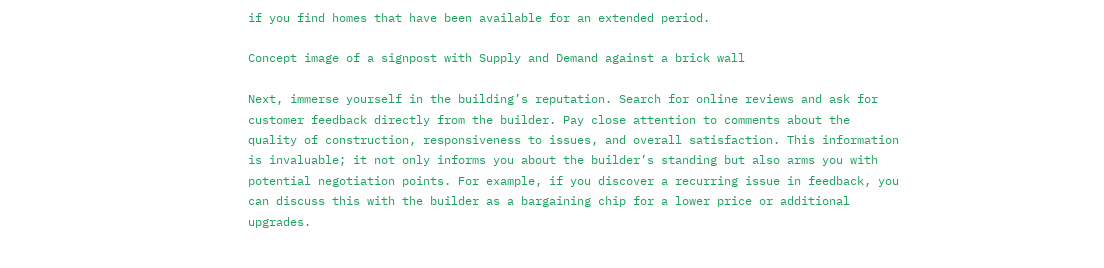if you find homes that have been available for an extended period.

Concept image of a signpost with Supply and Demand against a brick wall

Next, immerse yourself in the building’s reputation. Search for online reviews and ask for customer feedback directly from the builder. Pay close attention to comments about the quality of construction, responsiveness to issues, and overall satisfaction. This information is invaluable; it not only informs you about the builder’s standing but also arms you with potential negotiation points. For example, if you discover a recurring issue in feedback, you can discuss this with the builder as a bargaining chip for a lower price or additional upgrades.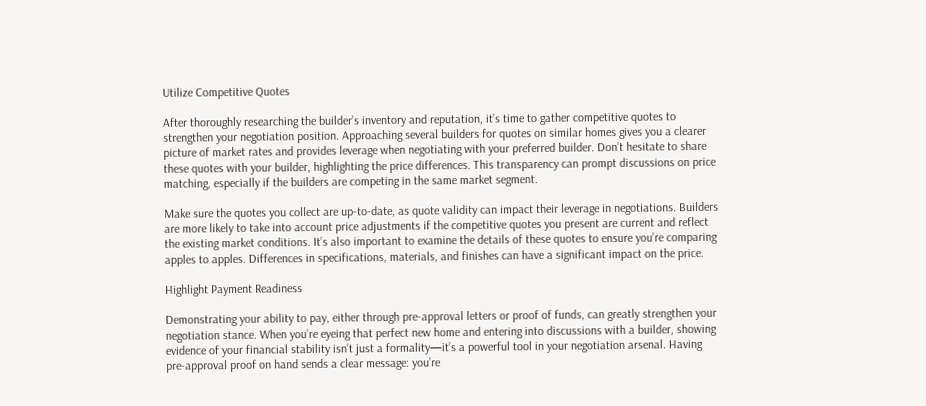Utilize Competitive Quotes

After thoroughly researching the builder’s inventory and reputation, it’s time to gather competitive quotes to strengthen your negotiation position. Approaching several builders for quotes on similar homes gives you a clearer picture of market rates and provides leverage when negotiating with your preferred builder. Don’t hesitate to share these quotes with your builder, highlighting the price differences. This transparency can prompt discussions on price matching, especially if the builders are competing in the same market segment.

Make sure the quotes you collect are up-to-date, as quote validity can impact their leverage in negotiations. Builders are more likely to take into account price adjustments if the competitive quotes you present are current and reflect the existing market conditions. It’s also important to examine the details of these quotes to ensure you’re comparing apples to apples. Differences in specifications, materials, and finishes can have a significant impact on the price.

Highlight Payment Readiness

Demonstrating your ability to pay, either through pre-approval letters or proof of funds, can greatly strengthen your negotiation stance. When you’re eyeing that perfect new home and entering into discussions with a builder, showing evidence of your financial stability isn’t just a formality—it’s a powerful tool in your negotiation arsenal. Having pre-approval proof on hand sends a clear message: you’re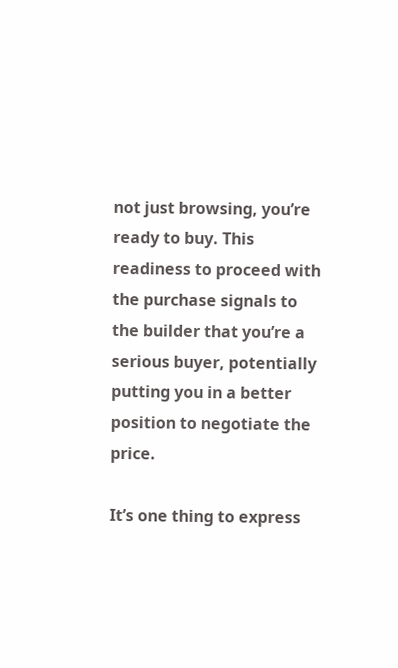not just browsing, you’re ready to buy. This readiness to proceed with the purchase signals to the builder that you’re a serious buyer, potentially putting you in a better position to negotiate the price.

It’s one thing to express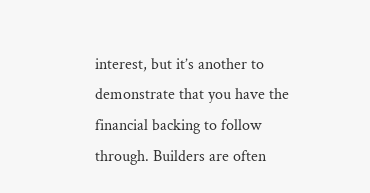interest, but it’s another to demonstrate that you have the financial backing to follow through. Builders are often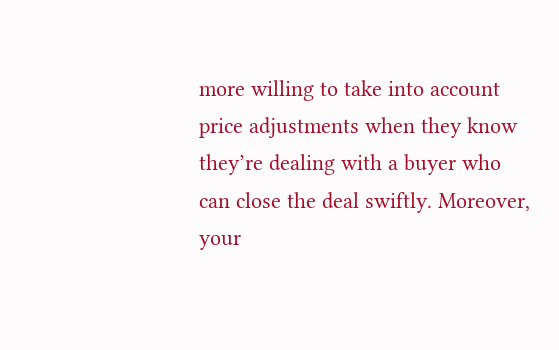more willing to take into account price adjustments when they know they’re dealing with a buyer who can close the deal swiftly. Moreover, your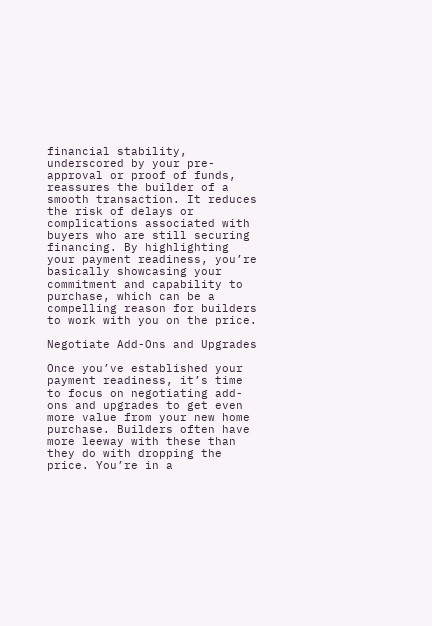financial stability, underscored by your pre-approval or proof of funds, reassures the builder of a smooth transaction. It reduces the risk of delays or complications associated with buyers who are still securing financing. By highlighting your payment readiness, you’re basically showcasing your commitment and capability to purchase, which can be a compelling reason for builders to work with you on the price.

Negotiate Add-Ons and Upgrades

Once you’ve established your payment readiness, it’s time to focus on negotiating add-ons and upgrades to get even more value from your new home purchase. Builders often have more leeway with these than they do with dropping the price. You’re in a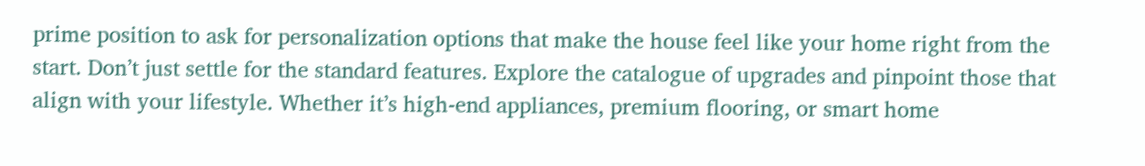prime position to ask for personalization options that make the house feel like your home right from the start. Don’t just settle for the standard features. Explore the catalogue of upgrades and pinpoint those that align with your lifestyle. Whether it’s high-end appliances, premium flooring, or smart home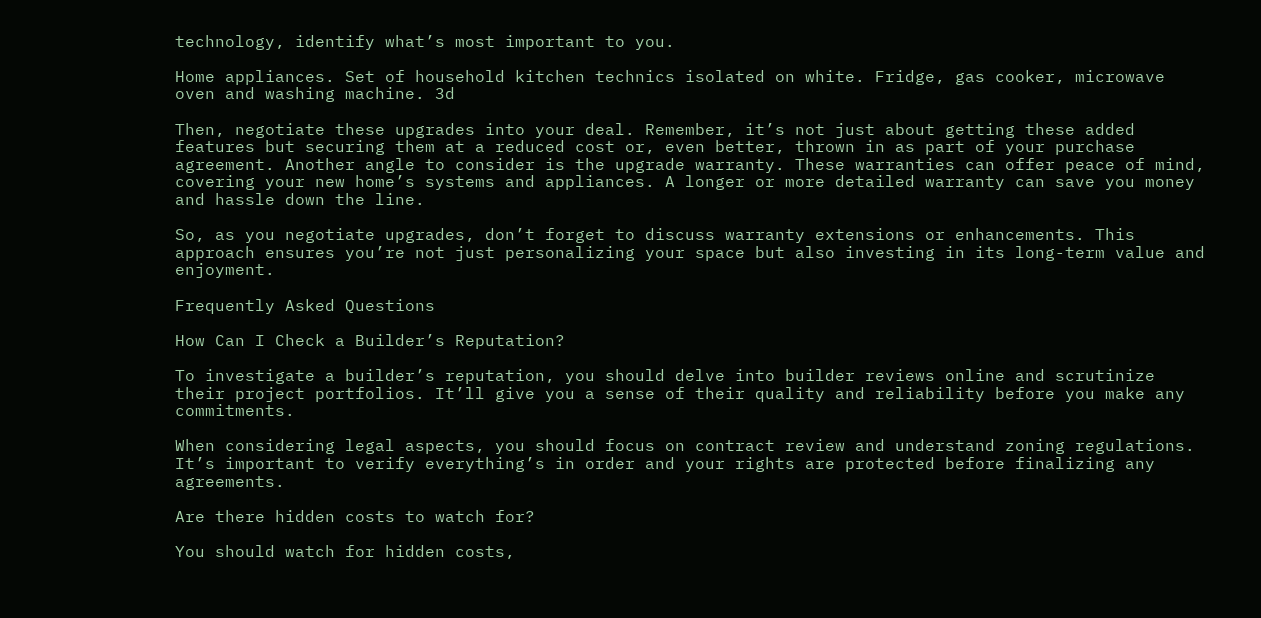technology, identify what’s most important to you.

Home appliances. Set of household kitchen technics isolated on white. Fridge, gas cooker, microwave oven and washing machine. 3d

Then, negotiate these upgrades into your deal. Remember, it’s not just about getting these added features but securing them at a reduced cost or, even better, thrown in as part of your purchase agreement. Another angle to consider is the upgrade warranty. These warranties can offer peace of mind, covering your new home’s systems and appliances. A longer or more detailed warranty can save you money and hassle down the line.

So, as you negotiate upgrades, don’t forget to discuss warranty extensions or enhancements. This approach ensures you’re not just personalizing your space but also investing in its long-term value and enjoyment.

Frequently Asked Questions

How Can I Check a Builder’s Reputation?

To investigate a builder’s reputation, you should delve into builder reviews online and scrutinize their project portfolios. It’ll give you a sense of their quality and reliability before you make any commitments.

When considering legal aspects, you should focus on contract review and understand zoning regulations. It’s important to verify everything’s in order and your rights are protected before finalizing any agreements.

Are there hidden costs to watch for?

You should watch for hidden costs,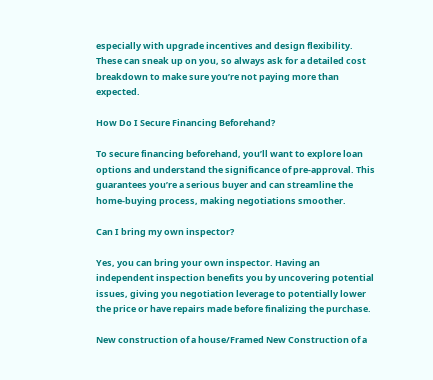especially with upgrade incentives and design flexibility. These can sneak up on you, so always ask for a detailed cost breakdown to make sure you’re not paying more than expected.

How Do I Secure Financing Beforehand?

To secure financing beforehand, you’ll want to explore loan options and understand the significance of pre-approval. This guarantees you’re a serious buyer and can streamline the home-buying process, making negotiations smoother.

Can I bring my own inspector?

Yes, you can bring your own inspector. Having an independent inspection benefits you by uncovering potential issues, giving you negotiation leverage to potentially lower the price or have repairs made before finalizing the purchase.

New construction of a house/Framed New Construction of a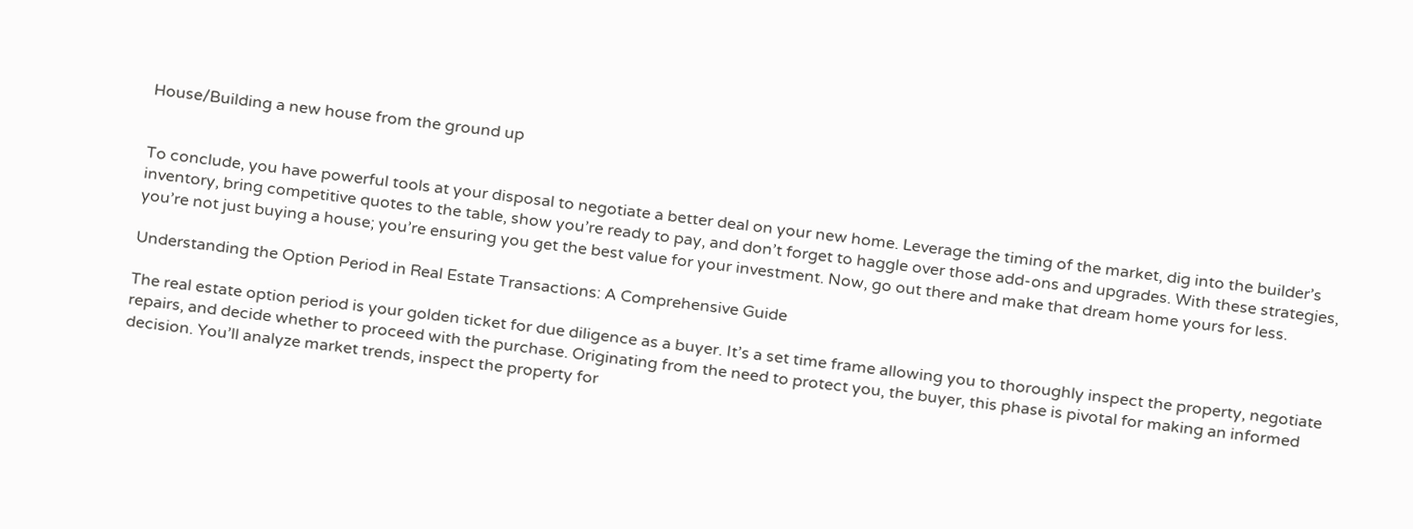House/Building a new house from the ground up


To conclude, you have powerful tools at your disposal to negotiate a better deal on your new home. Leverage the timing of the market, dig into the builder’s inventory, bring competitive quotes to the table, show you’re ready to pay, and don’t forget to haggle over those add-ons and upgrades. With these strategies, you’re not just buying a house; you’re ensuring you get the best value for your investment. Now, go out there and make that dream home yours for less.

Understanding the Option Period in Real Estate Transactions: A Comprehensive Guide

The real estate option period is your golden ticket for due diligence as a buyer. It’s a set time frame allowing you to thoroughly inspect the property, negotiate repairs, and decide whether to proceed with the purchase. Originating from the need to protect you, the buyer, this phase is pivotal for making an informed decision. You’ll analyze market trends, inspect the property for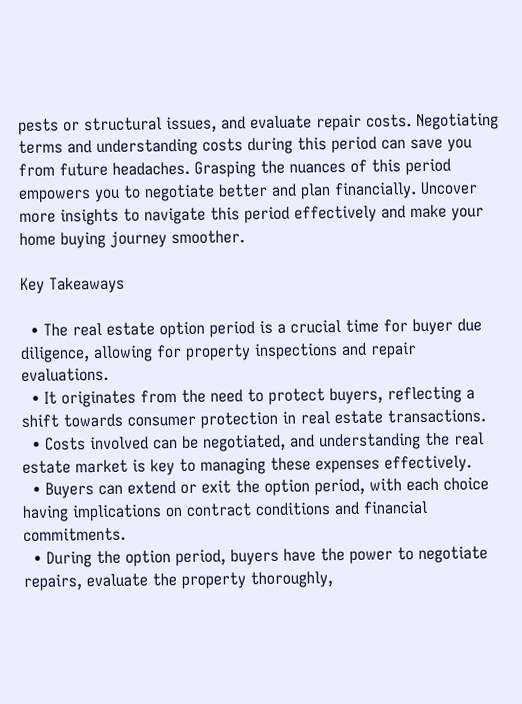pests or structural issues, and evaluate repair costs. Negotiating terms and understanding costs during this period can save you from future headaches. Grasping the nuances of this period empowers you to negotiate better and plan financially. Uncover more insights to navigate this period effectively and make your home buying journey smoother.

Key Takeaways

  • The real estate option period is a crucial time for buyer due diligence, allowing for property inspections and repair evaluations.
  • It originates from the need to protect buyers, reflecting a shift towards consumer protection in real estate transactions.
  • Costs involved can be negotiated, and understanding the real estate market is key to managing these expenses effectively.
  • Buyers can extend or exit the option period, with each choice having implications on contract conditions and financial commitments.
  • During the option period, buyers have the power to negotiate repairs, evaluate the property thoroughly,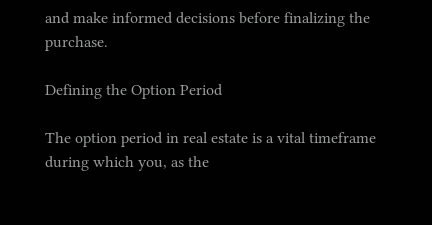and make informed decisions before finalizing the purchase.

Defining the Option Period

The option period in real estate is a vital timeframe during which you, as the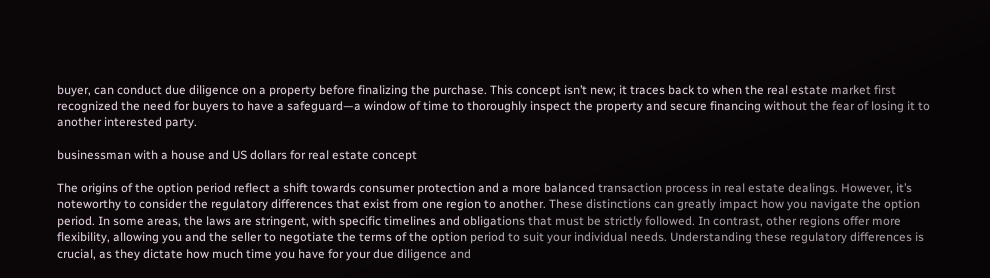buyer, can conduct due diligence on a property before finalizing the purchase. This concept isn’t new; it traces back to when the real estate market first recognized the need for buyers to have a safeguard—a window of time to thoroughly inspect the property and secure financing without the fear of losing it to another interested party.

businessman with a house and US dollars for real estate concept

The origins of the option period reflect a shift towards consumer protection and a more balanced transaction process in real estate dealings. However, it’s noteworthy to consider the regulatory differences that exist from one region to another. These distinctions can greatly impact how you navigate the option period. In some areas, the laws are stringent, with specific timelines and obligations that must be strictly followed. In contrast, other regions offer more flexibility, allowing you and the seller to negotiate the terms of the option period to suit your individual needs. Understanding these regulatory differences is crucial, as they dictate how much time you have for your due diligence and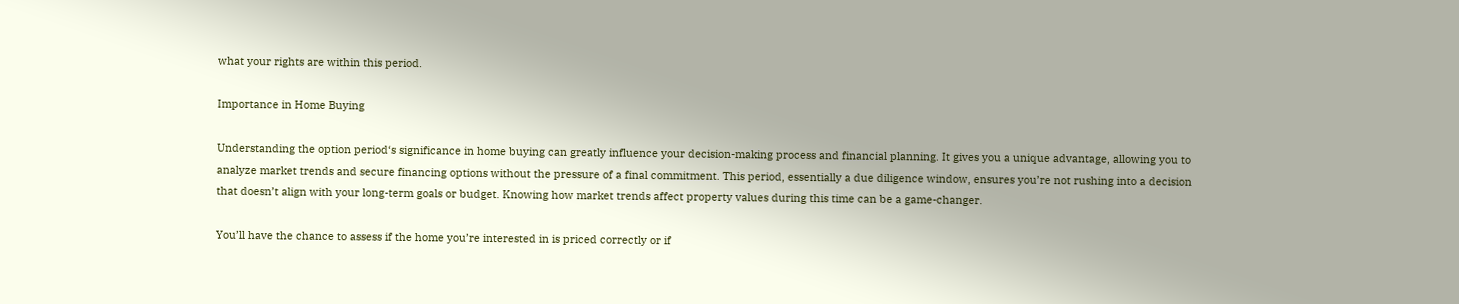what your rights are within this period.

Importance in Home Buying

Understanding the option period‘s significance in home buying can greatly influence your decision-making process and financial planning. It gives you a unique advantage, allowing you to analyze market trends and secure financing options without the pressure of a final commitment. This period, essentially a due diligence window, ensures you’re not rushing into a decision that doesn’t align with your long-term goals or budget. Knowing how market trends affect property values during this time can be a game-changer.

You’ll have the chance to assess if the home you’re interested in is priced correctly or if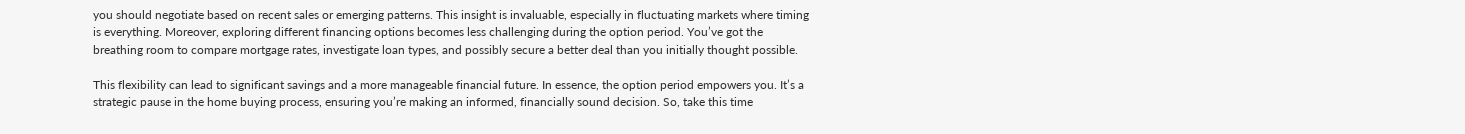you should negotiate based on recent sales or emerging patterns. This insight is invaluable, especially in fluctuating markets where timing is everything. Moreover, exploring different financing options becomes less challenging during the option period. You’ve got the breathing room to compare mortgage rates, investigate loan types, and possibly secure a better deal than you initially thought possible.

This flexibility can lead to significant savings and a more manageable financial future. In essence, the option period empowers you. It’s a strategic pause in the home buying process, ensuring you’re making an informed, financially sound decision. So, take this time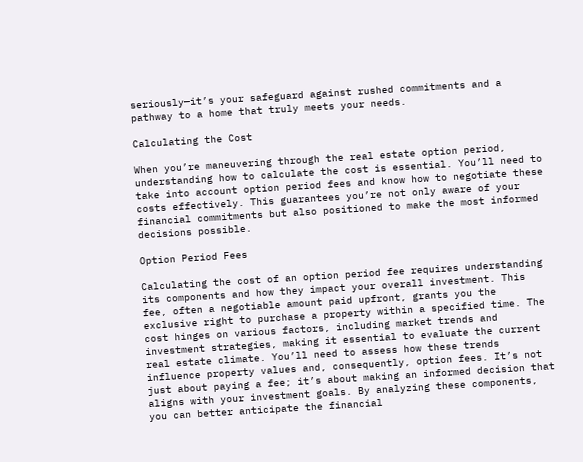seriously—it’s your safeguard against rushed commitments and a pathway to a home that truly meets your needs.

Calculating the Cost

When you’re maneuvering through the real estate option period, understanding how to calculate the cost is essential. You’ll need to take into account option period fees and know how to negotiate these costs effectively. This guarantees you’re not only aware of your financial commitments but also positioned to make the most informed decisions possible.

Option Period Fees

Calculating the cost of an option period fee requires understanding its components and how they impact your overall investment. This fee, often a negotiable amount paid upfront, grants you the exclusive right to purchase a property within a specified time. The cost hinges on various factors, including market trends and investment strategies, making it essential to evaluate the current real estate climate. You’ll need to assess how these trends influence property values and, consequently, option fees. It’s not just about paying a fee; it’s about making an informed decision that aligns with your investment goals. By analyzing these components, you can better anticipate the financial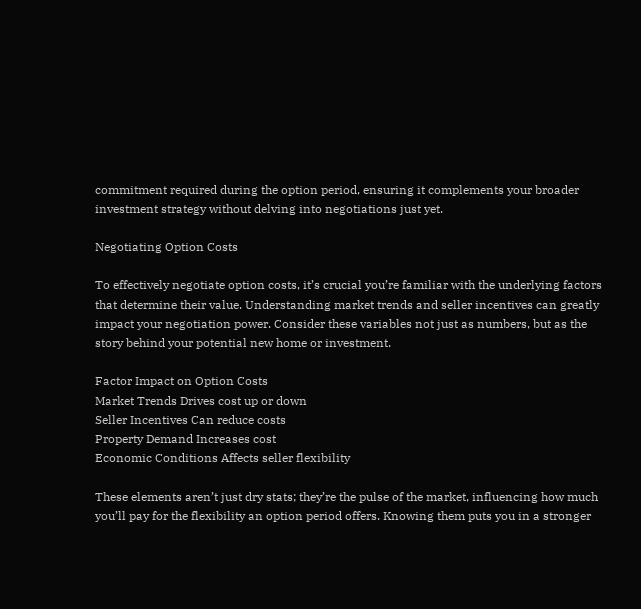commitment required during the option period, ensuring it complements your broader investment strategy without delving into negotiations just yet.

Negotiating Option Costs

To effectively negotiate option costs, it’s crucial you’re familiar with the underlying factors that determine their value. Understanding market trends and seller incentives can greatly impact your negotiation power. Consider these variables not just as numbers, but as the story behind your potential new home or investment.

Factor Impact on Option Costs
Market Trends Drives cost up or down
Seller Incentives Can reduce costs
Property Demand Increases cost
Economic Conditions Affects seller flexibility

These elements aren’t just dry stats; they’re the pulse of the market, influencing how much you’ll pay for the flexibility an option period offers. Knowing them puts you in a stronger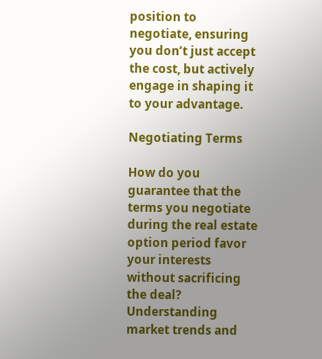position to negotiate, ensuring you don’t just accept the cost, but actively engage in shaping it to your advantage.

Negotiating Terms

How do you guarantee that the terms you negotiate during the real estate option period favor your interests without sacrificing the deal? Understanding market trends and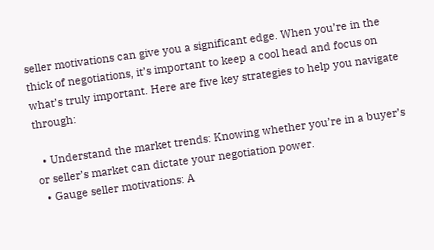seller motivations can give you a significant edge. When you’re in the thick of negotiations, it’s important to keep a cool head and focus on what’s truly important. Here are five key strategies to help you navigate through:

  • Understand the market trends: Knowing whether you’re in a buyer’s or seller’s market can dictate your negotiation power.
  • Gauge seller motivations: A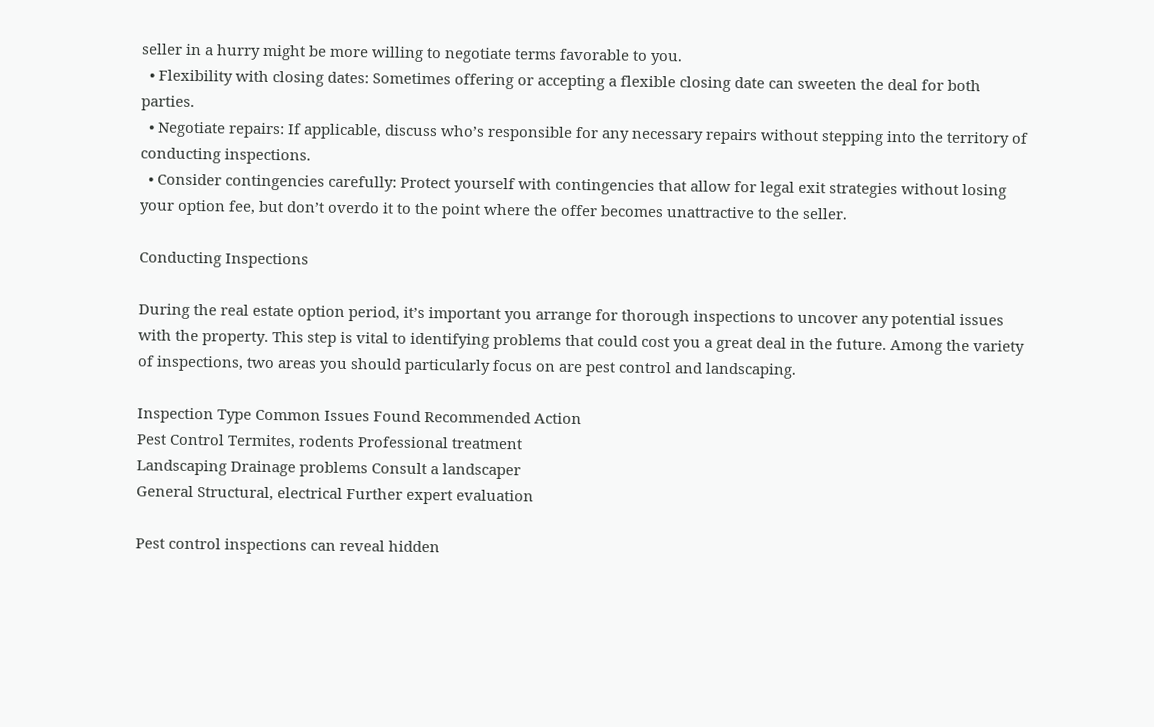seller in a hurry might be more willing to negotiate terms favorable to you.
  • Flexibility with closing dates: Sometimes offering or accepting a flexible closing date can sweeten the deal for both parties.
  • Negotiate repairs: If applicable, discuss who’s responsible for any necessary repairs without stepping into the territory of conducting inspections.
  • Consider contingencies carefully: Protect yourself with contingencies that allow for legal exit strategies without losing your option fee, but don’t overdo it to the point where the offer becomes unattractive to the seller.

Conducting Inspections

During the real estate option period, it’s important you arrange for thorough inspections to uncover any potential issues with the property. This step is vital to identifying problems that could cost you a great deal in the future. Among the variety of inspections, two areas you should particularly focus on are pest control and landscaping.

Inspection Type Common Issues Found Recommended Action
Pest Control Termites, rodents Professional treatment
Landscaping Drainage problems Consult a landscaper
General Structural, electrical Further expert evaluation

Pest control inspections can reveal hidden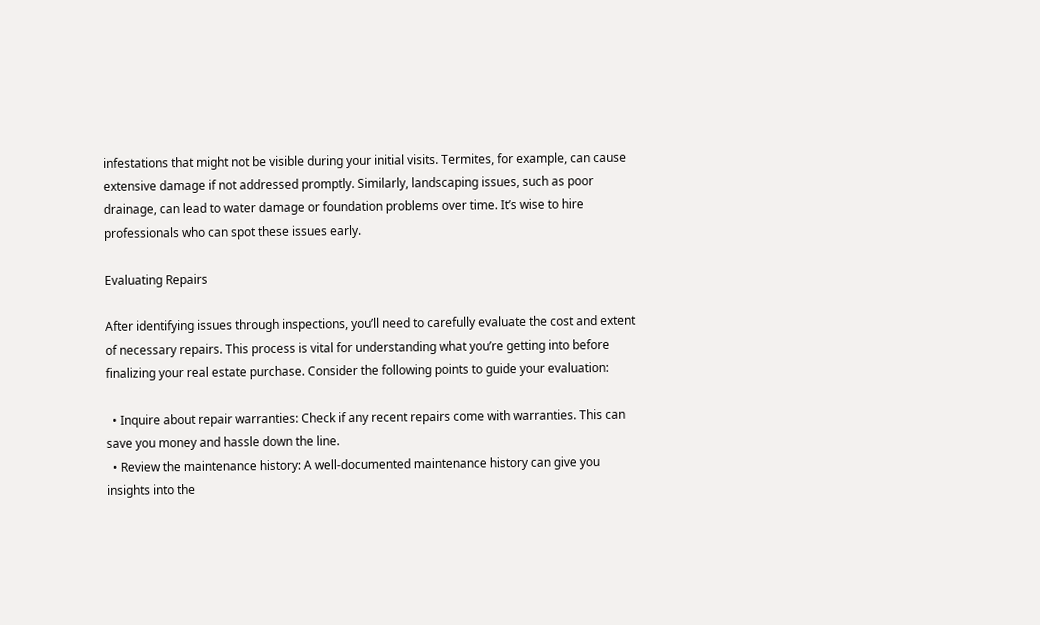infestations that might not be visible during your initial visits. Termites, for example, can cause extensive damage if not addressed promptly. Similarly, landscaping issues, such as poor drainage, can lead to water damage or foundation problems over time. It’s wise to hire professionals who can spot these issues early.

Evaluating Repairs

After identifying issues through inspections, you’ll need to carefully evaluate the cost and extent of necessary repairs. This process is vital for understanding what you’re getting into before finalizing your real estate purchase. Consider the following points to guide your evaluation:

  • Inquire about repair warranties: Check if any recent repairs come with warranties. This can save you money and hassle down the line.
  • Review the maintenance history: A well-documented maintenance history can give you insights into the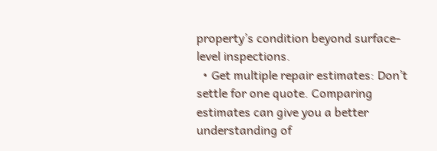property’s condition beyond surface-level inspections.
  • Get multiple repair estimates: Don’t settle for one quote. Comparing estimates can give you a better understanding of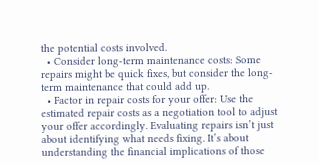the potential costs involved.
  • Consider long-term maintenance costs: Some repairs might be quick fixes, but consider the long-term maintenance that could add up.
  • Factor in repair costs for your offer: Use the estimated repair costs as a negotiation tool to adjust your offer accordingly. Evaluating repairs isn’t just about identifying what needs fixing. It’s about understanding the financial implications of those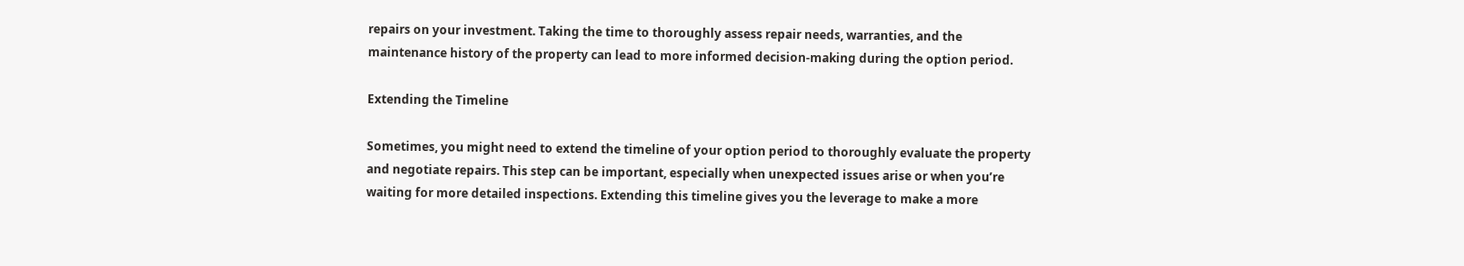repairs on your investment. Taking the time to thoroughly assess repair needs, warranties, and the maintenance history of the property can lead to more informed decision-making during the option period.

Extending the Timeline

Sometimes, you might need to extend the timeline of your option period to thoroughly evaluate the property and negotiate repairs. This step can be important, especially when unexpected issues arise or when you’re waiting for more detailed inspections. Extending this timeline gives you the leverage to make a more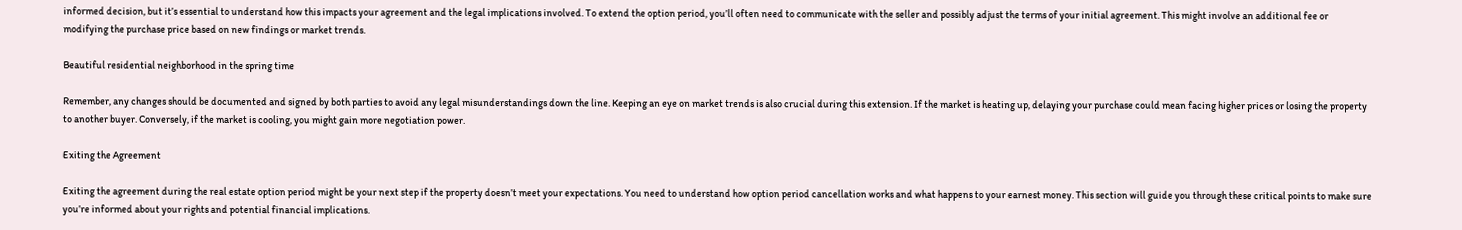informed decision, but it’s essential to understand how this impacts your agreement and the legal implications involved. To extend the option period, you’ll often need to communicate with the seller and possibly adjust the terms of your initial agreement. This might involve an additional fee or modifying the purchase price based on new findings or market trends.

Beautiful residential neighborhood in the spring time

Remember, any changes should be documented and signed by both parties to avoid any legal misunderstandings down the line. Keeping an eye on market trends is also crucial during this extension. If the market is heating up, delaying your purchase could mean facing higher prices or losing the property to another buyer. Conversely, if the market is cooling, you might gain more negotiation power.

Exiting the Agreement

Exiting the agreement during the real estate option period might be your next step if the property doesn’t meet your expectations. You need to understand how option period cancellation works and what happens to your earnest money. This section will guide you through these critical points to make sure you’re informed about your rights and potential financial implications.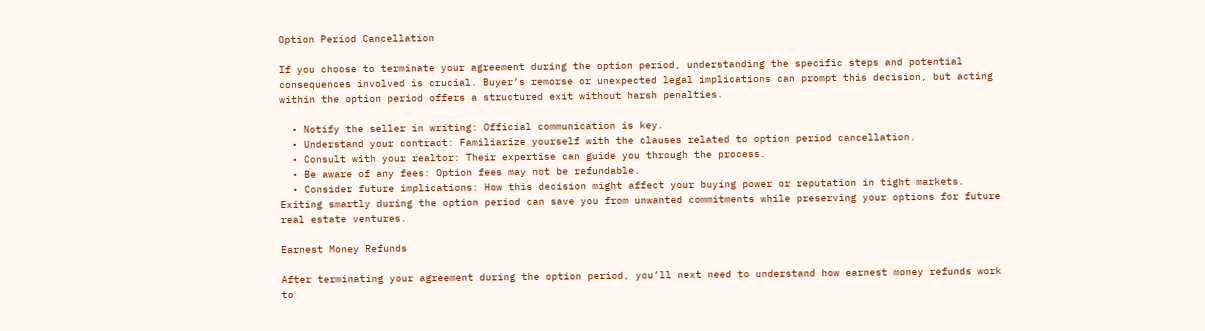Option Period Cancellation

If you choose to terminate your agreement during the option period, understanding the specific steps and potential consequences involved is crucial. Buyer’s remorse or unexpected legal implications can prompt this decision, but acting within the option period offers a structured exit without harsh penalties.

  • Notify the seller in writing: Official communication is key.
  • Understand your contract: Familiarize yourself with the clauses related to option period cancellation.
  • Consult with your realtor: Their expertise can guide you through the process.
  • Be aware of any fees: Option fees may not be refundable.
  • Consider future implications: How this decision might affect your buying power or reputation in tight markets. Exiting smartly during the option period can save you from unwanted commitments while preserving your options for future real estate ventures.

Earnest Money Refunds

After terminating your agreement during the option period, you’ll next need to understand how earnest money refunds work to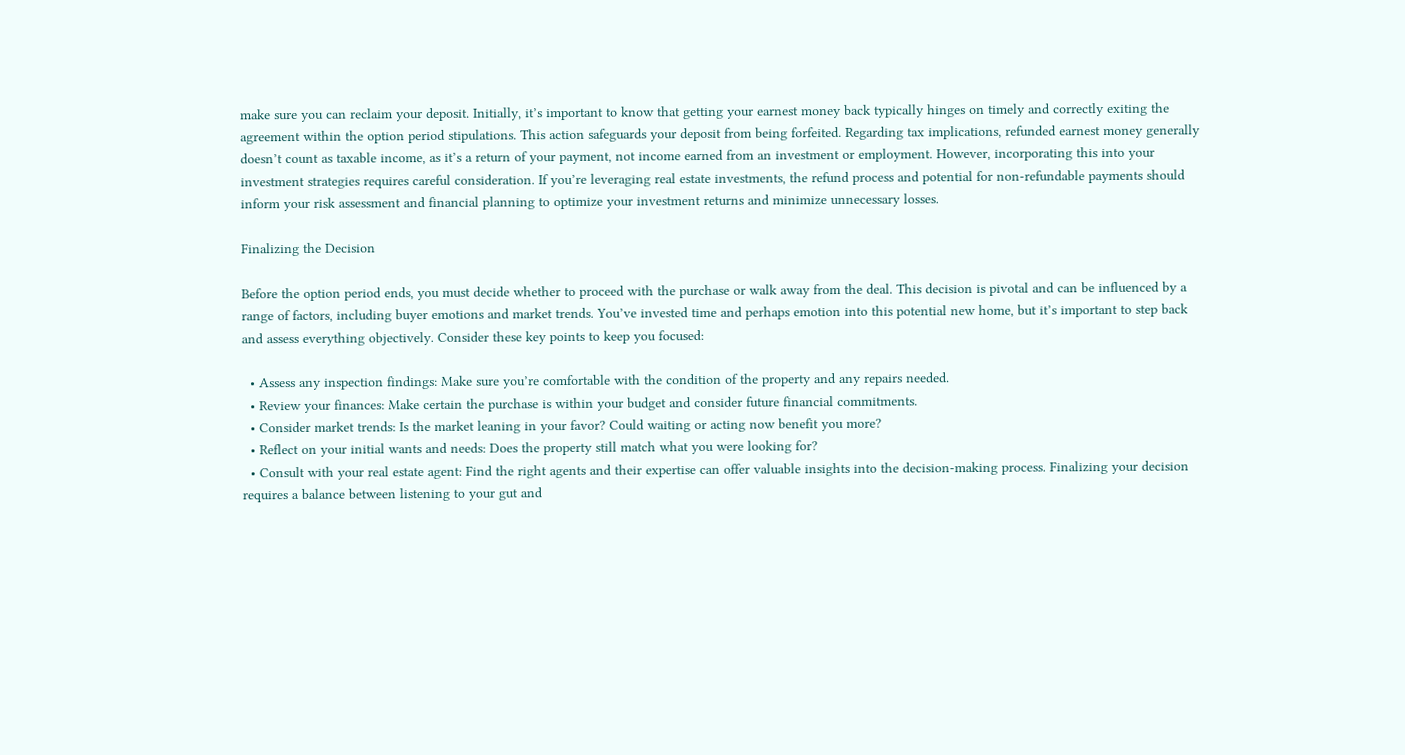make sure you can reclaim your deposit. Initially, it’s important to know that getting your earnest money back typically hinges on timely and correctly exiting the agreement within the option period stipulations. This action safeguards your deposit from being forfeited. Regarding tax implications, refunded earnest money generally doesn’t count as taxable income, as it’s a return of your payment, not income earned from an investment or employment. However, incorporating this into your investment strategies requires careful consideration. If you’re leveraging real estate investments, the refund process and potential for non-refundable payments should inform your risk assessment and financial planning to optimize your investment returns and minimize unnecessary losses.

Finalizing the Decision

Before the option period ends, you must decide whether to proceed with the purchase or walk away from the deal. This decision is pivotal and can be influenced by a range of factors, including buyer emotions and market trends. You’ve invested time and perhaps emotion into this potential new home, but it’s important to step back and assess everything objectively. Consider these key points to keep you focused:

  • Assess any inspection findings: Make sure you’re comfortable with the condition of the property and any repairs needed.
  • Review your finances: Make certain the purchase is within your budget and consider future financial commitments.
  • Consider market trends: Is the market leaning in your favor? Could waiting or acting now benefit you more?
  • Reflect on your initial wants and needs: Does the property still match what you were looking for?
  • Consult with your real estate agent: Find the right agents and their expertise can offer valuable insights into the decision-making process. Finalizing your decision requires a balance between listening to your gut and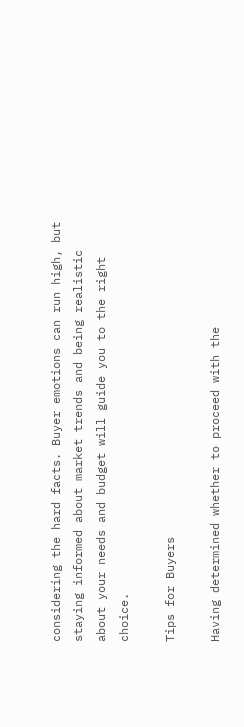considering the hard facts. Buyer emotions can run high, but staying informed about market trends and being realistic about your needs and budget will guide you to the right choice.

Tips for Buyers

Having determined whether to proceed with the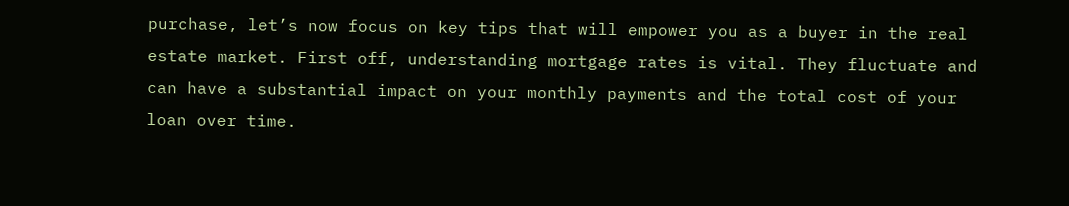purchase, let’s now focus on key tips that will empower you as a buyer in the real estate market. First off, understanding mortgage rates is vital. They fluctuate and can have a substantial impact on your monthly payments and the total cost of your loan over time.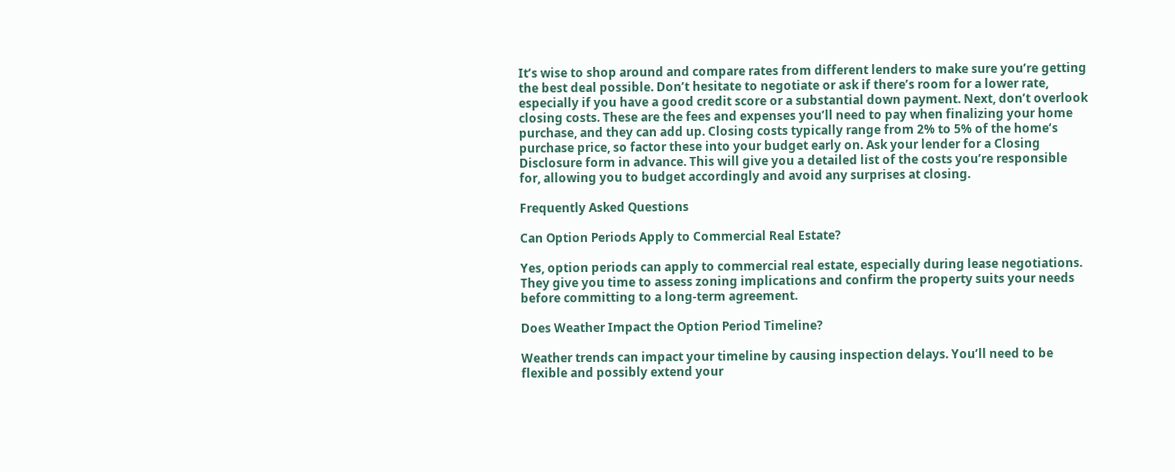It’s wise to shop around and compare rates from different lenders to make sure you’re getting the best deal possible. Don’t hesitate to negotiate or ask if there’s room for a lower rate, especially if you have a good credit score or a substantial down payment. Next, don’t overlook closing costs. These are the fees and expenses you’ll need to pay when finalizing your home purchase, and they can add up. Closing costs typically range from 2% to 5% of the home’s purchase price, so factor these into your budget early on. Ask your lender for a Closing Disclosure form in advance. This will give you a detailed list of the costs you’re responsible for, allowing you to budget accordingly and avoid any surprises at closing.

Frequently Asked Questions

Can Option Periods Apply to Commercial Real Estate?

Yes, option periods can apply to commercial real estate, especially during lease negotiations. They give you time to assess zoning implications and confirm the property suits your needs before committing to a long-term agreement.

Does Weather Impact the Option Period Timeline?

Weather trends can impact your timeline by causing inspection delays. You’ll need to be flexible and possibly extend your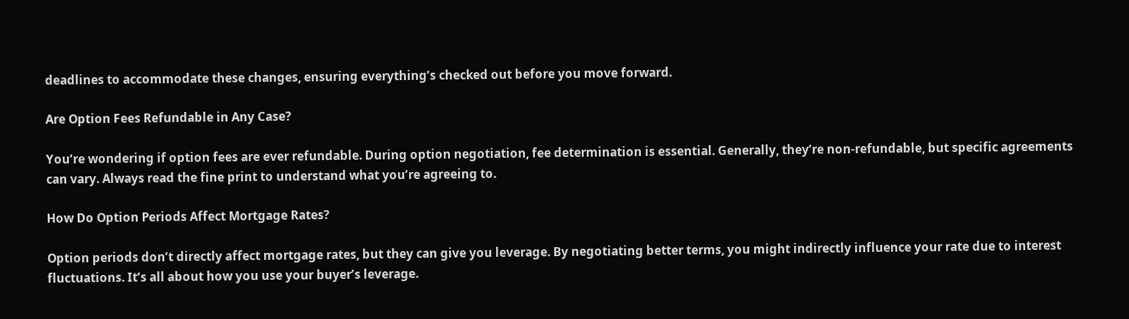deadlines to accommodate these changes, ensuring everything’s checked out before you move forward.

Are Option Fees Refundable in Any Case?

You’re wondering if option fees are ever refundable. During option negotiation, fee determination is essential. Generally, they’re non-refundable, but specific agreements can vary. Always read the fine print to understand what you’re agreeing to.

How Do Option Periods Affect Mortgage Rates?

Option periods don’t directly affect mortgage rates, but they can give you leverage. By negotiating better terms, you might indirectly influence your rate due to interest fluctuations. It’s all about how you use your buyer’s leverage.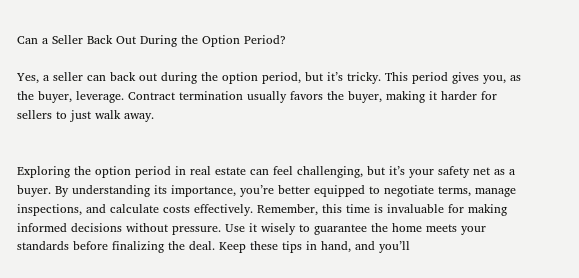Can a Seller Back Out During the Option Period?

Yes, a seller can back out during the option period, but it’s tricky. This period gives you, as the buyer, leverage. Contract termination usually favors the buyer, making it harder for sellers to just walk away.


Exploring the option period in real estate can feel challenging, but it’s your safety net as a buyer. By understanding its importance, you’re better equipped to negotiate terms, manage inspections, and calculate costs effectively. Remember, this time is invaluable for making informed decisions without pressure. Use it wisely to guarantee the home meets your standards before finalizing the deal. Keep these tips in hand, and you’ll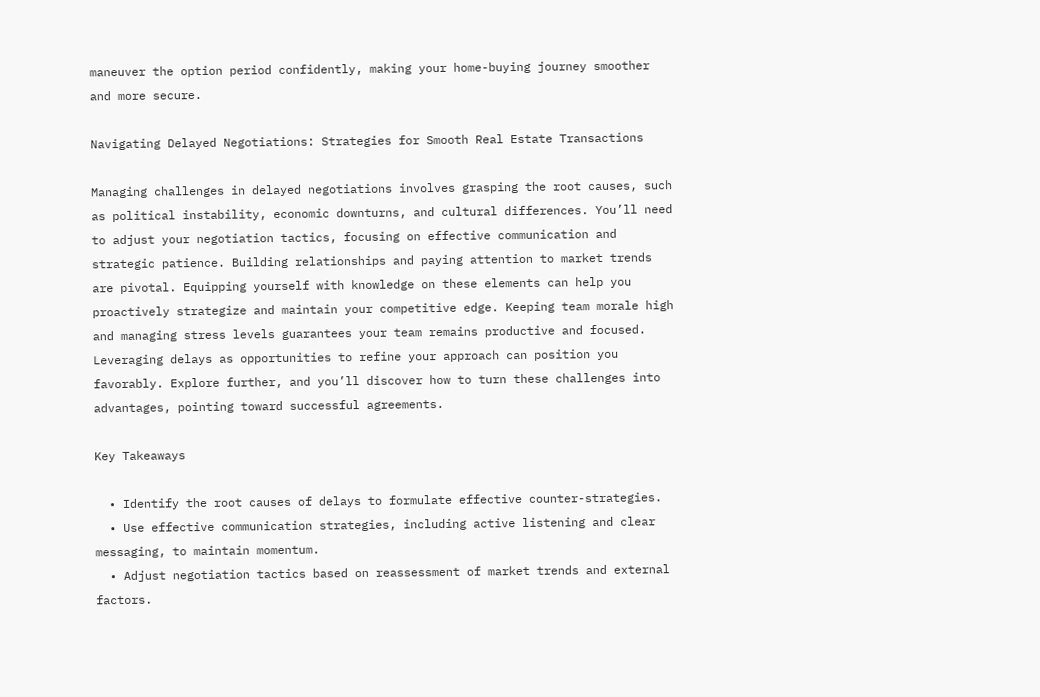maneuver the option period confidently, making your home-buying journey smoother and more secure.

Navigating Delayed Negotiations: Strategies for Smooth Real Estate Transactions

Managing challenges in delayed negotiations involves grasping the root causes, such as political instability, economic downturns, and cultural differences. You’ll need to adjust your negotiation tactics, focusing on effective communication and strategic patience. Building relationships and paying attention to market trends are pivotal. Equipping yourself with knowledge on these elements can help you proactively strategize and maintain your competitive edge. Keeping team morale high and managing stress levels guarantees your team remains productive and focused. Leveraging delays as opportunities to refine your approach can position you favorably. Explore further, and you’ll discover how to turn these challenges into advantages, pointing toward successful agreements.

Key Takeaways

  • Identify the root causes of delays to formulate effective counter-strategies.
  • Use effective communication strategies, including active listening and clear messaging, to maintain momentum.
  • Adjust negotiation tactics based on reassessment of market trends and external factors.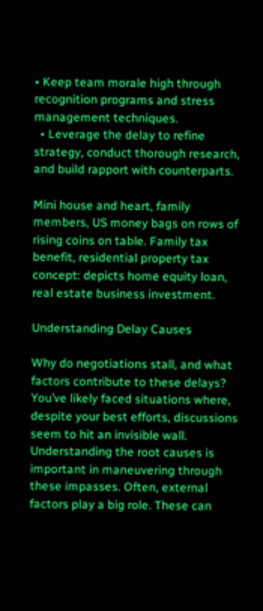• Keep team morale high through recognition programs and stress management techniques.
  • Leverage the delay to refine strategy, conduct thorough research, and build rapport with counterparts.

Mini house and heart, family members, US money bags on rows of rising coins on table. Family tax benefit, residential property tax concept: depicts home equity loan, real estate business investment.

Understanding Delay Causes

Why do negotiations stall, and what factors contribute to these delays? You’ve likely faced situations where, despite your best efforts, discussions seem to hit an invisible wall. Understanding the root causes is important in maneuvering through these impasses. Often, external factors play a big role. These can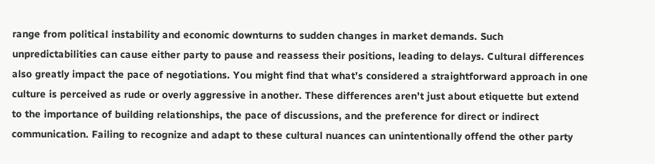range from political instability and economic downturns to sudden changes in market demands. Such unpredictabilities can cause either party to pause and reassess their positions, leading to delays. Cultural differences also greatly impact the pace of negotiations. You might find that what’s considered a straightforward approach in one culture is perceived as rude or overly aggressive in another. These differences aren’t just about etiquette but extend to the importance of building relationships, the pace of discussions, and the preference for direct or indirect communication. Failing to recognize and adapt to these cultural nuances can unintentionally offend the other party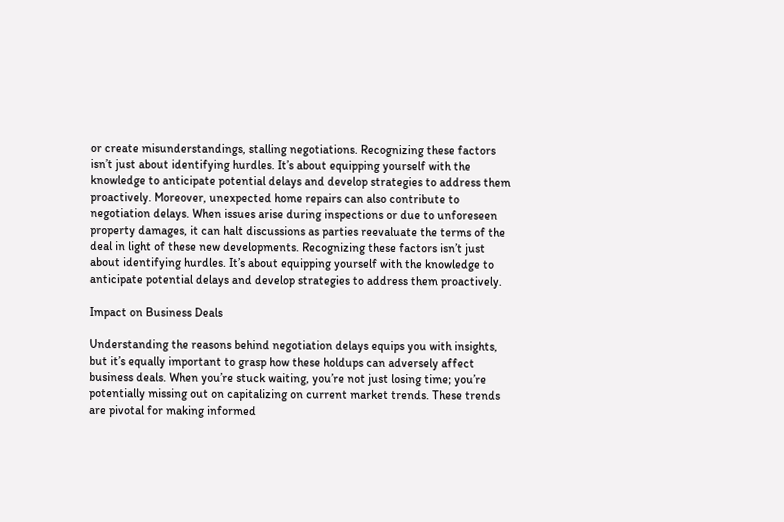or create misunderstandings, stalling negotiations. Recognizing these factors isn’t just about identifying hurdles. It’s about equipping yourself with the knowledge to anticipate potential delays and develop strategies to address them proactively. Moreover, unexpected home repairs can also contribute to negotiation delays. When issues arise during inspections or due to unforeseen property damages, it can halt discussions as parties reevaluate the terms of the deal in light of these new developments. Recognizing these factors isn’t just about identifying hurdles. It’s about equipping yourself with the knowledge to anticipate potential delays and develop strategies to address them proactively.

Impact on Business Deals

Understanding the reasons behind negotiation delays equips you with insights, but it’s equally important to grasp how these holdups can adversely affect business deals. When you’re stuck waiting, you’re not just losing time; you’re potentially missing out on capitalizing on current market trends. These trends are pivotal for making informed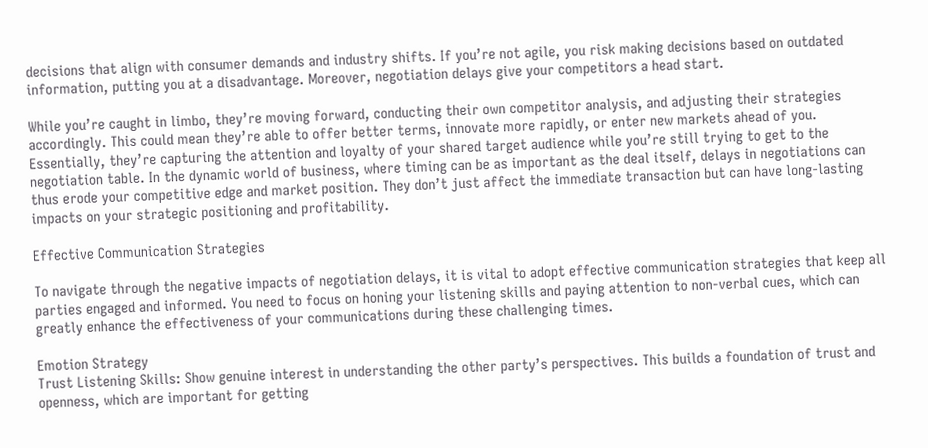decisions that align with consumer demands and industry shifts. If you’re not agile, you risk making decisions based on outdated information, putting you at a disadvantage. Moreover, negotiation delays give your competitors a head start.

While you’re caught in limbo, they’re moving forward, conducting their own competitor analysis, and adjusting their strategies accordingly. This could mean they’re able to offer better terms, innovate more rapidly, or enter new markets ahead of you. Essentially, they’re capturing the attention and loyalty of your shared target audience while you’re still trying to get to the negotiation table. In the dynamic world of business, where timing can be as important as the deal itself, delays in negotiations can thus erode your competitive edge and market position. They don’t just affect the immediate transaction but can have long-lasting impacts on your strategic positioning and profitability.

Effective Communication Strategies

To navigate through the negative impacts of negotiation delays, it is vital to adopt effective communication strategies that keep all parties engaged and informed. You need to focus on honing your listening skills and paying attention to non-verbal cues, which can greatly enhance the effectiveness of your communications during these challenging times.

Emotion Strategy
Trust Listening Skills: Show genuine interest in understanding the other party’s perspectives. This builds a foundation of trust and openness, which are important for getting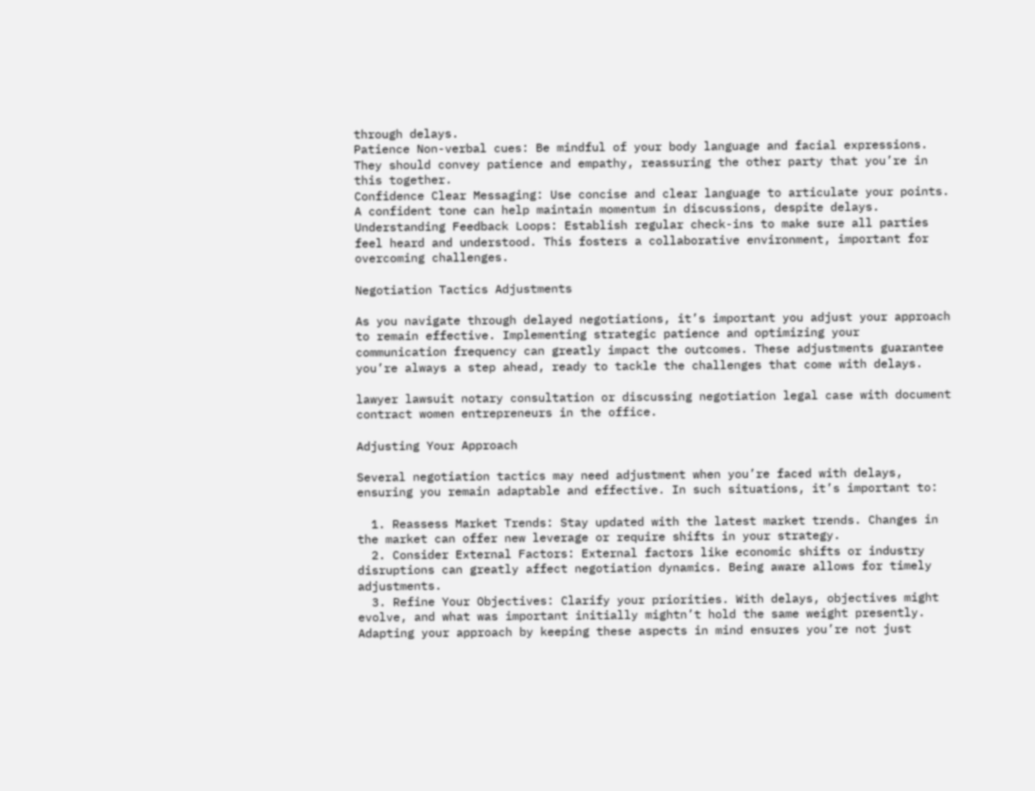through delays.
Patience Non-verbal cues: Be mindful of your body language and facial expressions. They should convey patience and empathy, reassuring the other party that you’re in this together.
Confidence Clear Messaging: Use concise and clear language to articulate your points. A confident tone can help maintain momentum in discussions, despite delays.
Understanding Feedback Loops: Establish regular check-ins to make sure all parties feel heard and understood. This fosters a collaborative environment, important for overcoming challenges.

Negotiation Tactics Adjustments

As you navigate through delayed negotiations, it’s important you adjust your approach to remain effective. Implementing strategic patience and optimizing your communication frequency can greatly impact the outcomes. These adjustments guarantee you’re always a step ahead, ready to tackle the challenges that come with delays.

lawyer lawsuit notary consultation or discussing negotiation legal case with document contract women entrepreneurs in the office.

Adjusting Your Approach

Several negotiation tactics may need adjustment when you’re faced with delays, ensuring you remain adaptable and effective. In such situations, it’s important to:

  1. Reassess Market Trends: Stay updated with the latest market trends. Changes in the market can offer new leverage or require shifts in your strategy.
  2. Consider External Factors: External factors like economic shifts or industry disruptions can greatly affect negotiation dynamics. Being aware allows for timely adjustments.
  3. Refine Your Objectives: Clarify your priorities. With delays, objectives might evolve, and what was important initially mightn’t hold the same weight presently. Adapting your approach by keeping these aspects in mind ensures you’re not just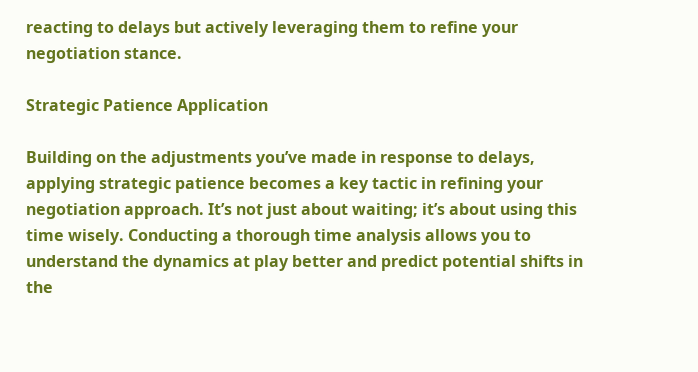reacting to delays but actively leveraging them to refine your negotiation stance.

Strategic Patience Application

Building on the adjustments you’ve made in response to delays, applying strategic patience becomes a key tactic in refining your negotiation approach. It’s not just about waiting; it’s about using this time wisely. Conducting a thorough time analysis allows you to understand the dynamics at play better and predict potential shifts in the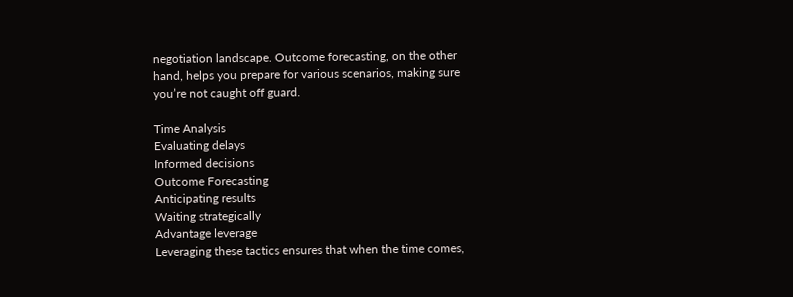negotiation landscape. Outcome forecasting, on the other hand, helps you prepare for various scenarios, making sure you’re not caught off guard.

Time Analysis
Evaluating delays
Informed decisions
Outcome Forecasting
Anticipating results
Waiting strategically
Advantage leverage
Leveraging these tactics ensures that when the time comes,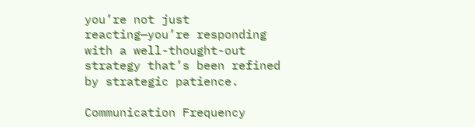you’re not just reacting—you’re responding with a well-thought-out strategy that’s been refined by strategic patience.

Communication Frequency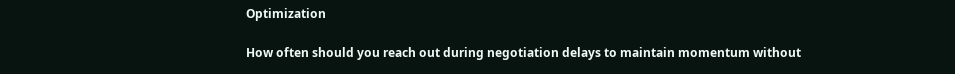Optimization

How often should you reach out during negotiation delays to maintain momentum without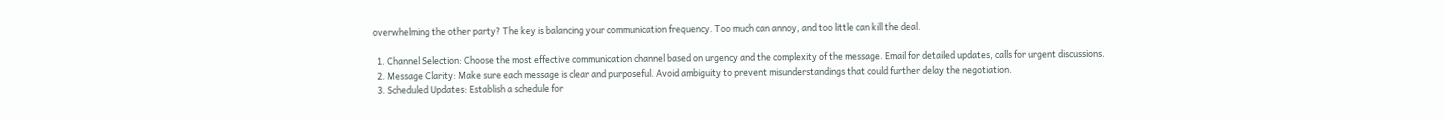overwhelming the other party? The key is balancing your communication frequency. Too much can annoy, and too little can kill the deal.

  1. Channel Selection: Choose the most effective communication channel based on urgency and the complexity of the message. Email for detailed updates, calls for urgent discussions.
  2. Message Clarity: Make sure each message is clear and purposeful. Avoid ambiguity to prevent misunderstandings that could further delay the negotiation.
  3. Scheduled Updates: Establish a schedule for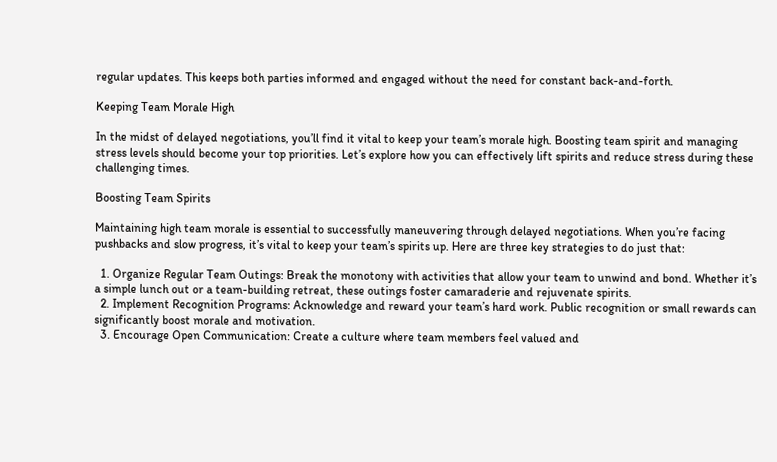regular updates. This keeps both parties informed and engaged without the need for constant back-and-forth.

Keeping Team Morale High

In the midst of delayed negotiations, you’ll find it vital to keep your team’s morale high. Boosting team spirit and managing stress levels should become your top priorities. Let’s explore how you can effectively lift spirits and reduce stress during these challenging times.

Boosting Team Spirits

Maintaining high team morale is essential to successfully maneuvering through delayed negotiations. When you’re facing pushbacks and slow progress, it’s vital to keep your team’s spirits up. Here are three key strategies to do just that:

  1. Organize Regular Team Outings: Break the monotony with activities that allow your team to unwind and bond. Whether it’s a simple lunch out or a team-building retreat, these outings foster camaraderie and rejuvenate spirits.
  2. Implement Recognition Programs: Acknowledge and reward your team’s hard work. Public recognition or small rewards can significantly boost morale and motivation.
  3. Encourage Open Communication: Create a culture where team members feel valued and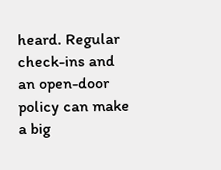heard. Regular check-ins and an open-door policy can make a big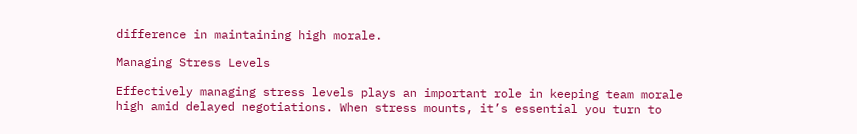difference in maintaining high morale.

Managing Stress Levels

Effectively managing stress levels plays an important role in keeping team morale high amid delayed negotiations. When stress mounts, it’s essential you turn to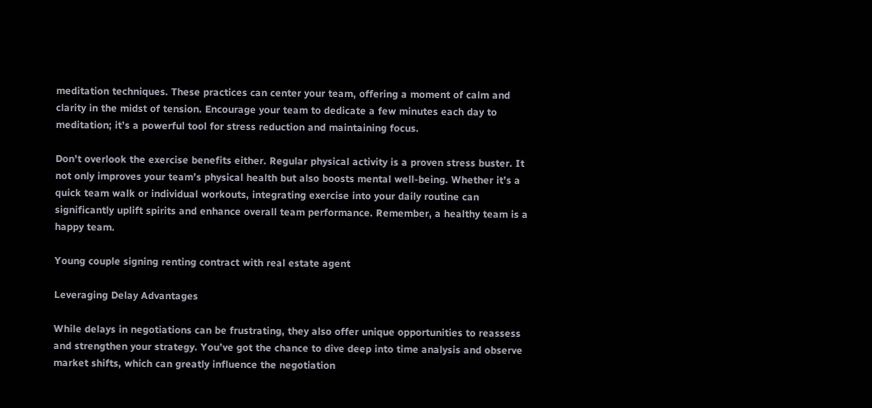meditation techniques. These practices can center your team, offering a moment of calm and clarity in the midst of tension. Encourage your team to dedicate a few minutes each day to meditation; it’s a powerful tool for stress reduction and maintaining focus.

Don’t overlook the exercise benefits either. Regular physical activity is a proven stress buster. It not only improves your team’s physical health but also boosts mental well-being. Whether it’s a quick team walk or individual workouts, integrating exercise into your daily routine can significantly uplift spirits and enhance overall team performance. Remember, a healthy team is a happy team.

Young couple signing renting contract with real estate agent

Leveraging Delay Advantages

While delays in negotiations can be frustrating, they also offer unique opportunities to reassess and strengthen your strategy. You’ve got the chance to dive deep into time analysis and observe market shifts, which can greatly influence the negotiation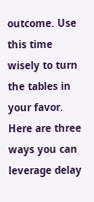outcome. Use this time wisely to turn the tables in your favor. Here are three ways you can leverage delay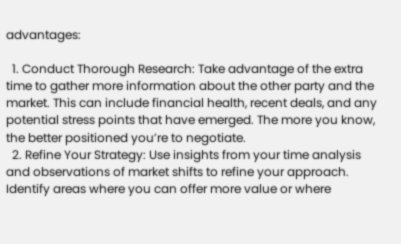advantages:

  1. Conduct Thorough Research: Take advantage of the extra time to gather more information about the other party and the market. This can include financial health, recent deals, and any potential stress points that have emerged. The more you know, the better positioned you’re to negotiate.
  2. Refine Your Strategy: Use insights from your time analysis and observations of market shifts to refine your approach. Identify areas where you can offer more value or where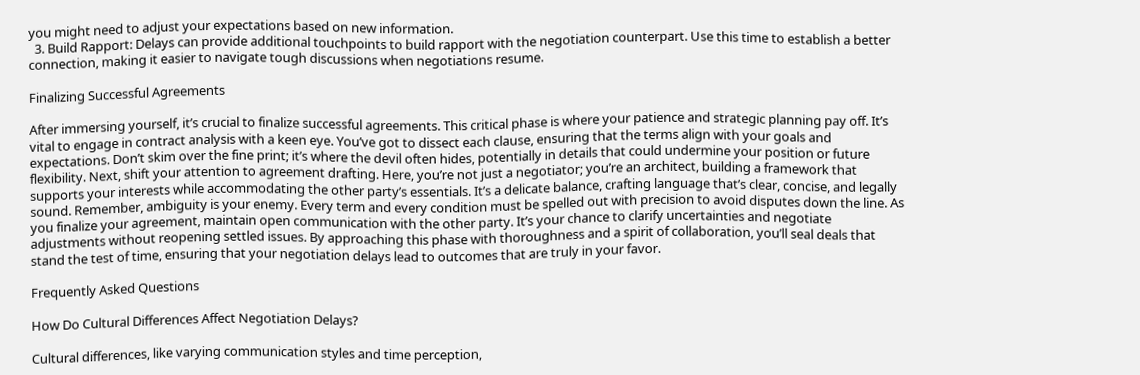you might need to adjust your expectations based on new information.
  3. Build Rapport: Delays can provide additional touchpoints to build rapport with the negotiation counterpart. Use this time to establish a better connection, making it easier to navigate tough discussions when negotiations resume.

Finalizing Successful Agreements

After immersing yourself, it’s crucial to finalize successful agreements. This critical phase is where your patience and strategic planning pay off. It’s vital to engage in contract analysis with a keen eye. You’ve got to dissect each clause, ensuring that the terms align with your goals and expectations. Don’t skim over the fine print; it’s where the devil often hides, potentially in details that could undermine your position or future flexibility. Next, shift your attention to agreement drafting. Here, you’re not just a negotiator; you’re an architect, building a framework that supports your interests while accommodating the other party’s essentials. It’s a delicate balance, crafting language that’s clear, concise, and legally sound. Remember, ambiguity is your enemy. Every term and every condition must be spelled out with precision to avoid disputes down the line. As you finalize your agreement, maintain open communication with the other party. It’s your chance to clarify uncertainties and negotiate adjustments without reopening settled issues. By approaching this phase with thoroughness and a spirit of collaboration, you’ll seal deals that stand the test of time, ensuring that your negotiation delays lead to outcomes that are truly in your favor.

Frequently Asked Questions

How Do Cultural Differences Affect Negotiation Delays?

Cultural differences, like varying communication styles and time perception,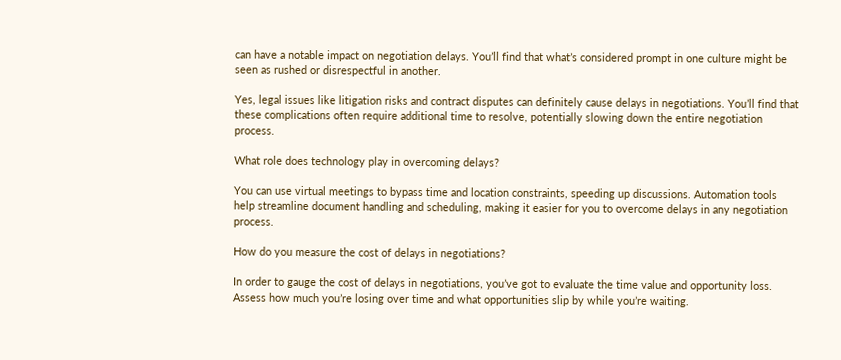can have a notable impact on negotiation delays. You’ll find that what’s considered prompt in one culture might be seen as rushed or disrespectful in another.

Yes, legal issues like litigation risks and contract disputes can definitely cause delays in negotiations. You’ll find that these complications often require additional time to resolve, potentially slowing down the entire negotiation process.

What role does technology play in overcoming delays?

You can use virtual meetings to bypass time and location constraints, speeding up discussions. Automation tools help streamline document handling and scheduling, making it easier for you to overcome delays in any negotiation process.

How do you measure the cost of delays in negotiations?

In order to gauge the cost of delays in negotiations, you’ve got to evaluate the time value and opportunity loss. Assess how much you’re losing over time and what opportunities slip by while you’re waiting.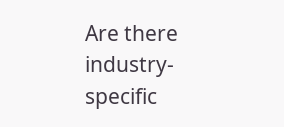Are there industry-specific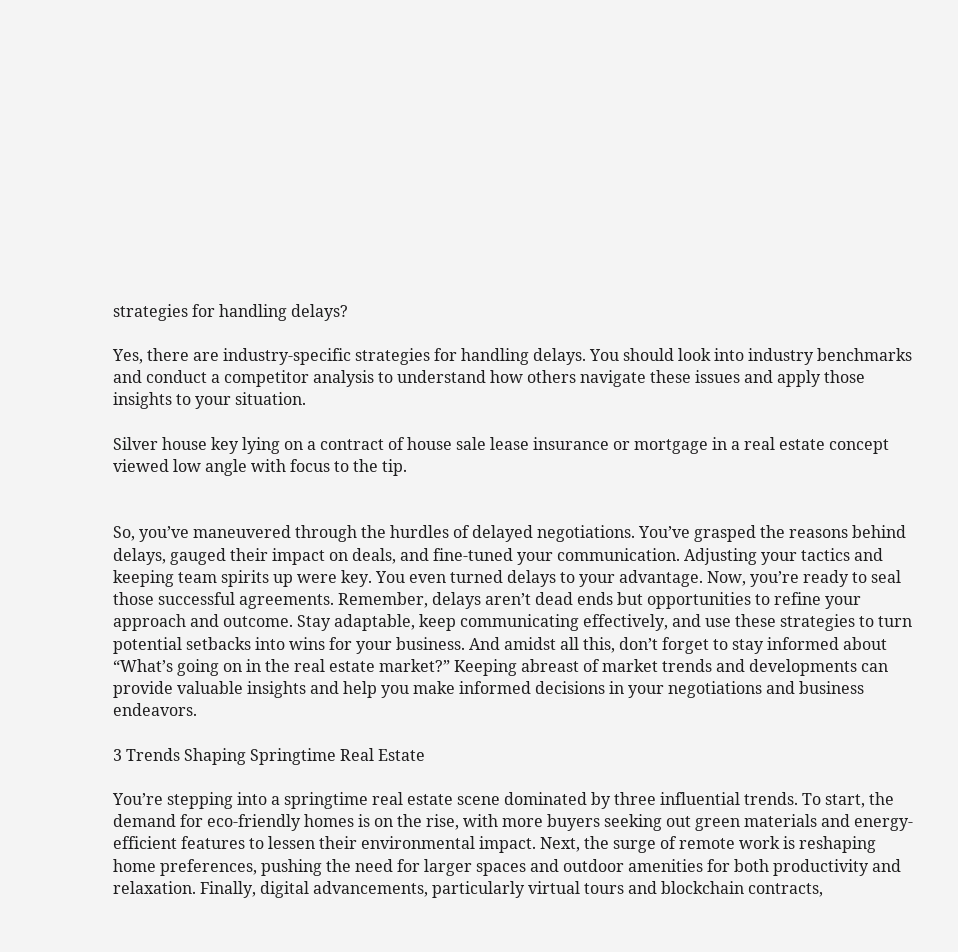strategies for handling delays?

Yes, there are industry-specific strategies for handling delays. You should look into industry benchmarks and conduct a competitor analysis to understand how others navigate these issues and apply those insights to your situation.

Silver house key lying on a contract of house sale lease insurance or mortgage in a real estate concept viewed low angle with focus to the tip.


So, you’ve maneuvered through the hurdles of delayed negotiations. You’ve grasped the reasons behind delays, gauged their impact on deals, and fine-tuned your communication. Adjusting your tactics and keeping team spirits up were key. You even turned delays to your advantage. Now, you’re ready to seal those successful agreements. Remember, delays aren’t dead ends but opportunities to refine your approach and outcome. Stay adaptable, keep communicating effectively, and use these strategies to turn potential setbacks into wins for your business. And amidst all this, don’t forget to stay informed about “What’s going on in the real estate market?” Keeping abreast of market trends and developments can provide valuable insights and help you make informed decisions in your negotiations and business endeavors.

3 Trends Shaping Springtime Real Estate

You’re stepping into a springtime real estate scene dominated by three influential trends. To start, the demand for eco-friendly homes is on the rise, with more buyers seeking out green materials and energy-efficient features to lessen their environmental impact. Next, the surge of remote work is reshaping home preferences, pushing the need for larger spaces and outdoor amenities for both productivity and relaxation. Finally, digital advancements, particularly virtual tours and blockchain contracts,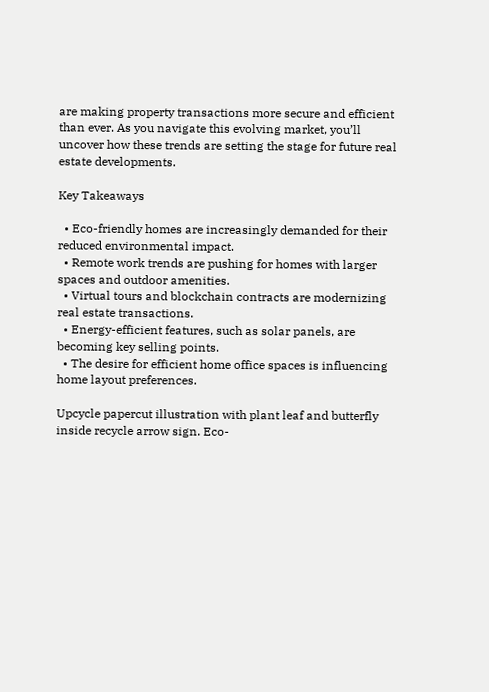are making property transactions more secure and efficient than ever. As you navigate this evolving market, you’ll uncover how these trends are setting the stage for future real estate developments.

Key Takeaways

  • Eco-friendly homes are increasingly demanded for their reduced environmental impact.
  • Remote work trends are pushing for homes with larger spaces and outdoor amenities.
  • Virtual tours and blockchain contracts are modernizing real estate transactions.
  • Energy-efficient features, such as solar panels, are becoming key selling points.
  • The desire for efficient home office spaces is influencing home layout preferences.

Upcycle papercut illustration with plant leaf and butterfly inside recycle arrow sign. Eco-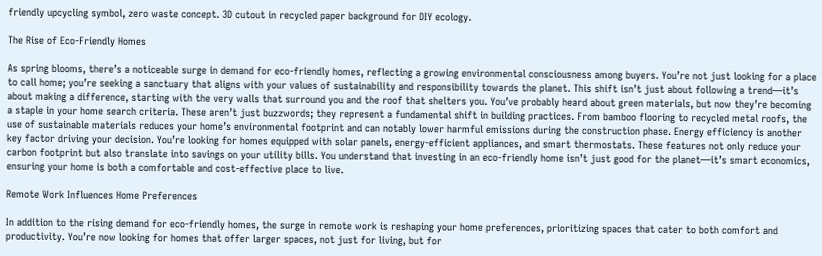friendly upcycling symbol, zero waste concept. 3D cutout in recycled paper background for DIY ecology.

The Rise of Eco-Friendly Homes

As spring blooms, there’s a noticeable surge in demand for eco-friendly homes, reflecting a growing environmental consciousness among buyers. You’re not just looking for a place to call home; you’re seeking a sanctuary that aligns with your values of sustainability and responsibility towards the planet. This shift isn’t just about following a trend—it’s about making a difference, starting with the very walls that surround you and the roof that shelters you. You’ve probably heard about green materials, but now they’re becoming a staple in your home search criteria. These aren’t just buzzwords; they represent a fundamental shift in building practices. From bamboo flooring to recycled metal roofs, the use of sustainable materials reduces your home’s environmental footprint and can notably lower harmful emissions during the construction phase. Energy efficiency is another key factor driving your decision. You’re looking for homes equipped with solar panels, energy-efficient appliances, and smart thermostats. These features not only reduce your carbon footprint but also translate into savings on your utility bills. You understand that investing in an eco-friendly home isn’t just good for the planet—it’s smart economics, ensuring your home is both a comfortable and cost-effective place to live.

Remote Work Influences Home Preferences

In addition to the rising demand for eco-friendly homes, the surge in remote work is reshaping your home preferences, prioritizing spaces that cater to both comfort and productivity. You’re now looking for homes that offer larger spaces, not just for living, but for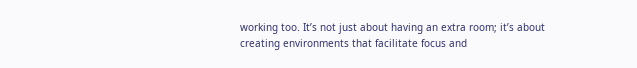working too. It’s not just about having an extra room; it’s about creating environments that facilitate focus and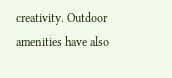creativity. Outdoor amenities have also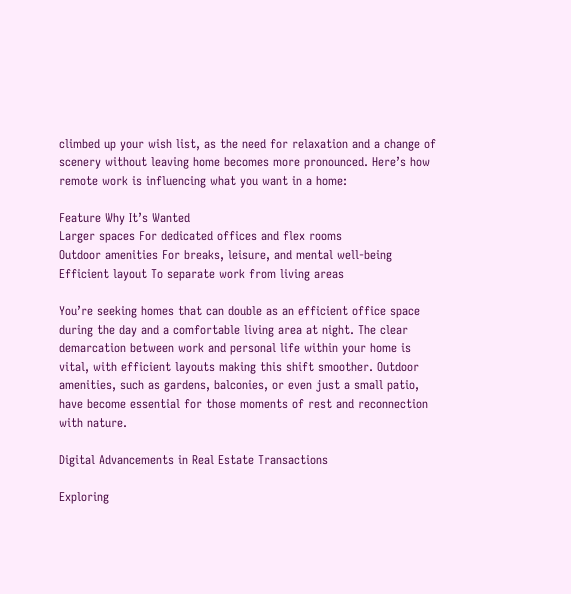climbed up your wish list, as the need for relaxation and a change of scenery without leaving home becomes more pronounced. Here’s how remote work is influencing what you want in a home:

Feature Why It’s Wanted
Larger spaces For dedicated offices and flex rooms
Outdoor amenities For breaks, leisure, and mental well-being
Efficient layout To separate work from living areas

You’re seeking homes that can double as an efficient office space during the day and a comfortable living area at night. The clear demarcation between work and personal life within your home is vital, with efficient layouts making this shift smoother. Outdoor amenities, such as gardens, balconies, or even just a small patio, have become essential for those moments of rest and reconnection with nature.

Digital Advancements in Real Estate Transactions

Exploring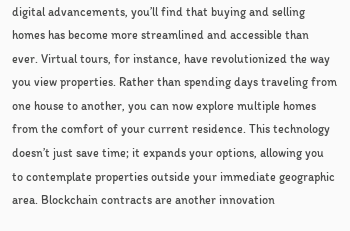digital advancements, you’ll find that buying and selling homes has become more streamlined and accessible than ever. Virtual tours, for instance, have revolutionized the way you view properties. Rather than spending days traveling from one house to another, you can now explore multiple homes from the comfort of your current residence. This technology doesn’t just save time; it expands your options, allowing you to contemplate properties outside your immediate geographic area. Blockchain contracts are another innovation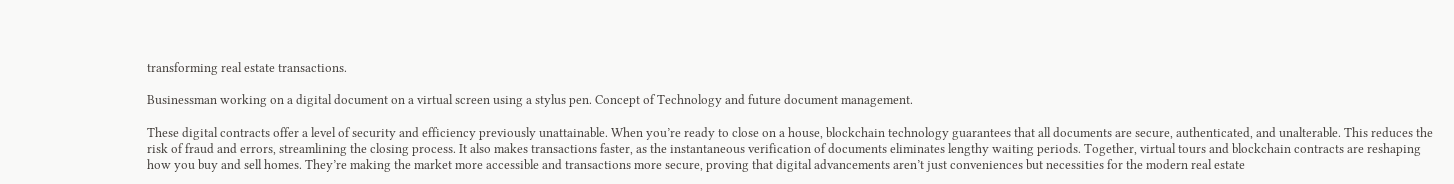transforming real estate transactions.

Businessman working on a digital document on a virtual screen using a stylus pen. Concept of Technology and future document management.

These digital contracts offer a level of security and efficiency previously unattainable. When you’re ready to close on a house, blockchain technology guarantees that all documents are secure, authenticated, and unalterable. This reduces the risk of fraud and errors, streamlining the closing process. It also makes transactions faster, as the instantaneous verification of documents eliminates lengthy waiting periods. Together, virtual tours and blockchain contracts are reshaping how you buy and sell homes. They’re making the market more accessible and transactions more secure, proving that digital advancements aren’t just conveniences but necessities for the modern real estate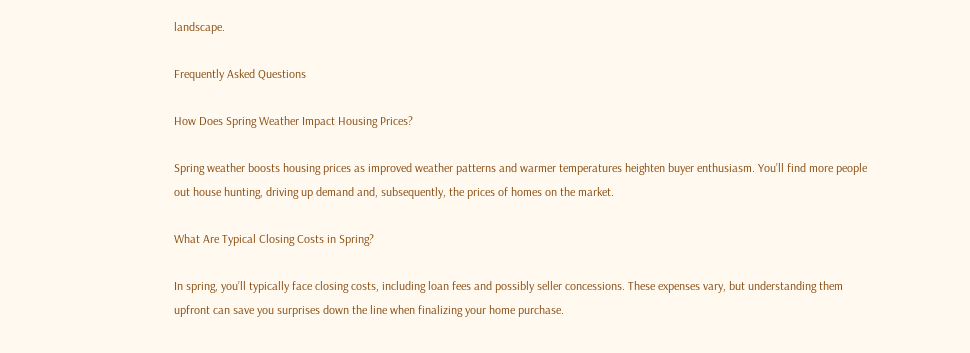landscape.

Frequently Asked Questions

How Does Spring Weather Impact Housing Prices?

Spring weather boosts housing prices as improved weather patterns and warmer temperatures heighten buyer enthusiasm. You’ll find more people out house hunting, driving up demand and, subsequently, the prices of homes on the market.

What Are Typical Closing Costs in Spring?

In spring, you’ll typically face closing costs, including loan fees and possibly seller concessions. These expenses vary, but understanding them upfront can save you surprises down the line when finalizing your home purchase.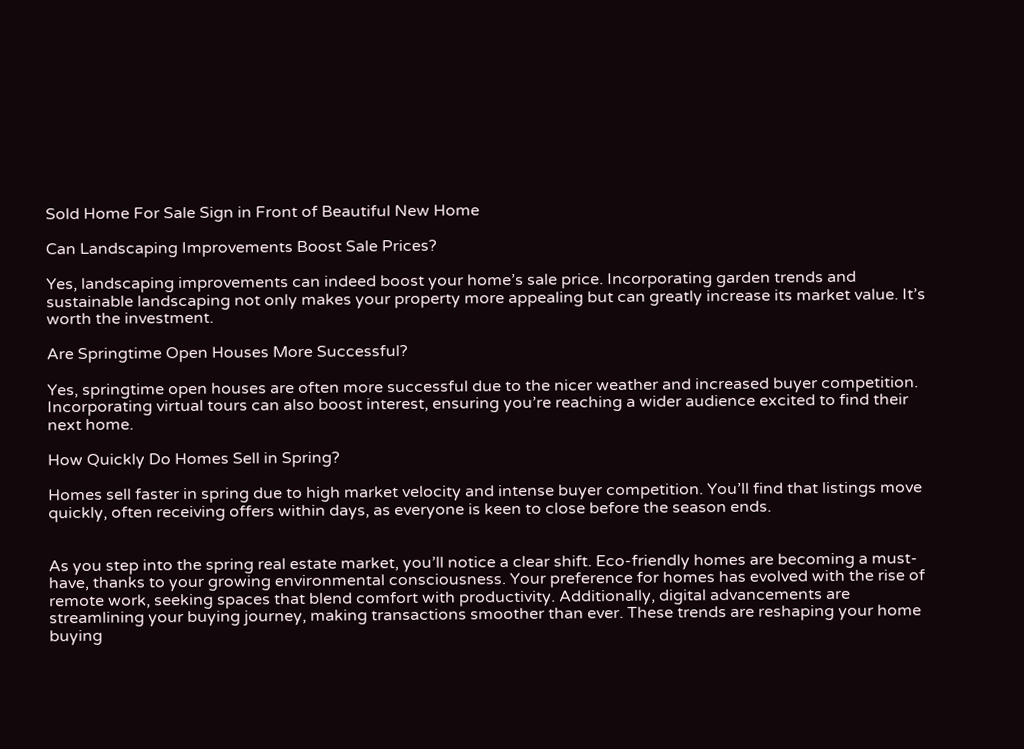Sold Home For Sale Sign in Front of Beautiful New Home

Can Landscaping Improvements Boost Sale Prices?

Yes, landscaping improvements can indeed boost your home’s sale price. Incorporating garden trends and sustainable landscaping not only makes your property more appealing but can greatly increase its market value. It’s worth the investment.

Are Springtime Open Houses More Successful?

Yes, springtime open houses are often more successful due to the nicer weather and increased buyer competition. Incorporating virtual tours can also boost interest, ensuring you’re reaching a wider audience excited to find their next home.

How Quickly Do Homes Sell in Spring?

Homes sell faster in spring due to high market velocity and intense buyer competition. You’ll find that listings move quickly, often receiving offers within days, as everyone is keen to close before the season ends.


As you step into the spring real estate market, you’ll notice a clear shift. Eco-friendly homes are becoming a must-have, thanks to your growing environmental consciousness. Your preference for homes has evolved with the rise of remote work, seeking spaces that blend comfort with productivity. Additionally, digital advancements are streamlining your buying journey, making transactions smoother than ever. These trends are reshaping your home buying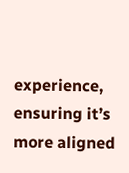experience, ensuring it’s more aligned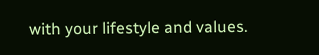with your lifestyle and values.